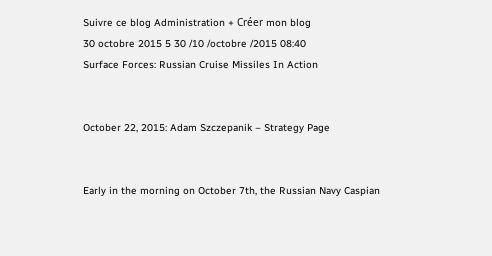Suivre ce blog Administration + Créer mon blog
30 octobre 2015 5 30 /10 /octobre /2015 08:40
Surface Forces: Russian Cruise Missiles In Action


October 22, 2015: Adam Szczepanik – Strategy Page


Early in the morning on October 7th, the Russian Navy Caspian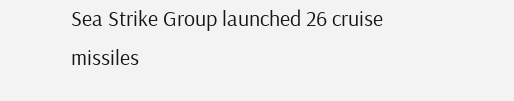Sea Strike Group launched 26 cruise missiles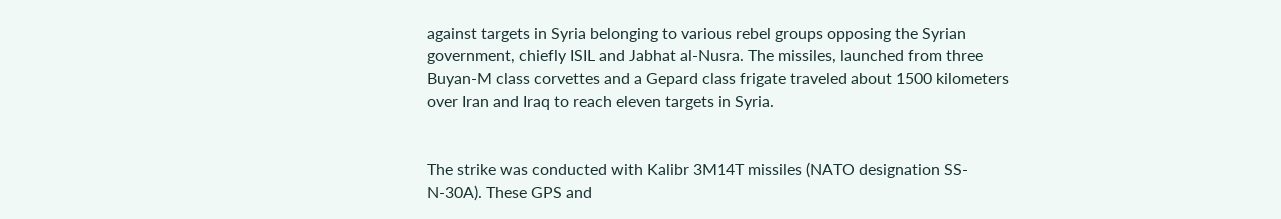against targets in Syria belonging to various rebel groups opposing the Syrian government, chiefly ISIL and Jabhat al-Nusra. The missiles, launched from three Buyan-M class corvettes and a Gepard class frigate traveled about 1500 kilometers over Iran and Iraq to reach eleven targets in Syria.


The strike was conducted with Kalibr 3M14T missiles (NATO designation SS-N-30A). These GPS and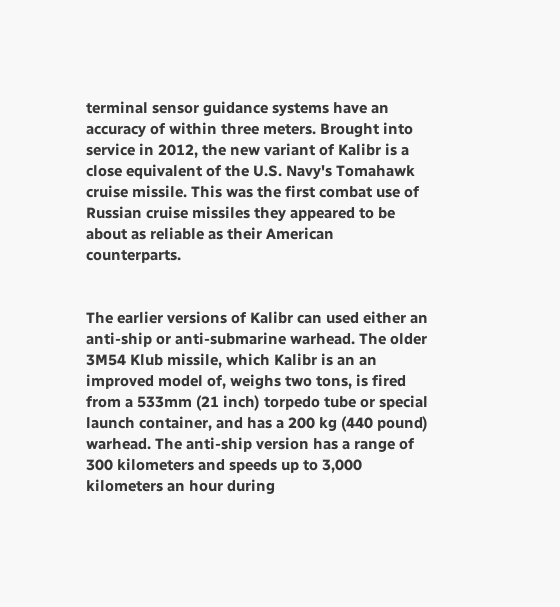terminal sensor guidance systems have an accuracy of within three meters. Brought into service in 2012, the new variant of Kalibr is a close equivalent of the U.S. Navy's Tomahawk cruise missile. This was the first combat use of Russian cruise missiles they appeared to be about as reliable as their American counterparts.


The earlier versions of Kalibr can used either an anti-ship or anti-submarine warhead. The older 3M54 Klub missile, which Kalibr is an an improved model of, weighs two tons, is fired from a 533mm (21 inch) torpedo tube or special launch container, and has a 200 kg (440 pound) warhead. The anti-ship version has a range of 300 kilometers and speeds up to 3,000 kilometers an hour during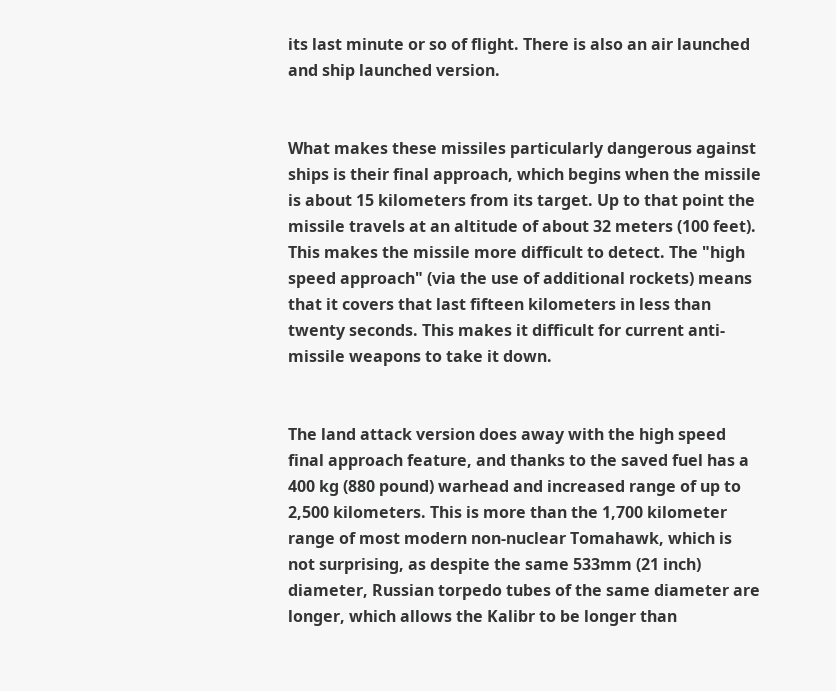its last minute or so of flight. There is also an air launched and ship launched version.


What makes these missiles particularly dangerous against ships is their final approach, which begins when the missile is about 15 kilometers from its target. Up to that point the missile travels at an altitude of about 32 meters (100 feet). This makes the missile more difficult to detect. The "high speed approach" (via the use of additional rockets) means that it covers that last fifteen kilometers in less than twenty seconds. This makes it difficult for current anti-missile weapons to take it down.


The land attack version does away with the high speed final approach feature, and thanks to the saved fuel has a 400 kg (880 pound) warhead and increased range of up to 2,500 kilometers. This is more than the 1,700 kilometer range of most modern non-nuclear Tomahawk, which is not surprising, as despite the same 533mm (21 inch) diameter, Russian torpedo tubes of the same diameter are longer, which allows the Kalibr to be longer than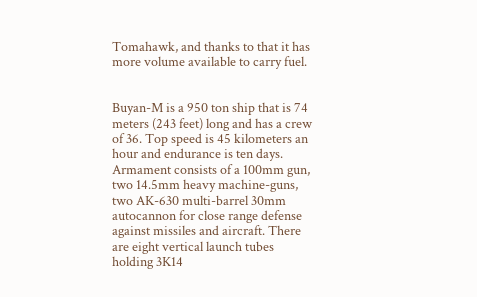Tomahawk, and thanks to that it has more volume available to carry fuel.


Buyan-M is a 950 ton ship that is 74 meters (243 feet) long and has a crew of 36. Top speed is 45 kilometers an hour and endurance is ten days. Armament consists of a 100mm gun, two 14.5mm heavy machine-guns, two AK-630 multi-barrel 30mm autocannon for close range defense against missiles and aircraft. There are eight vertical launch tubes holding 3K14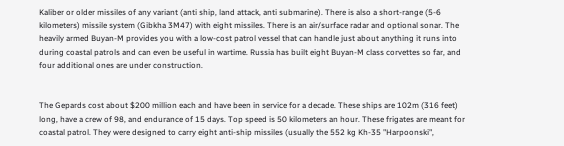Kaliber or older missiles of any variant (anti ship, land attack, anti submarine). There is also a short-range (5-6 kilometers) missile system (Gibkha 3M47) with eight missiles. There is an air/surface radar and optional sonar. The heavily armed Buyan-M provides you with a low-cost patrol vessel that can handle just about anything it runs into during coastal patrols and can even be useful in wartime. Russia has built eight Buyan-M class corvettes so far, and four additional ones are under construction.


The Gepards cost about $200 million each and have been in service for a decade. These ships are 102m (316 feet) long, have a crew of 98, and endurance of 15 days. Top speed is 50 kilometers an hour. These frigates are meant for coastal patrol. They were designed to carry eight anti-ship missiles (usually the 552 kg Kh-35 "Harpoonski",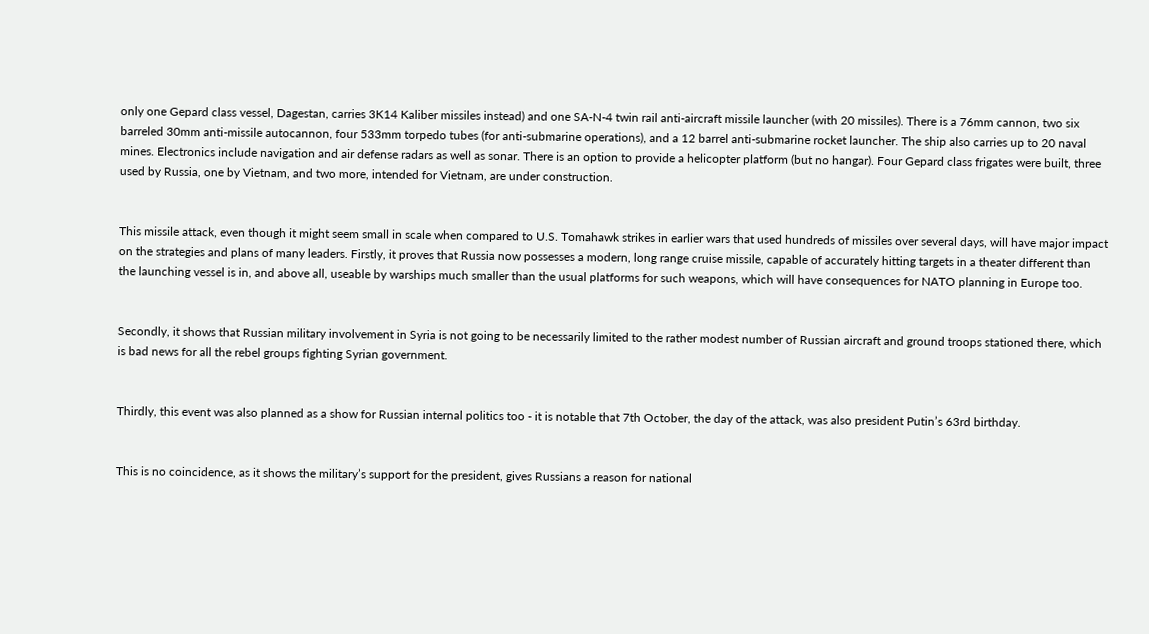only one Gepard class vessel, Dagestan, carries 3K14 Kaliber missiles instead) and one SA-N-4 twin rail anti-aircraft missile launcher (with 20 missiles). There is a 76mm cannon, two six barreled 30mm anti-missile autocannon, four 533mm torpedo tubes (for anti-submarine operations), and a 12 barrel anti-submarine rocket launcher. The ship also carries up to 20 naval mines. Electronics include navigation and air defense radars as well as sonar. There is an option to provide a helicopter platform (but no hangar). Four Gepard class frigates were built, three used by Russia, one by Vietnam, and two more, intended for Vietnam, are under construction.


This missile attack, even though it might seem small in scale when compared to U.S. Tomahawk strikes in earlier wars that used hundreds of missiles over several days, will have major impact on the strategies and plans of many leaders. Firstly, it proves that Russia now possesses a modern, long range cruise missile, capable of accurately hitting targets in a theater different than the launching vessel is in, and above all, useable by warships much smaller than the usual platforms for such weapons, which will have consequences for NATO planning in Europe too.


Secondly, it shows that Russian military involvement in Syria is not going to be necessarily limited to the rather modest number of Russian aircraft and ground troops stationed there, which is bad news for all the rebel groups fighting Syrian government.


Thirdly, this event was also planned as a show for Russian internal politics too - it is notable that 7th October, the day of the attack, was also president Putin’s 63rd birthday.


This is no coincidence, as it shows the military’s support for the president, gives Russians a reason for national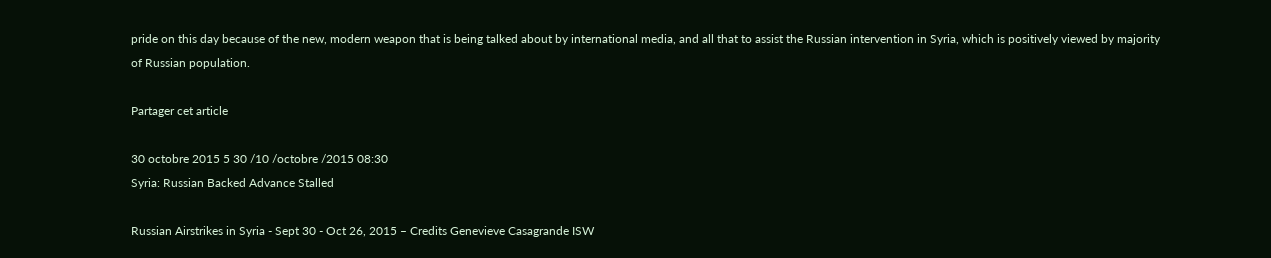pride on this day because of the new, modern weapon that is being talked about by international media, and all that to assist the Russian intervention in Syria, which is positively viewed by majority of Russian population.

Partager cet article

30 octobre 2015 5 30 /10 /octobre /2015 08:30
Syria: Russian Backed Advance Stalled

Russian Airstrikes in Syria - Sept 30 - Oct 26, 2015 – Credits Genevieve Casagrande ISW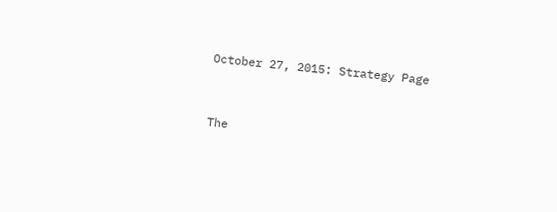October 27, 2015: Strategy Page


The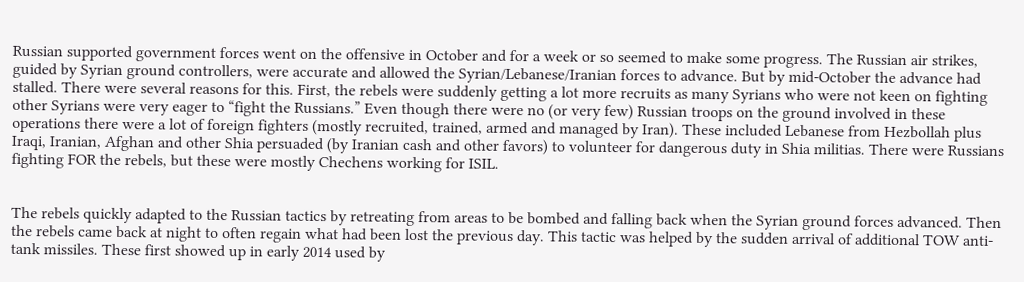Russian supported government forces went on the offensive in October and for a week or so seemed to make some progress. The Russian air strikes, guided by Syrian ground controllers, were accurate and allowed the Syrian/Lebanese/Iranian forces to advance. But by mid-October the advance had stalled. There were several reasons for this. First, the rebels were suddenly getting a lot more recruits as many Syrians who were not keen on fighting other Syrians were very eager to “fight the Russians.” Even though there were no (or very few) Russian troops on the ground involved in these operations there were a lot of foreign fighters (mostly recruited, trained, armed and managed by Iran). These included Lebanese from Hezbollah plus Iraqi, Iranian, Afghan and other Shia persuaded (by Iranian cash and other favors) to volunteer for dangerous duty in Shia militias. There were Russians fighting FOR the rebels, but these were mostly Chechens working for ISIL.


The rebels quickly adapted to the Russian tactics by retreating from areas to be bombed and falling back when the Syrian ground forces advanced. Then the rebels came back at night to often regain what had been lost the previous day. This tactic was helped by the sudden arrival of additional TOW anti-tank missiles. These first showed up in early 2014 used by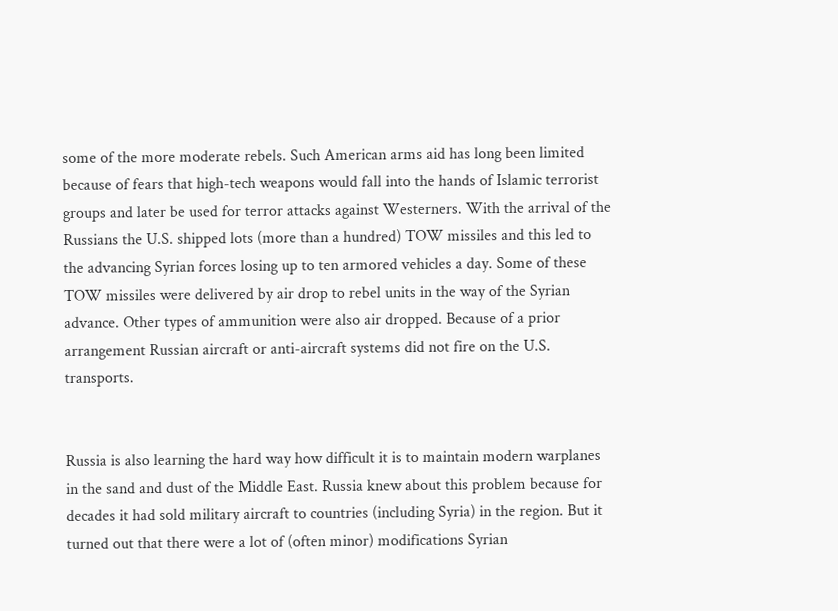some of the more moderate rebels. Such American arms aid has long been limited because of fears that high-tech weapons would fall into the hands of Islamic terrorist groups and later be used for terror attacks against Westerners. With the arrival of the Russians the U.S. shipped lots (more than a hundred) TOW missiles and this led to the advancing Syrian forces losing up to ten armored vehicles a day. Some of these TOW missiles were delivered by air drop to rebel units in the way of the Syrian advance. Other types of ammunition were also air dropped. Because of a prior arrangement Russian aircraft or anti-aircraft systems did not fire on the U.S. transports.


Russia is also learning the hard way how difficult it is to maintain modern warplanes in the sand and dust of the Middle East. Russia knew about this problem because for decades it had sold military aircraft to countries (including Syria) in the region. But it turned out that there were a lot of (often minor) modifications Syrian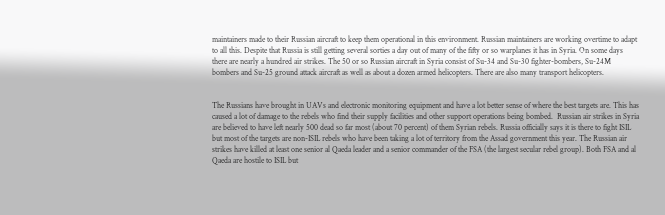maintainers made to their Russian aircraft to keep them operational in this environment. Russian maintainers are working overtime to adapt to all this. Despite that Russia is still getting several sorties a day out of many of the fifty or so warplanes it has in Syria. On some days there are nearly a hundred air strikes. The 50 or so Russian aircraft in Syria consist of Su-34 and Su-30 fighter-bombers, Su-24M bombers and Su-25 ground attack aircraft as well as about a dozen armed helicopters. There are also many transport helicopters.


The Russians have brought in UAVs and electronic monitoring equipment and have a lot better sense of where the best targets are. This has caused a lot of damage to the rebels who find their supply facilities and other support operations being bombed.  Russian air strikes in Syria are believed to have left nearly 500 dead so far most (about 70 percent) of them Syrian rebels. Russia officially says it is there to fight ISIL but most of the targets are non-ISIL rebels who have been taking a lot of territory from the Assad government this year. The Russian air strikes have killed at least one senior al Qaeda leader and a senior commander of the FSA (the largest secular rebel group). Both FSA and al Qaeda are hostile to ISIL but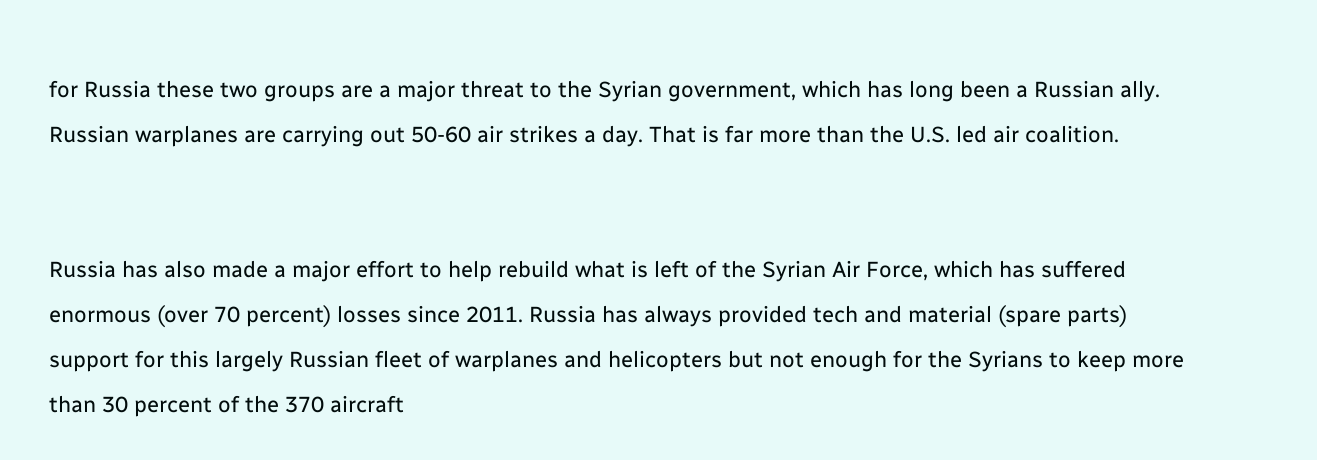for Russia these two groups are a major threat to the Syrian government, which has long been a Russian ally. Russian warplanes are carrying out 50-60 air strikes a day. That is far more than the U.S. led air coalition.


Russia has also made a major effort to help rebuild what is left of the Syrian Air Force, which has suffered enormous (over 70 percent) losses since 2011. Russia has always provided tech and material (spare parts) support for this largely Russian fleet of warplanes and helicopters but not enough for the Syrians to keep more than 30 percent of the 370 aircraft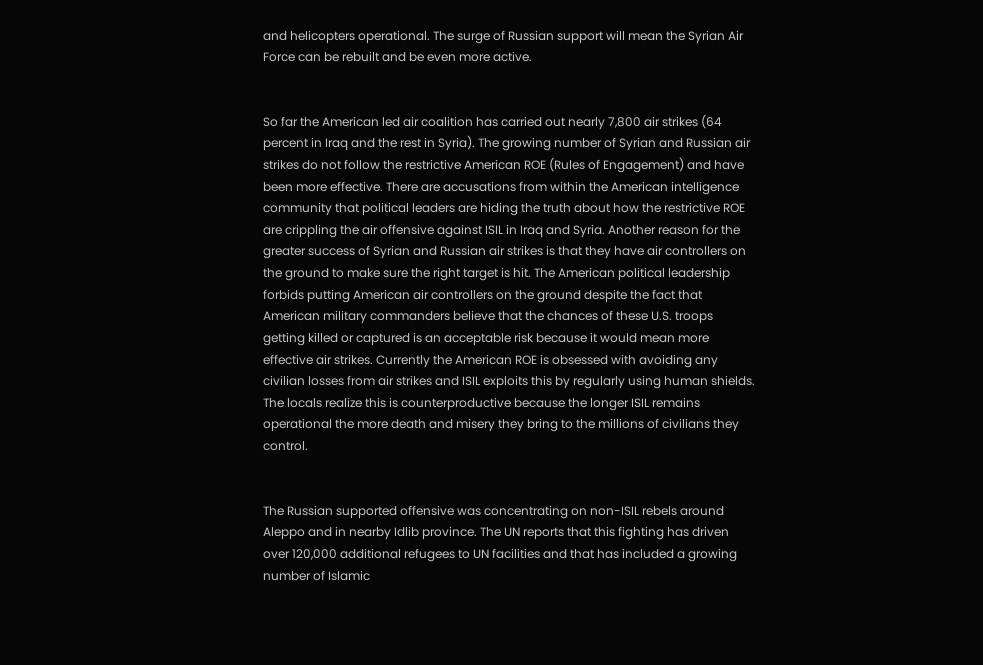and helicopters operational. The surge of Russian support will mean the Syrian Air Force can be rebuilt and be even more active.


So far the American led air coalition has carried out nearly 7,800 air strikes (64 percent in Iraq and the rest in Syria). The growing number of Syrian and Russian air strikes do not follow the restrictive American ROE (Rules of Engagement) and have been more effective. There are accusations from within the American intelligence community that political leaders are hiding the truth about how the restrictive ROE are crippling the air offensive against ISIL in Iraq and Syria. Another reason for the greater success of Syrian and Russian air strikes is that they have air controllers on the ground to make sure the right target is hit. The American political leadership forbids putting American air controllers on the ground despite the fact that American military commanders believe that the chances of these U.S. troops getting killed or captured is an acceptable risk because it would mean more effective air strikes. Currently the American ROE is obsessed with avoiding any civilian losses from air strikes and ISIL exploits this by regularly using human shields. The locals realize this is counterproductive because the longer ISIL remains operational the more death and misery they bring to the millions of civilians they control.


The Russian supported offensive was concentrating on non-ISIL rebels around Aleppo and in nearby Idlib province. The UN reports that this fighting has driven over 120,000 additional refugees to UN facilities and that has included a growing number of Islamic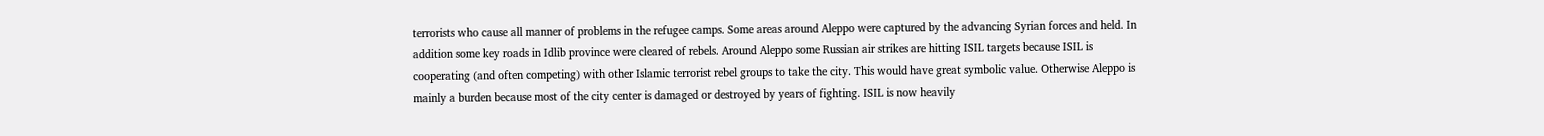terrorists who cause all manner of problems in the refugee camps. Some areas around Aleppo were captured by the advancing Syrian forces and held. In addition some key roads in Idlib province were cleared of rebels. Around Aleppo some Russian air strikes are hitting ISIL targets because ISIL is cooperating (and often competing) with other Islamic terrorist rebel groups to take the city. This would have great symbolic value. Otherwise Aleppo is mainly a burden because most of the city center is damaged or destroyed by years of fighting. ISIL is now heavily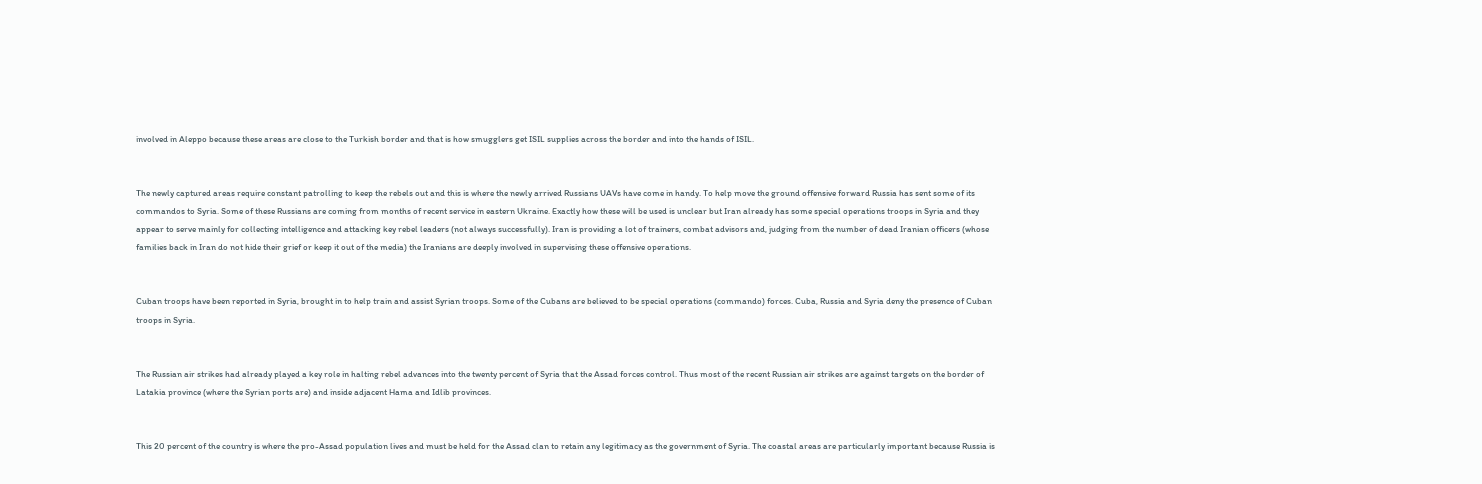involved in Aleppo because these areas are close to the Turkish border and that is how smugglers get ISIL supplies across the border and into the hands of ISIL.


The newly captured areas require constant patrolling to keep the rebels out and this is where the newly arrived Russians UAVs have come in handy. To help move the ground offensive forward Russia has sent some of its commandos to Syria. Some of these Russians are coming from months of recent service in eastern Ukraine. Exactly how these will be used is unclear but Iran already has some special operations troops in Syria and they appear to serve mainly for collecting intelligence and attacking key rebel leaders (not always successfully). Iran is providing a lot of trainers, combat advisors and, judging from the number of dead Iranian officers (whose families back in Iran do not hide their grief or keep it out of the media) the Iranians are deeply involved in supervising these offensive operations.


Cuban troops have been reported in Syria, brought in to help train and assist Syrian troops. Some of the Cubans are believed to be special operations (commando) forces. Cuba, Russia and Syria deny the presence of Cuban troops in Syria.


The Russian air strikes had already played a key role in halting rebel advances into the twenty percent of Syria that the Assad forces control. Thus most of the recent Russian air strikes are against targets on the border of Latakia province (where the Syrian ports are) and inside adjacent Hama and Idlib provinces.


This 20 percent of the country is where the pro-Assad population lives and must be held for the Assad clan to retain any legitimacy as the government of Syria. The coastal areas are particularly important because Russia is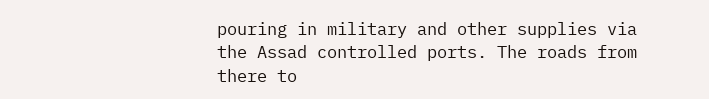pouring in military and other supplies via the Assad controlled ports. The roads from there to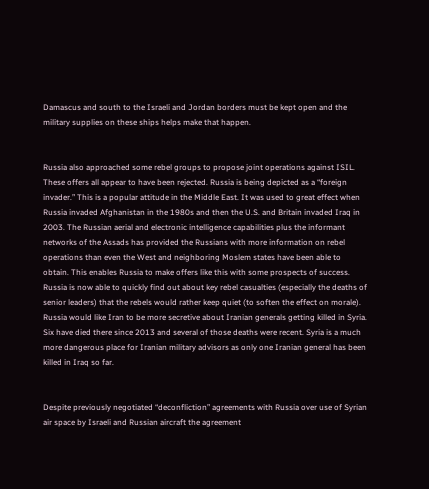Damascus and south to the Israeli and Jordan borders must be kept open and the military supplies on these ships helps make that happen.


Russia also approached some rebel groups to propose joint operations against ISIL. These offers all appear to have been rejected. Russia is being depicted as a “foreign invader.” This is a popular attitude in the Middle East. It was used to great effect when Russia invaded Afghanistan in the 1980s and then the U.S. and Britain invaded Iraq in 2003. The Russian aerial and electronic intelligence capabilities plus the informant networks of the Assads has provided the Russians with more information on rebel operations than even the West and neighboring Moslem states have been able to obtain. This enables Russia to make offers like this with some prospects of success. Russia is now able to quickly find out about key rebel casualties (especially the deaths of senior leaders) that the rebels would rather keep quiet (to soften the effect on morale). Russia would like Iran to be more secretive about Iranian generals getting killed in Syria. Six have died there since 2013 and several of those deaths were recent. Syria is a much more dangerous place for Iranian military advisors as only one Iranian general has been killed in Iraq so far.


Despite previously negotiated “deconfliction” agreements with Russia over use of Syrian air space by Israeli and Russian aircraft the agreement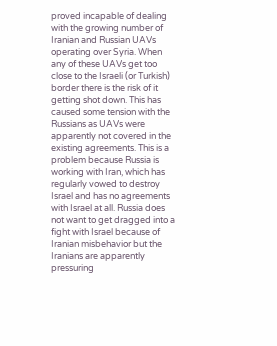proved incapable of dealing with the growing number of Iranian and Russian UAVs operating over Syria. When any of these UAVs get too close to the Israeli (or Turkish) border there is the risk of it getting shot down. This has caused some tension with the Russians as UAVs were apparently not covered in the existing agreements. This is a problem because Russia is working with Iran, which has regularly vowed to destroy Israel and has no agreements with Israel at all. Russia does not want to get dragged into a fight with Israel because of Iranian misbehavior but the Iranians are apparently pressuring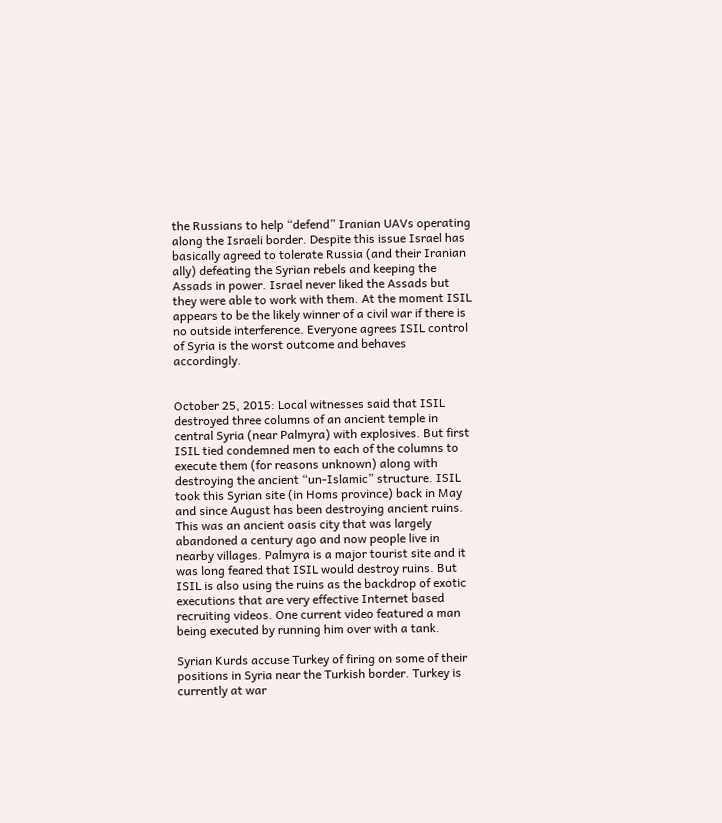the Russians to help “defend” Iranian UAVs operating along the Israeli border. Despite this issue Israel has basically agreed to tolerate Russia (and their Iranian ally) defeating the Syrian rebels and keeping the Assads in power. Israel never liked the Assads but they were able to work with them. At the moment ISIL appears to be the likely winner of a civil war if there is no outside interference. Everyone agrees ISIL control of Syria is the worst outcome and behaves accordingly.


October 25, 2015: Local witnesses said that ISIL destroyed three columns of an ancient temple in central Syria (near Palmyra) with explosives. But first ISIL tied condemned men to each of the columns to execute them (for reasons unknown) along with destroying the ancient “un-Islamic” structure. ISIL took this Syrian site (in Homs province) back in May and since August has been destroying ancient ruins. This was an ancient oasis city that was largely abandoned a century ago and now people live in nearby villages. Palmyra is a major tourist site and it was long feared that ISIL would destroy ruins. But ISIL is also using the ruins as the backdrop of exotic executions that are very effective Internet based recruiting videos. One current video featured a man being executed by running him over with a tank.

Syrian Kurds accuse Turkey of firing on some of their positions in Syria near the Turkish border. Turkey is currently at war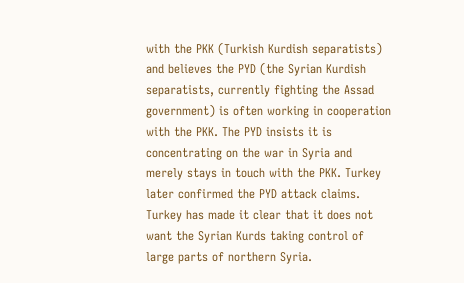with the PKK (Turkish Kurdish separatists) and believes the PYD (the Syrian Kurdish separatists, currently fighting the Assad government) is often working in cooperation with the PKK. The PYD insists it is concentrating on the war in Syria and merely stays in touch with the PKK. Turkey later confirmed the PYD attack claims. Turkey has made it clear that it does not want the Syrian Kurds taking control of large parts of northern Syria.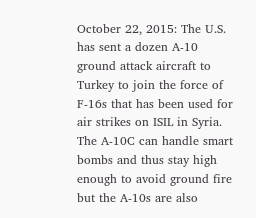October 22, 2015: The U.S. has sent a dozen A-10 ground attack aircraft to Turkey to join the force of F-16s that has been used for air strikes on ISIL in Syria. The A-10C can handle smart bombs and thus stay high enough to avoid ground fire but the A-10s are also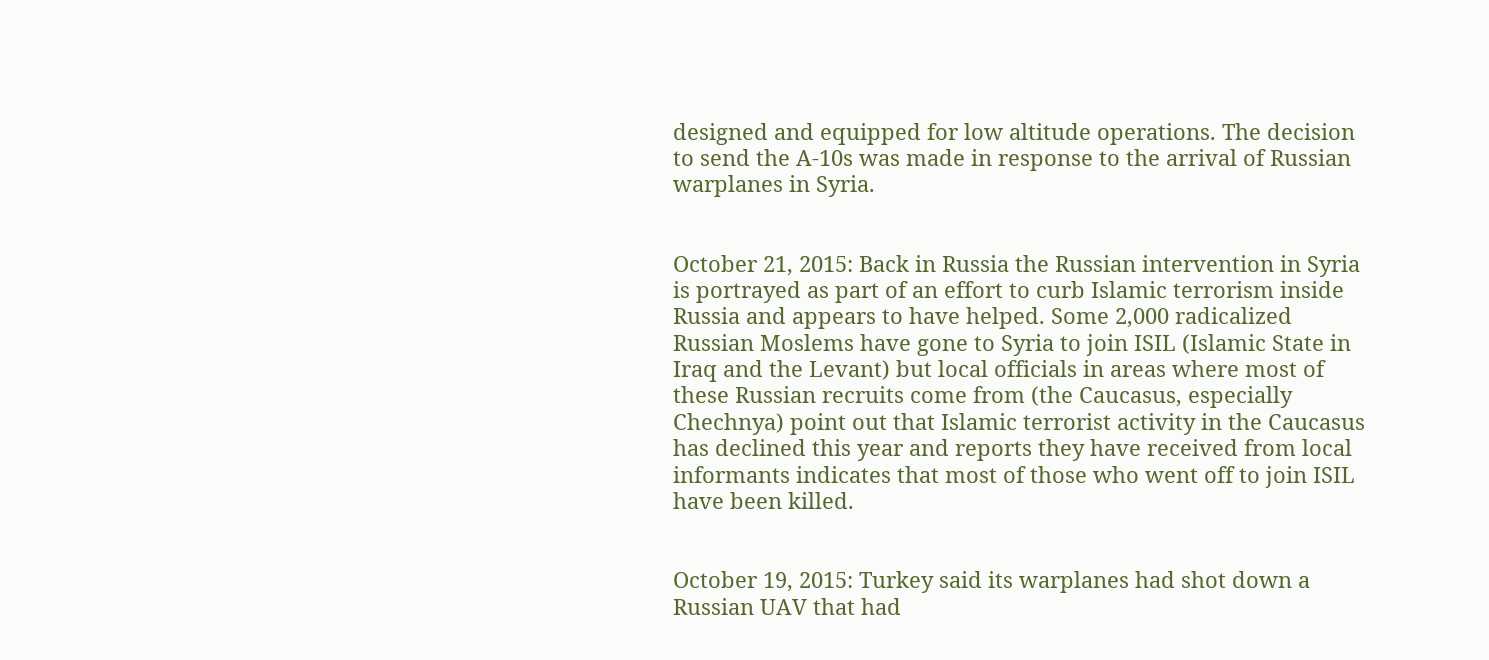designed and equipped for low altitude operations. The decision to send the A-10s was made in response to the arrival of Russian warplanes in Syria.


October 21, 2015: Back in Russia the Russian intervention in Syria is portrayed as part of an effort to curb Islamic terrorism inside Russia and appears to have helped. Some 2,000 radicalized Russian Moslems have gone to Syria to join ISIL (Islamic State in Iraq and the Levant) but local officials in areas where most of these Russian recruits come from (the Caucasus, especially Chechnya) point out that Islamic terrorist activity in the Caucasus has declined this year and reports they have received from local informants indicates that most of those who went off to join ISIL have been killed.


October 19, 2015: Turkey said its warplanes had shot down a Russian UAV that had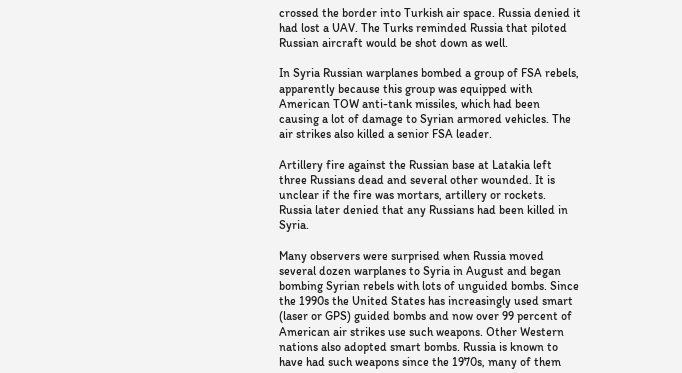crossed the border into Turkish air space. Russia denied it had lost a UAV. The Turks reminded Russia that piloted Russian aircraft would be shot down as well.

In Syria Russian warplanes bombed a group of FSA rebels, apparently because this group was equipped with American TOW anti-tank missiles, which had been causing a lot of damage to Syrian armored vehicles. The air strikes also killed a senior FSA leader.

Artillery fire against the Russian base at Latakia left three Russians dead and several other wounded. It is unclear if the fire was mortars, artillery or rockets. Russia later denied that any Russians had been killed in Syria.

Many observers were surprised when Russia moved several dozen warplanes to Syria in August and began bombing Syrian rebels with lots of unguided bombs. Since the 1990s the United States has increasingly used smart (laser or GPS) guided bombs and now over 99 percent of American air strikes use such weapons. Other Western nations also adopted smart bombs. Russia is known to have had such weapons since the 1970s, many of them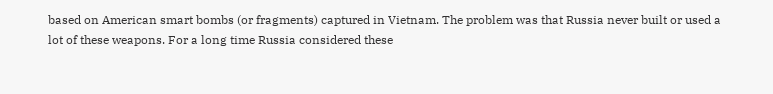based on American smart bombs (or fragments) captured in Vietnam. The problem was that Russia never built or used a lot of these weapons. For a long time Russia considered these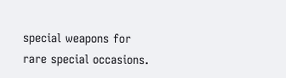special weapons for rare special occasions.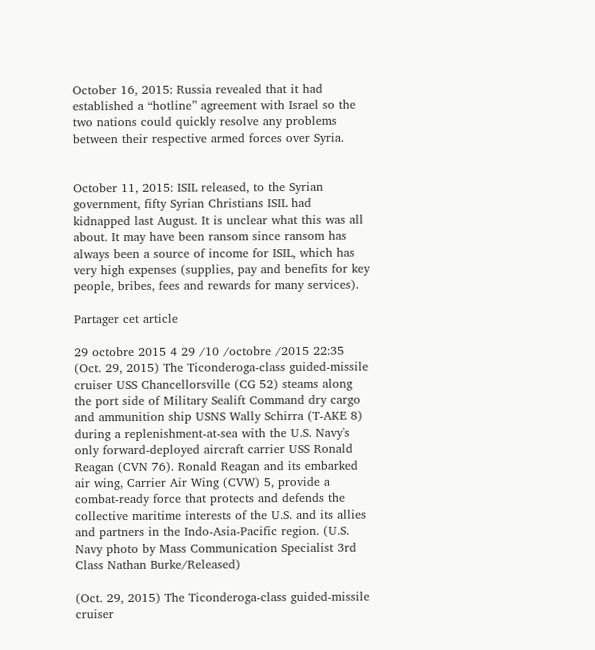October 16, 2015: Russia revealed that it had established a “hotline” agreement with Israel so the two nations could quickly resolve any problems between their respective armed forces over Syria.


October 11, 2015: ISIL released, to the Syrian government, fifty Syrian Christians ISIL had kidnapped last August. It is unclear what this was all about. It may have been ransom since ransom has always been a source of income for ISIL, which has very high expenses (supplies, pay and benefits for key people, bribes, fees and rewards for many services).

Partager cet article

29 octobre 2015 4 29 /10 /octobre /2015 22:35
(Oct. 29, 2015) The Ticonderoga-class guided-missile cruiser USS Chancellorsville (CG 52) steams along the port side of Military Sealift Command dry cargo and ammunition ship USNS Wally Schirra (T-AKE 8) during a replenishment-at-sea with the U.S. Navy's only forward-deployed aircraft carrier USS Ronald Reagan (CVN 76). Ronald Reagan and its embarked air wing, Carrier Air Wing (CVW) 5, provide a combat-ready force that protects and defends the collective maritime interests of the U.S. and its allies and partners in the Indo-Asia-Pacific region. (U.S. Navy photo by Mass Communication Specialist 3rd Class Nathan Burke/Released)

(Oct. 29, 2015) The Ticonderoga-class guided-missile cruiser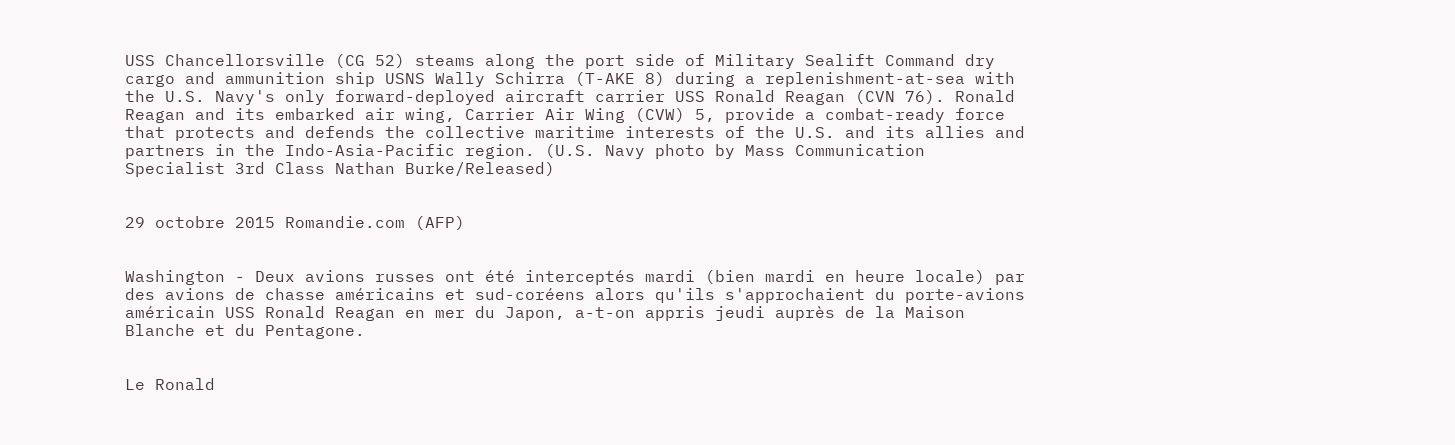USS Chancellorsville (CG 52) steams along the port side of Military Sealift Command dry cargo and ammunition ship USNS Wally Schirra (T-AKE 8) during a replenishment-at-sea with the U.S. Navy's only forward-deployed aircraft carrier USS Ronald Reagan (CVN 76). Ronald Reagan and its embarked air wing, Carrier Air Wing (CVW) 5, provide a combat-ready force that protects and defends the collective maritime interests of the U.S. and its allies and partners in the Indo-Asia-Pacific region. (U.S. Navy photo by Mass Communication Specialist 3rd Class Nathan Burke/Released)


29 octobre 2015 Romandie.com (AFP)


Washington - Deux avions russes ont été interceptés mardi (bien mardi en heure locale) par des avions de chasse américains et sud-coréens alors qu'ils s'approchaient du porte-avions américain USS Ronald Reagan en mer du Japon, a-t-on appris jeudi auprès de la Maison Blanche et du Pentagone.


Le Ronald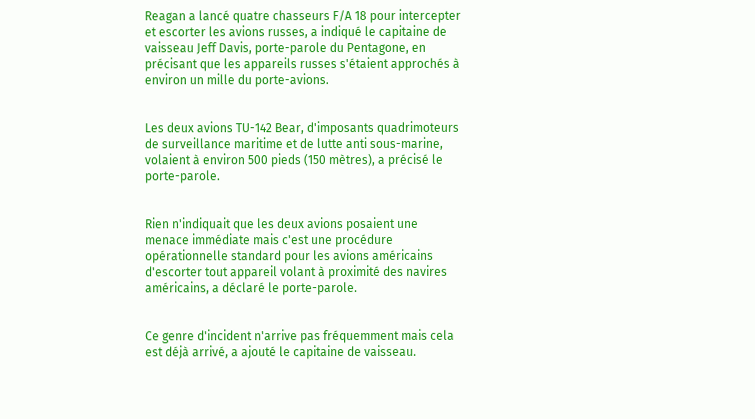Reagan a lancé quatre chasseurs F/A 18 pour intercepter et escorter les avions russes, a indiqué le capitaine de vaisseau Jeff Davis, porte-parole du Pentagone, en précisant que les appareils russes s'étaient approchés à environ un mille du porte-avions.


Les deux avions TU-142 Bear, d'imposants quadrimoteurs de surveillance maritime et de lutte anti sous-marine, volaient à environ 500 pieds (150 mètres), a précisé le porte-parole.


Rien n'indiquait que les deux avions posaient une menace immédiate mais c'est une procédure opérationnelle standard pour les avions américains d'escorter tout appareil volant à proximité des navires américains, a déclaré le porte-parole.


Ce genre d'incident n'arrive pas fréquemment mais cela est déjà arrivé, a ajouté le capitaine de vaisseau.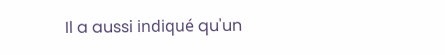Il a aussi indiqué qu'un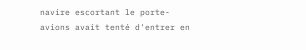navire escortant le porte-avions avait tenté d'entrer en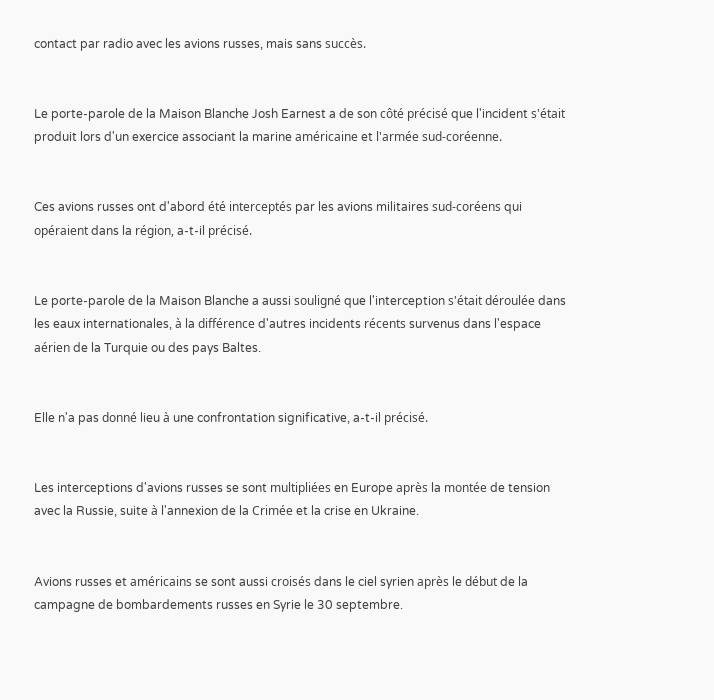contact par radio avec les avions russes, mais sans succès.


Le porte-parole de la Maison Blanche Josh Earnest a de son côté précisé que l'incident s'était produit lors d'un exercice associant la marine américaine et l'armée sud-coréenne.


Ces avions russes ont d'abord été interceptés par les avions militaires sud-coréens qui opéraient dans la région, a-t-il précisé.


Le porte-parole de la Maison Blanche a aussi souligné que l'interception s'était déroulée dans les eaux internationales, à la différence d'autres incidents récents survenus dans l'espace aérien de la Turquie ou des pays Baltes.


Elle n'a pas donné lieu à une confrontation significative, a-t-il précisé.


Les interceptions d'avions russes se sont multipliées en Europe après la montée de tension avec la Russie, suite à l'annexion de la Crimée et la crise en Ukraine.


Avions russes et américains se sont aussi croisés dans le ciel syrien après le début de la campagne de bombardements russes en Syrie le 30 septembre.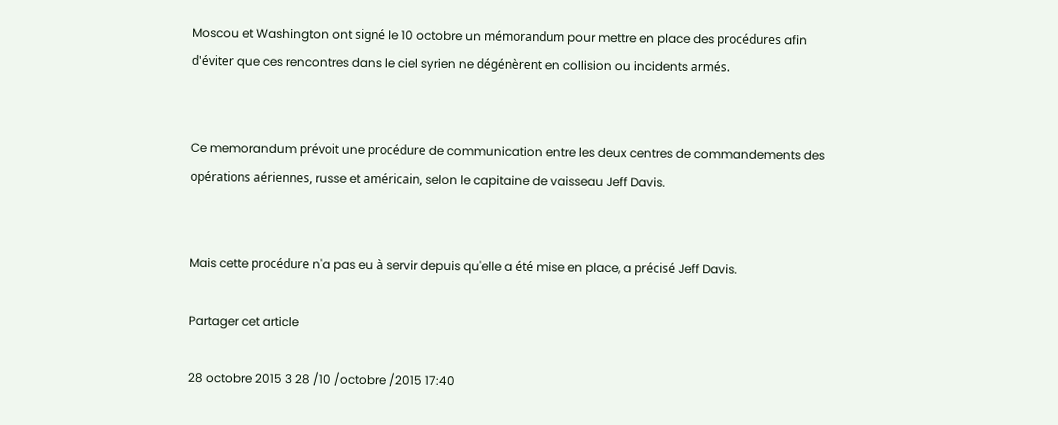Moscou et Washington ont signé le 10 octobre un mémorandum pour mettre en place des procédures afin d'éviter que ces rencontres dans le ciel syrien ne dégénèrent en collision ou incidents armés.


Ce memorandum prévoit une procédure de communication entre les deux centres de commandements des opérations aériennes, russe et américain, selon le capitaine de vaisseau Jeff Davis.


Mais cette procédure n'a pas eu à servir depuis qu'elle a été mise en place, a précisé Jeff Davis.

Partager cet article

28 octobre 2015 3 28 /10 /octobre /2015 17:40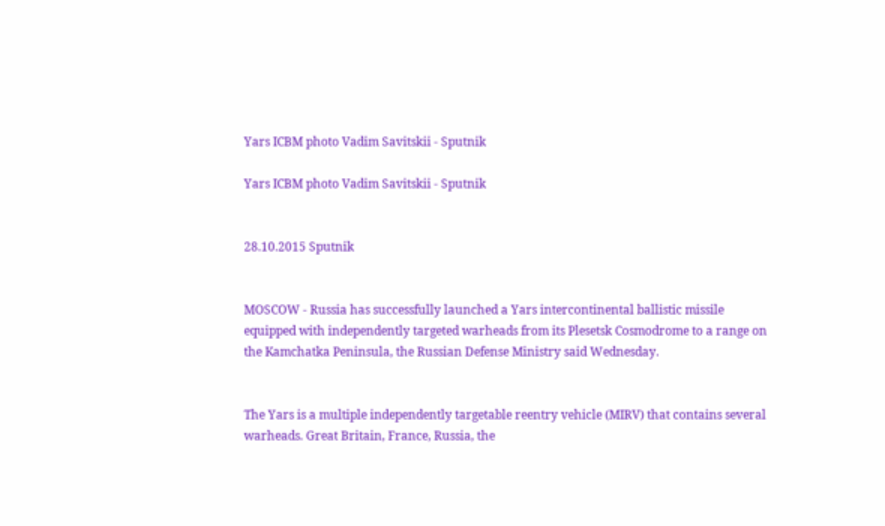Yars ICBM photo Vadim Savitskii - Sputnik

Yars ICBM photo Vadim Savitskii - Sputnik


28.10.2015 Sputnik


MOSCOW - Russia has successfully launched a Yars intercontinental ballistic missile equipped with independently targeted warheads from its Plesetsk Cosmodrome to a range on the Kamchatka Peninsula, the Russian Defense Ministry said Wednesday.


The Yars is a multiple independently targetable reentry vehicle (MIRV) that contains several warheads. Great Britain, France, Russia, the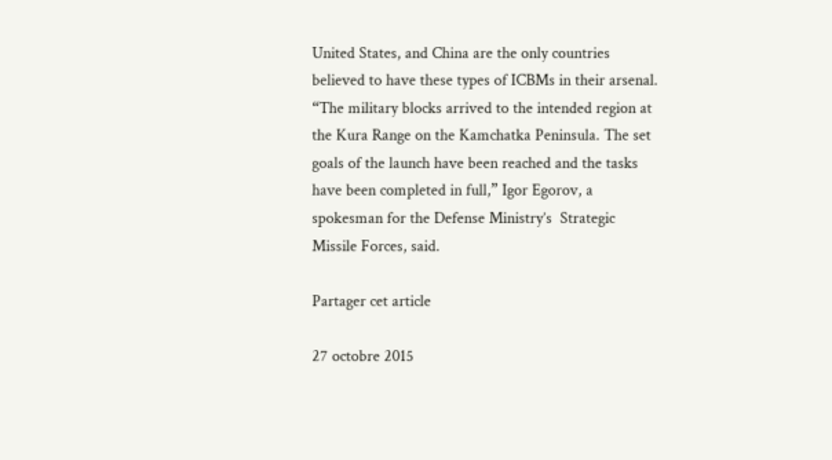United States, and China are the only countries believed to have these types of ICBMs in their arsenal. “The military blocks arrived to the intended region at the Kura Range on the Kamchatka Peninsula. The set goals of the launch have been reached and the tasks have been completed in full,” Igor Egorov, a spokesman for the Defense Ministry’s  Strategic Missile Forces, said.

Partager cet article

27 octobre 2015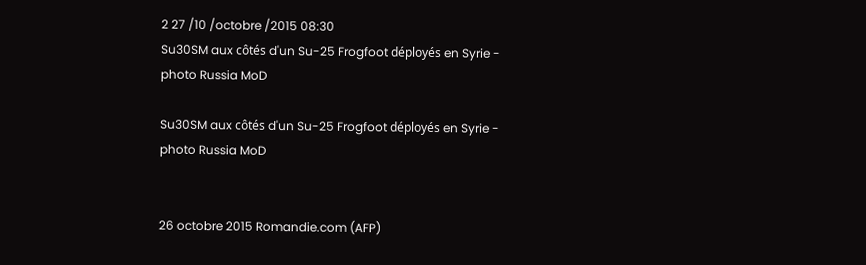2 27 /10 /octobre /2015 08:30
Su30SM aux côtés d'un Su-25 Frogfoot déployés en Syrie - photo Russia MoD

Su30SM aux côtés d'un Su-25 Frogfoot déployés en Syrie - photo Russia MoD


26 octobre 2015 Romandie.com (AFP)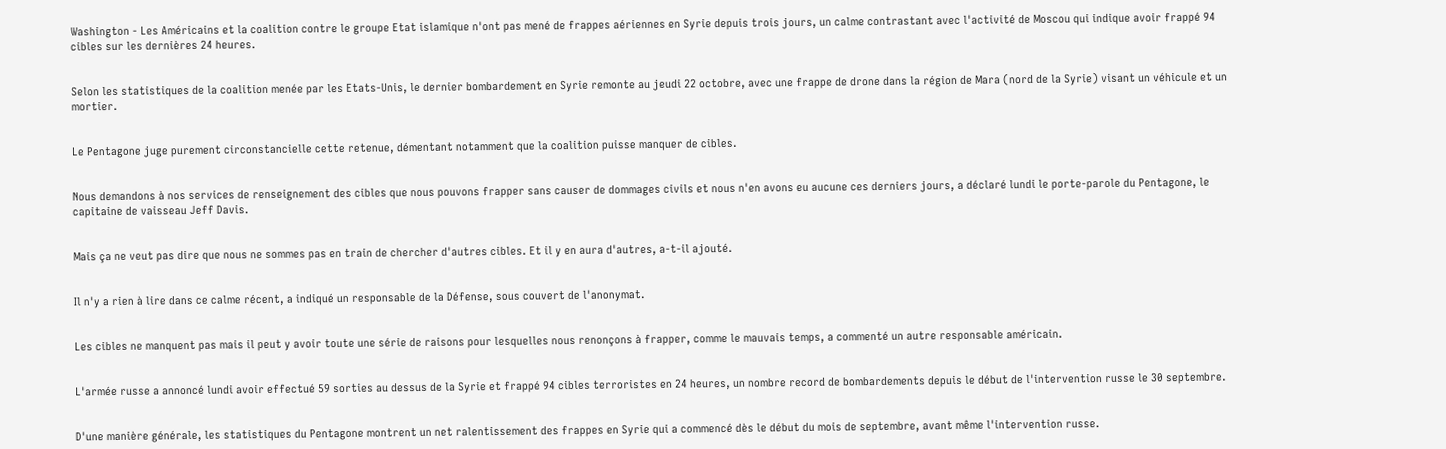Washington - Les Américains et la coalition contre le groupe Etat islamique n'ont pas mené de frappes aériennes en Syrie depuis trois jours, un calme contrastant avec l'activité de Moscou qui indique avoir frappé 94 cibles sur les dernières 24 heures.


Selon les statistiques de la coalition menée par les Etats-Unis, le dernier bombardement en Syrie remonte au jeudi 22 octobre, avec une frappe de drone dans la région de Mara (nord de la Syrie) visant un véhicule et un mortier.


Le Pentagone juge purement circonstancielle cette retenue, démentant notamment que la coalition puisse manquer de cibles.


Nous demandons à nos services de renseignement des cibles que nous pouvons frapper sans causer de dommages civils et nous n'en avons eu aucune ces derniers jours, a déclaré lundi le porte-parole du Pentagone, le capitaine de vaisseau Jeff Davis.


Mais ça ne veut pas dire que nous ne sommes pas en train de chercher d'autres cibles. Et il y en aura d'autres, a-t-il ajouté.


Il n'y a rien à lire dans ce calme récent, a indiqué un responsable de la Défense, sous couvert de l'anonymat.


Les cibles ne manquent pas mais il peut y avoir toute une série de raisons pour lesquelles nous renonçons à frapper, comme le mauvais temps, a commenté un autre responsable américain.


L'armée russe a annoncé lundi avoir effectué 59 sorties au dessus de la Syrie et frappé 94 cibles terroristes en 24 heures, un nombre record de bombardements depuis le début de l'intervention russe le 30 septembre.


D'une manière générale, les statistiques du Pentagone montrent un net ralentissement des frappes en Syrie qui a commencé dès le début du mois de septembre, avant même l'intervention russe.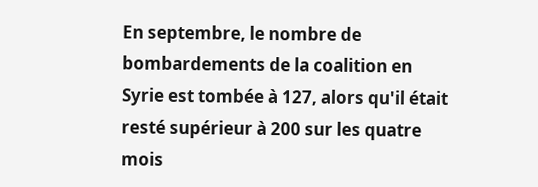En septembre, le nombre de bombardements de la coalition en Syrie est tombée à 127, alors qu'il était resté supérieur à 200 sur les quatre mois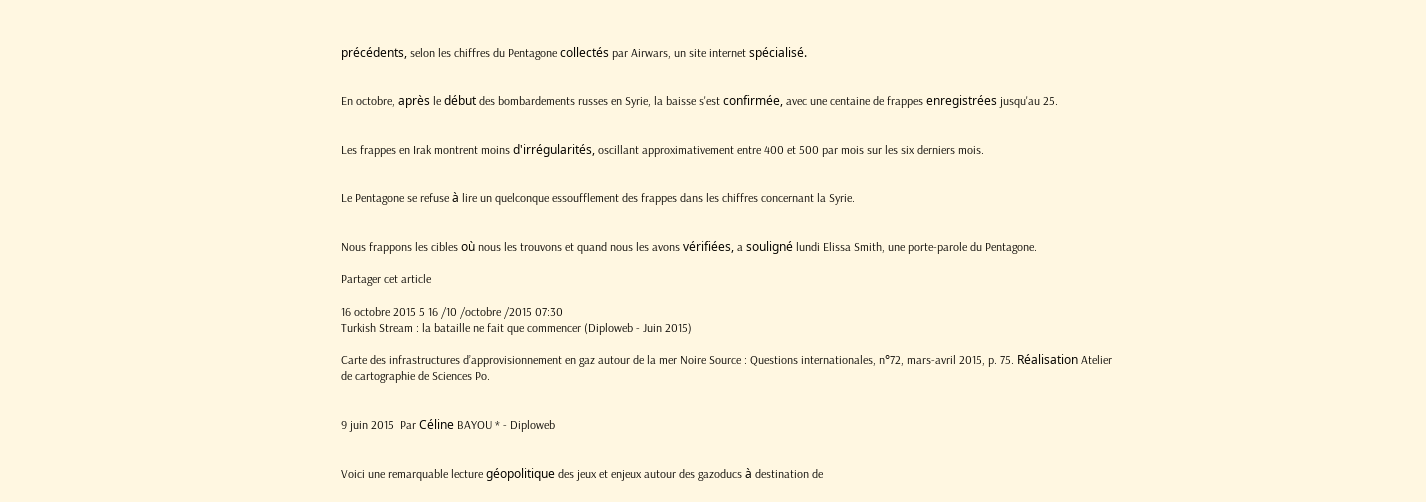précédents, selon les chiffres du Pentagone collectés par Airwars, un site internet spécialisé.


En octobre, après le début des bombardements russes en Syrie, la baisse s'est confirmée, avec une centaine de frappes enregistrées jusqu'au 25.


Les frappes en Irak montrent moins d'irrégularités, oscillant approximativement entre 400 et 500 par mois sur les six derniers mois.


Le Pentagone se refuse à lire un quelconque essoufflement des frappes dans les chiffres concernant la Syrie.


Nous frappons les cibles où nous les trouvons et quand nous les avons vérifiées, a souligné lundi Elissa Smith, une porte-parole du Pentagone.

Partager cet article

16 octobre 2015 5 16 /10 /octobre /2015 07:30
Turkish Stream : la bataille ne fait que commencer (Diploweb - Juin 2015)

Carte des infrastructures d’approvisionnement en gaz autour de la mer Noire Source : Questions internationales, n°72, mars-avril 2015, p. 75. Réalisation Atelier de cartographie de Sciences Po.


9 juin 2015  Par Céline BAYOU * - Diploweb


Voici une remarquable lecture géopolitique des jeux et enjeux autour des gazoducs à destination de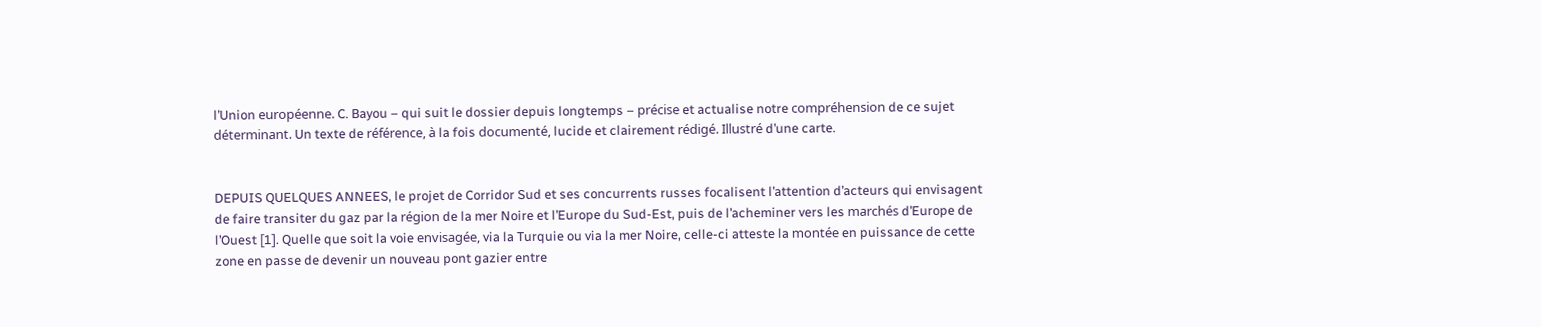l’Union européenne. C. Bayou – qui suit le dossier depuis longtemps – précise et actualise notre compréhension de ce sujet déterminant. Un texte de référence, à la fois documenté, lucide et clairement rédigé. Illustré d’une carte.


DEPUIS QUELQUES ANNEES, le projet de Corridor Sud et ses concurrents russes focalisent l’attention d’acteurs qui envisagent de faire transiter du gaz par la région de la mer Noire et l’Europe du Sud-Est, puis de l’acheminer vers les marchés d’Europe de l’Ouest [1]. Quelle que soit la voie envisagée, via la Turquie ou via la mer Noire, celle-ci atteste la montée en puissance de cette zone en passe de devenir un nouveau pont gazier entre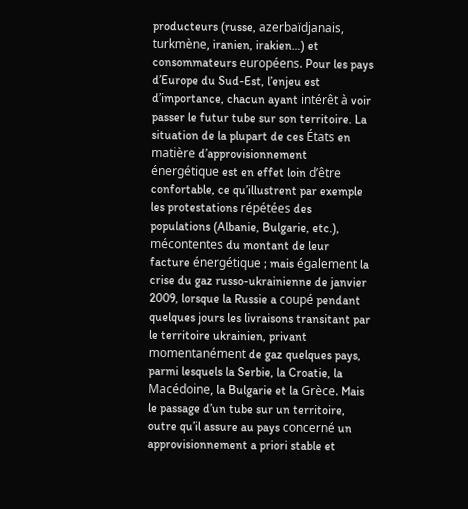producteurs (russe, azerbaïdjanais, turkmène, iranien, irakien…) et consommateurs européens. Pour les pays d’Europe du Sud-Est, l’enjeu est d’importance, chacun ayant intérêt à voir passer le futur tube sur son territoire. La situation de la plupart de ces États en matière d’approvisionnement énergétique est en effet loin d’être confortable, ce qu’illustrent par exemple les protestations répétées des populations (Albanie, Bulgarie, etc.), mécontentes du montant de leur facture énergétique ; mais également la crise du gaz russo-ukrainienne de janvier 2009, lorsque la Russie a coupé pendant quelques jours les livraisons transitant par le territoire ukrainien, privant momentanément de gaz quelques pays, parmi lesquels la Serbie, la Croatie, la Macédoine, la Bulgarie et la Grèce. Mais le passage d’un tube sur un territoire, outre qu’il assure au pays concerné un approvisionnement a priori stable et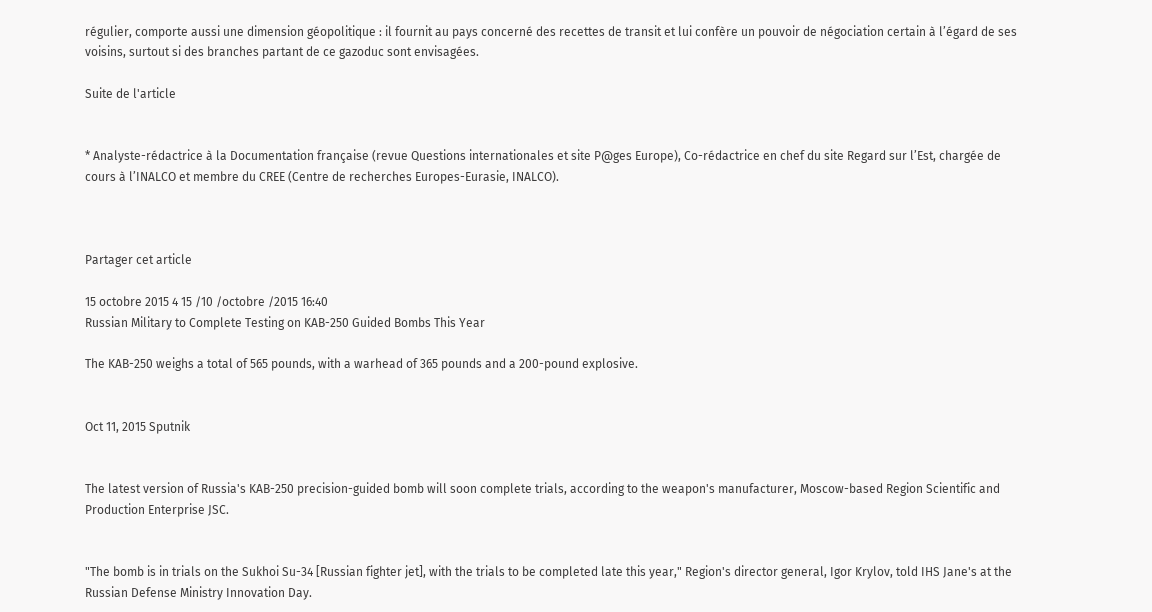régulier, comporte aussi une dimension géopolitique : il fournit au pays concerné des recettes de transit et lui confère un pouvoir de négociation certain à l’égard de ses voisins, surtout si des branches partant de ce gazoduc sont envisagées.

Suite de l'article


* Analyste-rédactrice à la Documentation française (revue Questions internationales et site P@ges Europe), Co-rédactrice en chef du site Regard sur l’Est, chargée de cours à l’INALCO et membre du CREE (Centre de recherches Europes-Eurasie, INALCO).



Partager cet article

15 octobre 2015 4 15 /10 /octobre /2015 16:40
Russian Military to Complete Testing on KAB-250 Guided Bombs This Year

The KAB-250 weighs a total of 565 pounds, with a warhead of 365 pounds and a 200-pound explosive.


Oct 11, 2015 Sputnik


The latest version of Russia's KAB-250 precision-guided bomb will soon complete trials, according to the weapon's manufacturer, Moscow-based Region Scientific and Production Enterprise JSC.


"The bomb is in trials on the Sukhoi Su-34 [Russian fighter jet], with the trials to be completed late this year," Region's director general, Igor Krylov, told IHS Jane's at the Russian Defense Ministry Innovation Day.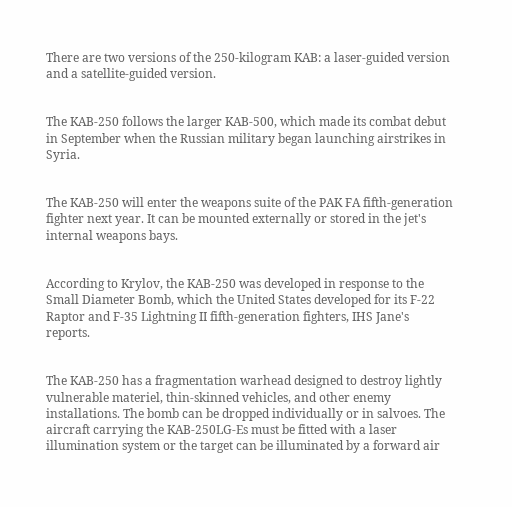There are two versions of the 250-kilogram KAB: a laser-guided version and a satellite-guided version.


The KAB-250 follows the larger KAB-500, which made its combat debut in September when the Russian military began launching airstrikes in Syria.


The KAB-250 will enter the weapons suite of the PAK FA fifth-generation fighter next year. It can be mounted externally or stored in the jet's internal weapons bays.


According to Krylov, the KAB-250 was developed in response to the Small Diameter Bomb, which the United States developed for its F-22 Raptor and F-35 Lightning II fifth-generation fighters, IHS Jane's reports.


The KAB-250 has a fragmentation warhead designed to destroy lightly vulnerable materiel, thin-skinned vehicles, and other enemy installations. The bomb can be dropped individually or in salvoes. The aircraft carrying the KAB-250LG-Es must be fitted with a laser illumination system or the target can be illuminated by a forward air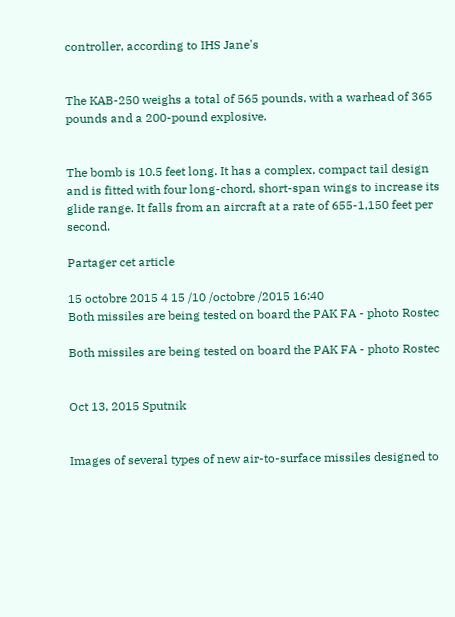controller, according to IHS Jane's


The KAB-250 weighs a total of 565 pounds, with a warhead of 365 pounds and a 200-pound explosive.


The bomb is 10.5 feet long. It has a complex, compact tail design and is fitted with four long-chord, short-span wings to increase its glide range. It falls from an aircraft at a rate of 655-1,150 feet per second.

Partager cet article

15 octobre 2015 4 15 /10 /octobre /2015 16:40
Both missiles are being tested on board the PAK FA - photo Rostec

Both missiles are being tested on board the PAK FA - photo Rostec


Oct 13, 2015 Sputnik


Images of several types of new air-to-surface missiles designed to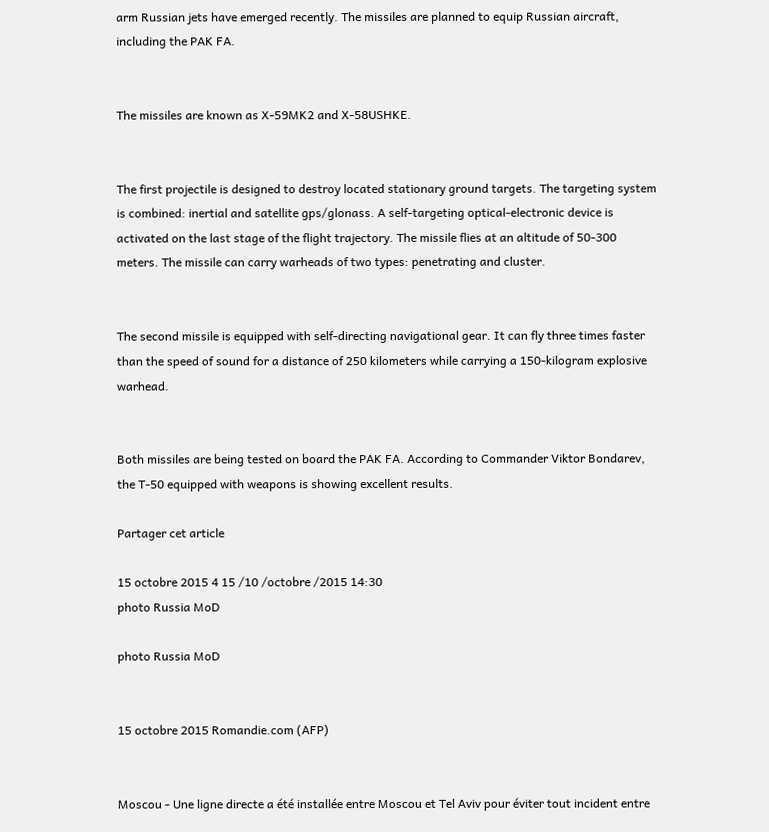arm Russian jets have emerged recently. The missiles are planned to equip Russian aircraft, including the PAK FA.


The missiles are known as X-59MK2 and X-58USHKE.


The first projectile is designed to destroy located stationary ground targets. The targeting system is combined: inertial and satellite gps/glonass. A self-targeting optical-electronic device is activated on the last stage of the flight trajectory. The missile flies at an altitude of 50-300 meters. The missile can carry warheads of two types: penetrating and cluster.


The second missile is equipped with self-directing navigational gear. It can fly three times faster than the speed of sound for a distance of 250 kilometers while carrying a 150-kilogram explosive warhead.


Both missiles are being tested on board the PAK FA. According to Commander Viktor Bondarev, the T-50 equipped with weapons is showing excellent results.

Partager cet article

15 octobre 2015 4 15 /10 /octobre /2015 14:30
photo Russia MoD

photo Russia MoD


15 octobre 2015 Romandie.com (AFP)


Moscou - Une ligne directe a été installée entre Moscou et Tel Aviv pour éviter tout incident entre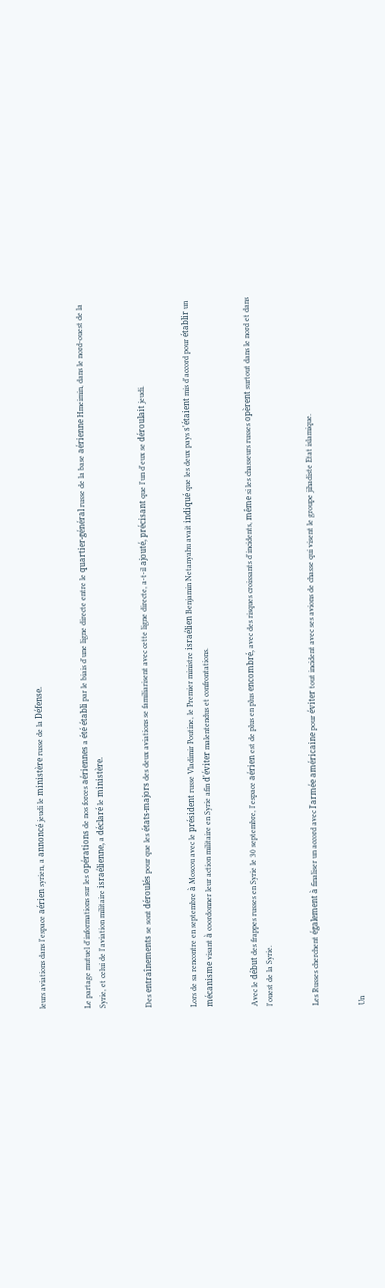leurs aviations dans l'espace aérien syrien, a annoncé jeudi le ministère russe de la Défense.


Le partage mutuel d'informations sur les opérations de nos forces aériennes a été établi par le biais d'une ligne directe entre le quartier-général russe de la base aérienne Hmeimin, dans le nord-ouest de la Syrie, et celui de l'aviation militaire israélienne, a déclaré le ministère.


Des entraînements se sont déroulés pour que les états-majors des deux aviations se familiarisent avec cette ligne directe, a-t-il ajouté, précisant que l'un d'eux se déroulait jeudi.


Lors de sa rencontre en septembre à Moscou avec le président russe Vladimir Poutine, le Premier ministre israélien Benjamin Netanyahu avait indiqué que les deux pays s'étaient mis d'accord pour établir un mécanisme visant à coordonner leur action militaire en Syrie afin d'éviter malentendus et confrontations.


Avec le début des frappes russes en Syrie le 30 septembre, l'espace aérien est de plus en plus encombré, avec des risques croissants d'incidents, même si les chasseurs russes opèrent surtout dans le nord et dans l'ouest de la Syrie.


Les Russes cherchent également à finaliser un accord avec l'armée américaine pour éviter tout incident avec ses avions de chasse qui visent le groupe jihadiste Etat islamique.


Un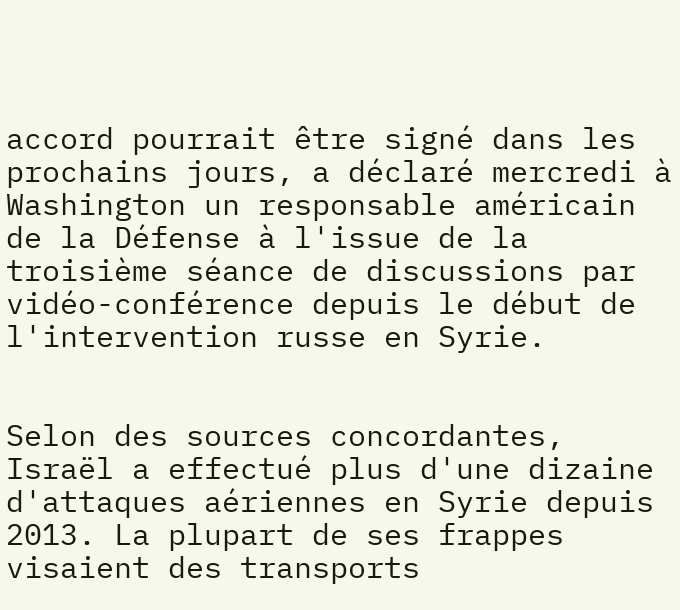accord pourrait être signé dans les prochains jours, a déclaré mercredi à Washington un responsable américain de la Défense à l'issue de la troisième séance de discussions par vidéo-conférence depuis le début de l'intervention russe en Syrie.


Selon des sources concordantes, Israël a effectué plus d'une dizaine d'attaques aériennes en Syrie depuis 2013. La plupart de ses frappes visaient des transports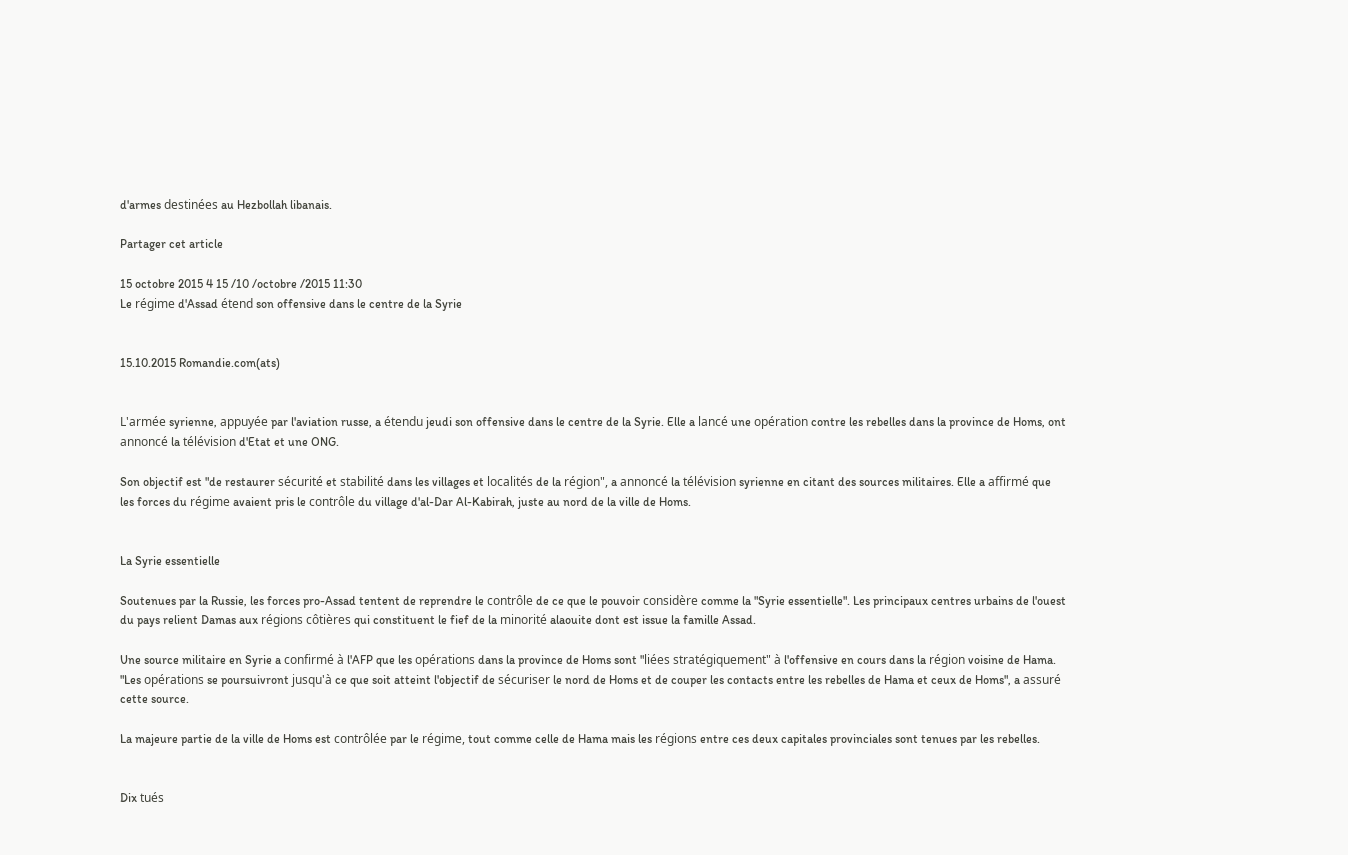d'armes destinées au Hezbollah libanais.

Partager cet article

15 octobre 2015 4 15 /10 /octobre /2015 11:30
Le régime d'Assad étend son offensive dans le centre de la Syrie


15.10.2015 Romandie.com(ats)


L'armée syrienne, appuyée par l'aviation russe, a étendu jeudi son offensive dans le centre de la Syrie. Elle a lancé une opération contre les rebelles dans la province de Homs, ont annoncé la télévision d'Etat et une ONG.

Son objectif est "de restaurer sécurité et stabilité dans les villages et localités de la région", a annoncé la télévision syrienne en citant des sources militaires. Elle a affirmé que les forces du régime avaient pris le contrôle du village d'al-Dar Al-Kabirah, juste au nord de la ville de Homs.


La Syrie essentielle

Soutenues par la Russie, les forces pro-Assad tentent de reprendre le contrôle de ce que le pouvoir considère comme la "Syrie essentielle". Les principaux centres urbains de l'ouest du pays relient Damas aux régions côtières qui constituent le fief de la minorité alaouite dont est issue la famille Assad.

Une source militaire en Syrie a confirmé à l'AFP que les opérations dans la province de Homs sont "liées stratégiquement" à l'offensive en cours dans la région voisine de Hama. "Les opérations se poursuivront jusqu'à ce que soit atteint l'objectif de sécuriser le nord de Homs et de couper les contacts entre les rebelles de Hama et ceux de Homs", a assuré cette source.

La majeure partie de la ville de Homs est contrôlée par le régime, tout comme celle de Hama mais les régions entre ces deux capitales provinciales sont tenues par les rebelles.


Dix tués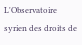L'Observatoire syrien des droits de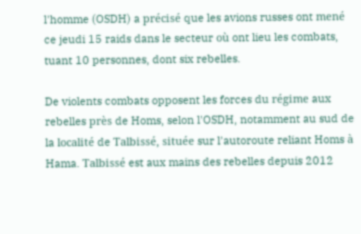l'homme (OSDH) a précisé que les avions russes ont mené ce jeudi 15 raids dans le secteur où ont lieu les combats, tuant 10 personnes, dont six rebelles.

De violents combats opposent les forces du régime aux rebelles près de Homs, selon l'OSDH, notamment au sud de la localité de Talbissé, située sur l'autoroute reliant Homs à Hama. Talbissé est aux mains des rebelles depuis 2012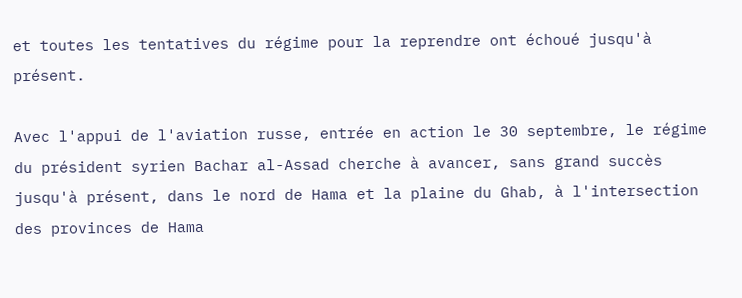et toutes les tentatives du régime pour la reprendre ont échoué jusqu'à présent.

Avec l'appui de l'aviation russe, entrée en action le 30 septembre, le régime du président syrien Bachar al-Assad cherche à avancer, sans grand succès jusqu'à présent, dans le nord de Hama et la plaine du Ghab, à l'intersection des provinces de Hama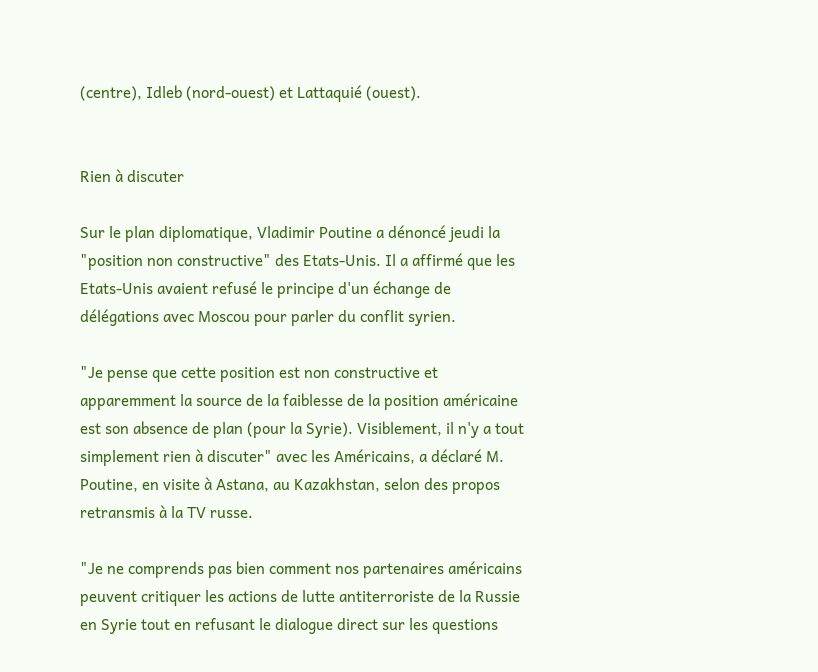(centre), Idleb (nord-ouest) et Lattaquié (ouest).


Rien à discuter

Sur le plan diplomatique, Vladimir Poutine a dénoncé jeudi la "position non constructive" des Etats-Unis. Il a affirmé que les Etats-Unis avaient refusé le principe d'un échange de délégations avec Moscou pour parler du conflit syrien.

"Je pense que cette position est non constructive et apparemment la source de la faiblesse de la position américaine est son absence de plan (pour la Syrie). Visiblement, il n'y a tout simplement rien à discuter" avec les Américains, a déclaré M. Poutine, en visite à Astana, au Kazakhstan, selon des propos retransmis à la TV russe.

"Je ne comprends pas bien comment nos partenaires américains peuvent critiquer les actions de lutte antiterroriste de la Russie en Syrie tout en refusant le dialogue direct sur les questions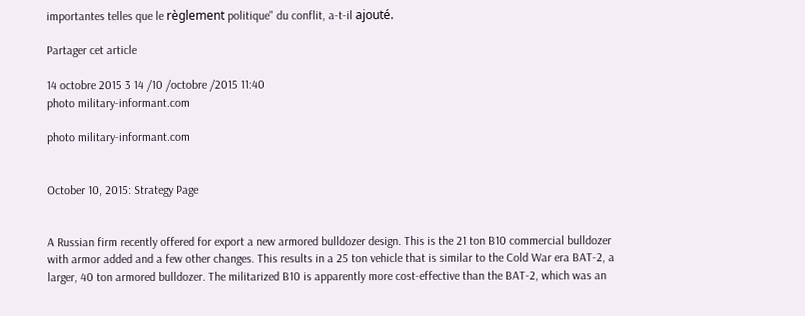importantes telles que le règlement politique" du conflit, a-t-il ajouté.

Partager cet article

14 octobre 2015 3 14 /10 /octobre /2015 11:40
photo military-informant.com

photo military-informant.com


October 10, 2015: Strategy Page


A Russian firm recently offered for export a new armored bulldozer design. This is the 21 ton B10 commercial bulldozer with armor added and a few other changes. This results in a 25 ton vehicle that is similar to the Cold War era BAT-2, a larger, 40 ton armored bulldozer. The militarized B10 is apparently more cost-effective than the BAT-2, which was an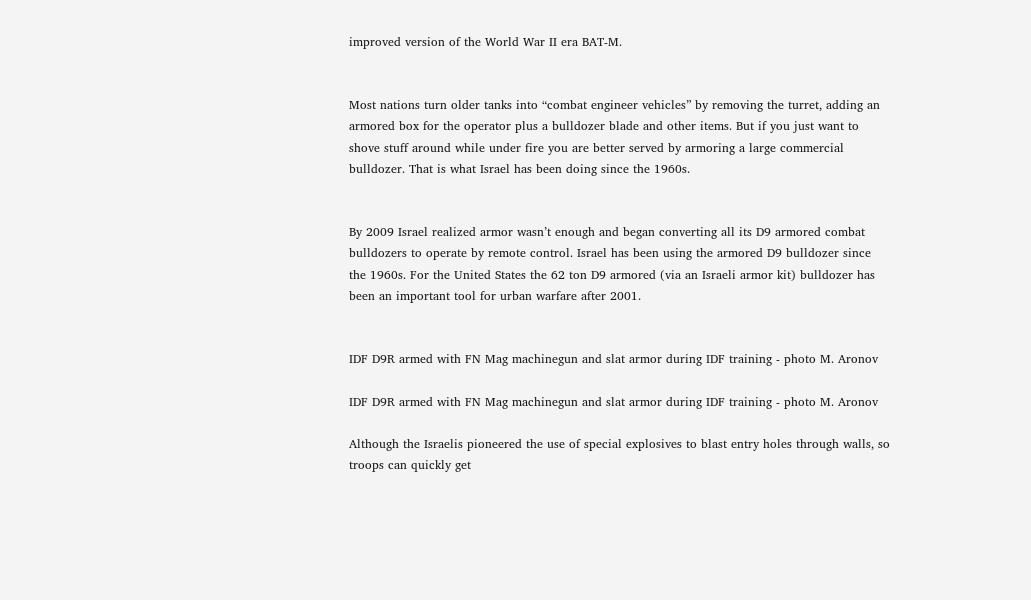improved version of the World War II era BAT-M.


Most nations turn older tanks into “combat engineer vehicles” by removing the turret, adding an armored box for the operator plus a bulldozer blade and other items. But if you just want to shove stuff around while under fire you are better served by armoring a large commercial bulldozer. That is what Israel has been doing since the 1960s.


By 2009 Israel realized armor wasn’t enough and began converting all its D9 armored combat bulldozers to operate by remote control. Israel has been using the armored D9 bulldozer since the 1960s. For the United States the 62 ton D9 armored (via an Israeli armor kit) bulldozer has been an important tool for urban warfare after 2001.


IDF D9R armed with FN Mag machinegun and slat armor during IDF training - photo M. Aronov

IDF D9R armed with FN Mag machinegun and slat armor during IDF training - photo M. Aronov

Although the Israelis pioneered the use of special explosives to blast entry holes through walls, so troops can quickly get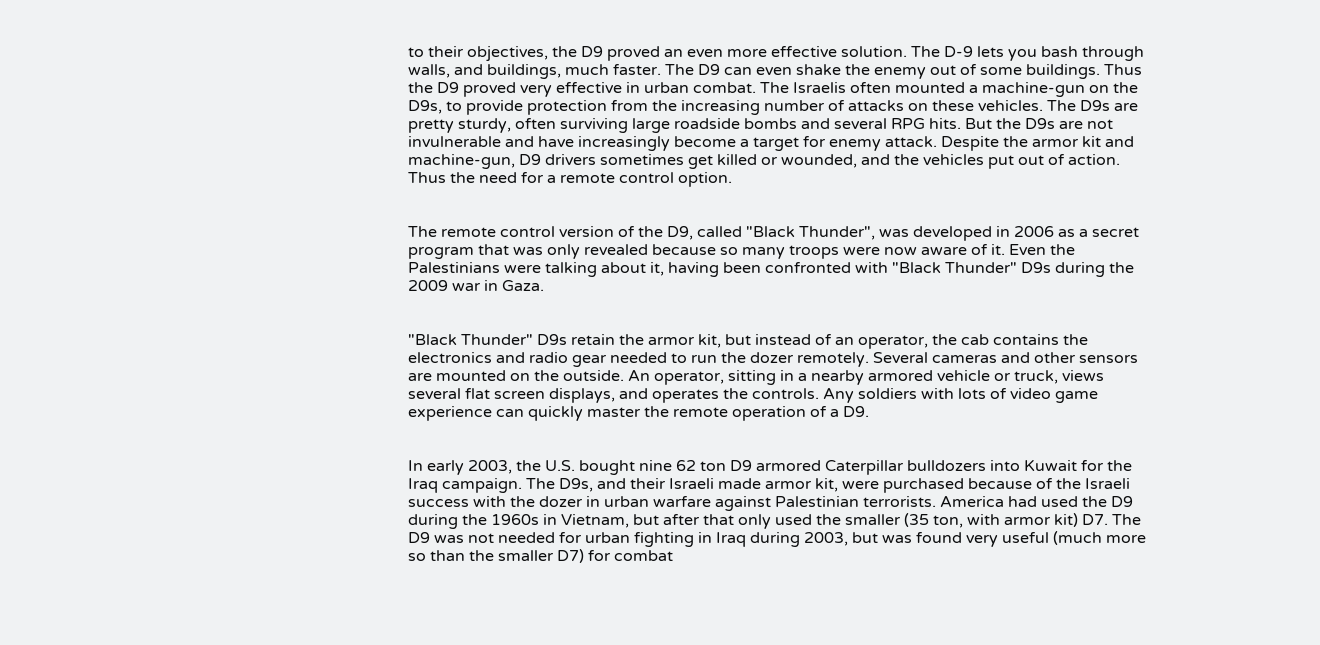to their objectives, the D9 proved an even more effective solution. The D-9 lets you bash through walls, and buildings, much faster. The D9 can even shake the enemy out of some buildings. Thus the D9 proved very effective in urban combat. The Israelis often mounted a machine-gun on the D9s, to provide protection from the increasing number of attacks on these vehicles. The D9s are pretty sturdy, often surviving large roadside bombs and several RPG hits. But the D9s are not invulnerable and have increasingly become a target for enemy attack. Despite the armor kit and machine-gun, D9 drivers sometimes get killed or wounded, and the vehicles put out of action. Thus the need for a remote control option.


The remote control version of the D9, called "Black Thunder", was developed in 2006 as a secret program that was only revealed because so many troops were now aware of it. Even the Palestinians were talking about it, having been confronted with "Black Thunder" D9s during the 2009 war in Gaza.


"Black Thunder" D9s retain the armor kit, but instead of an operator, the cab contains the electronics and radio gear needed to run the dozer remotely. Several cameras and other sensors are mounted on the outside. An operator, sitting in a nearby armored vehicle or truck, views several flat screen displays, and operates the controls. Any soldiers with lots of video game experience can quickly master the remote operation of a D9.


In early 2003, the U.S. bought nine 62 ton D9 armored Caterpillar bulldozers into Kuwait for the Iraq campaign. The D9s, and their Israeli made armor kit, were purchased because of the Israeli success with the dozer in urban warfare against Palestinian terrorists. America had used the D9 during the 1960s in Vietnam, but after that only used the smaller (35 ton, with armor kit) D7. The D9 was not needed for urban fighting in Iraq during 2003, but was found very useful (much more so than the smaller D7) for combat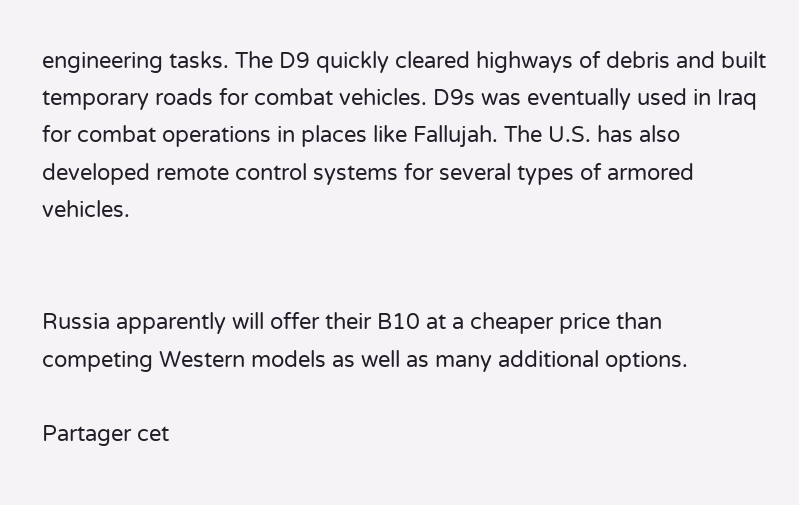engineering tasks. The D9 quickly cleared highways of debris and built temporary roads for combat vehicles. D9s was eventually used in Iraq for combat operations in places like Fallujah. The U.S. has also developed remote control systems for several types of armored vehicles.


Russia apparently will offer their B10 at a cheaper price than competing Western models as well as many additional options.

Partager cet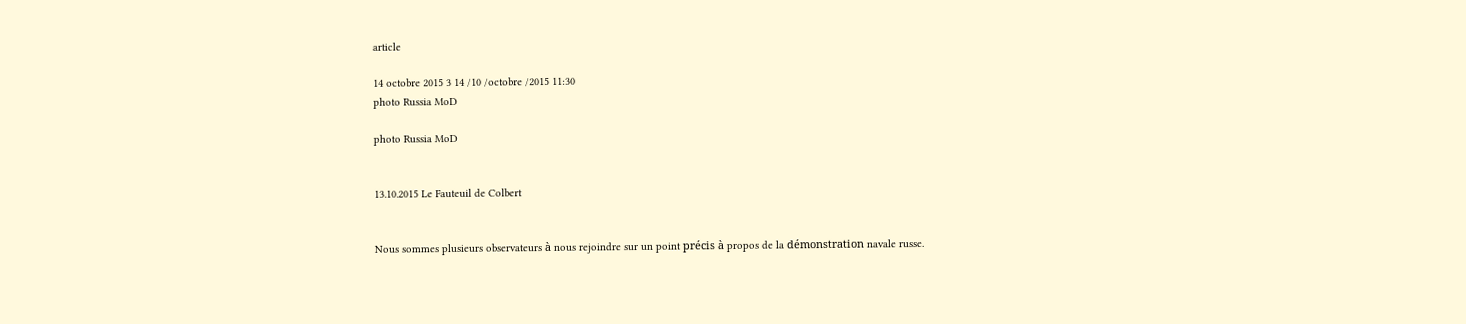article

14 octobre 2015 3 14 /10 /octobre /2015 11:30
photo Russia MoD

photo Russia MoD


13.10.2015 Le Fauteuil de Colbert


Nous sommes plusieurs observateurs à nous rejoindre sur un point précis à propos de la démonstration navale russe.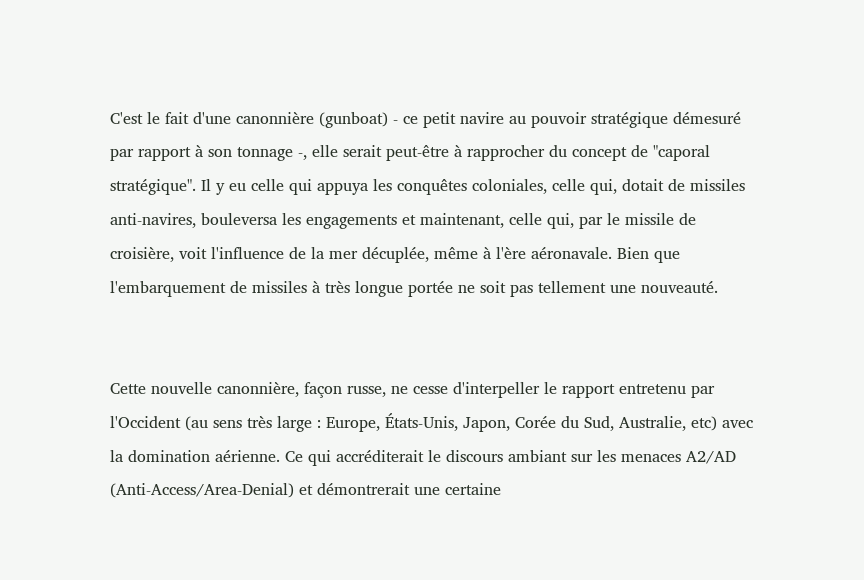C'est le fait d'une canonnière (gunboat) - ce petit navire au pouvoir stratégique démesuré par rapport à son tonnage -, elle serait peut-être à rapprocher du concept de "caporal stratégique". Il y eu celle qui appuya les conquêtes coloniales, celle qui, dotait de missiles anti-navires, bouleversa les engagements et maintenant, celle qui, par le missile de croisière, voit l'influence de la mer décuplée, même à l'ère aéronavale. Bien que l'embarquement de missiles à très longue portée ne soit pas tellement une nouveauté.


Cette nouvelle canonnière, façon russe, ne cesse d'interpeller le rapport entretenu par l'Occident (au sens très large : Europe, États-Unis, Japon, Corée du Sud, Australie, etc) avec la domination aérienne. Ce qui accréditerait le discours ambiant sur les menaces A2/AD (Anti-Access/Area-Denial) et démontrerait une certaine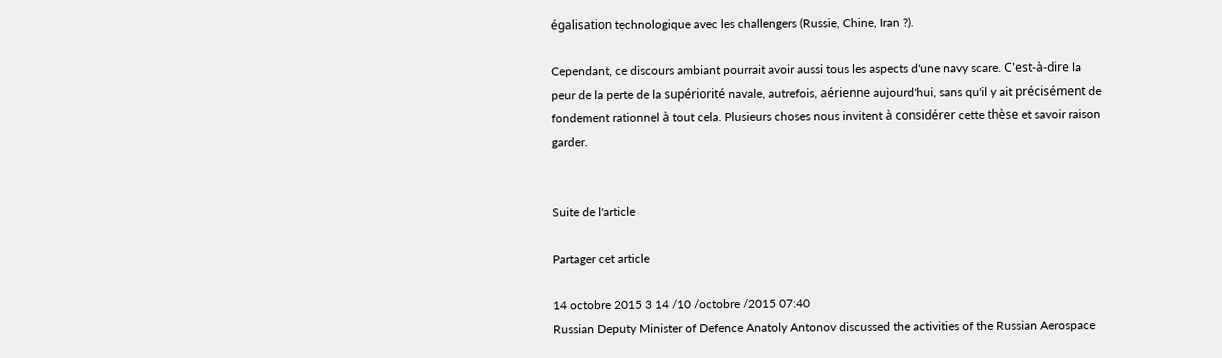égalisation technologique avec les challengers (Russie, Chine, Iran ?).

Cependant, ce discours ambiant pourrait avoir aussi tous les aspects d'une navy scare. C'est-à-dire la peur de la perte de la supériorité navale, autrefois, aérienne aujourd'hui, sans qu'il y ait précisément de fondement rationnel à tout cela. Plusieurs choses nous invitent à considérer cette thèse et savoir raison garder.


Suite de l'article

Partager cet article

14 octobre 2015 3 14 /10 /octobre /2015 07:40
Russian Deputy Minister of Defence Anatoly Antonov discussed the activities of the Russian Aerospace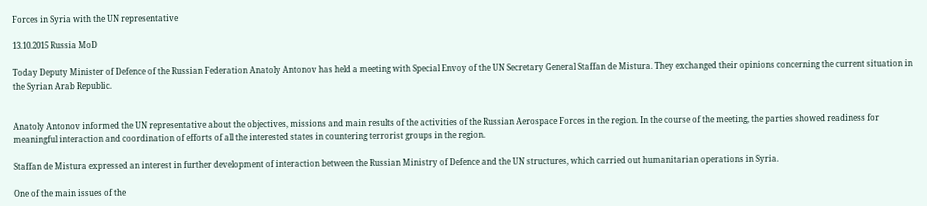Forces in Syria with the UN representative

13.10.2015 Russia MoD

Today Deputy Minister of Defence of the Russian Federation Anatoly Antonov has held a meeting with Special Envoy of the UN Secretary General Staffan de Mistura. They exchanged their opinions concerning the current situation in the Syrian Arab Republic.


Anatoly Antonov informed the UN representative about the objectives, missions and main results of the activities of the Russian Aerospace Forces in the region. In the course of the meeting, the parties showed readiness for meaningful interaction and coordination of efforts of all the interested states in countering terrorist groups in the region.

Staffan de Mistura expressed an interest in further development of interaction between the Russian Ministry of Defence and the UN structures, which carried out humanitarian operations in Syria.

One of the main issues of the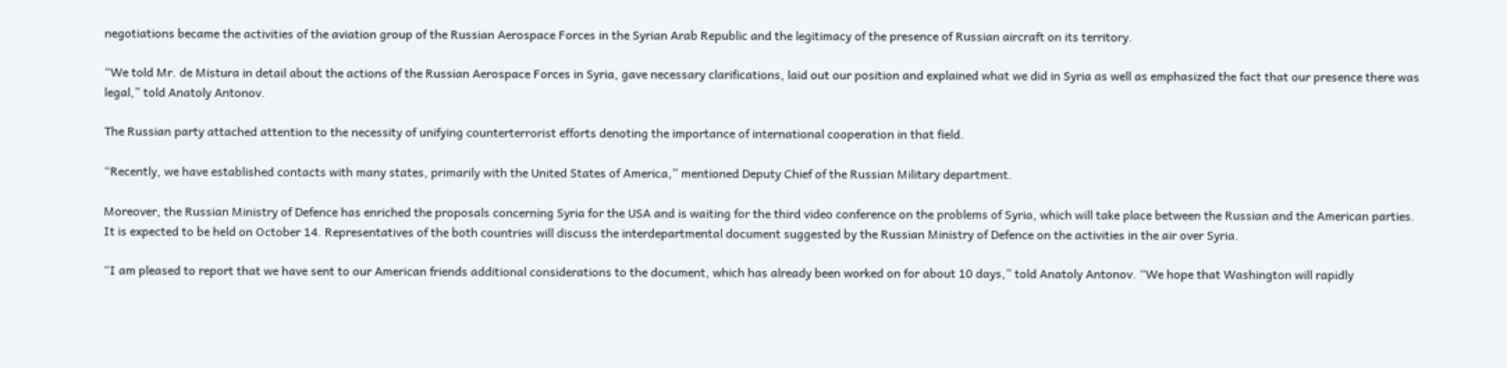negotiations became the activities of the aviation group of the Russian Aerospace Forces in the Syrian Arab Republic and the legitimacy of the presence of Russian aircraft on its territory.

“We told Mr. de Mistura in detail about the actions of the Russian Aerospace Forces in Syria, gave necessary clarifications, laid out our position and explained what we did in Syria as well as emphasized the fact that our presence there was legal,” told Anatoly Antonov.

The Russian party attached attention to the necessity of unifying counterterrorist efforts denoting the importance of international cooperation in that field.

“Recently, we have established contacts with many states, primarily with the United States of America,” mentioned Deputy Chief of the Russian Military department.

Moreover, the Russian Ministry of Defence has enriched the proposals concerning Syria for the USA and is waiting for the third video conference on the problems of Syria, which will take place between the Russian and the American parties. It is expected to be held on October 14. Representatives of the both countries will discuss the interdepartmental document suggested by the Russian Ministry of Defence on the activities in the air over Syria.

“I am pleased to report that we have sent to our American friends additional considerations to the document, which has already been worked on for about 10 days,” told Anatoly Antonov. “We hope that Washington will rapidly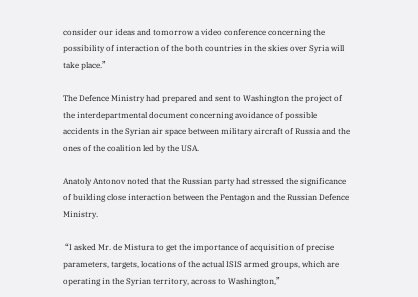consider our ideas and tomorrow a video conference concerning the possibility of interaction of the both countries in the skies over Syria will take place.”

The Defence Ministry had prepared and sent to Washington the project of the interdepartmental document concerning avoidance of possible accidents in the Syrian air space between military aircraft of Russia and the ones of the coalition led by the USA.

Anatoly Antonov noted that the Russian party had stressed the significance of building close interaction between the Pentagon and the Russian Defence Ministry.

 “I asked Mr. de Mistura to get the importance of acquisition of precise parameters, targets, locations of the actual ISIS armed groups, which are operating in the Syrian territory, across to Washington,”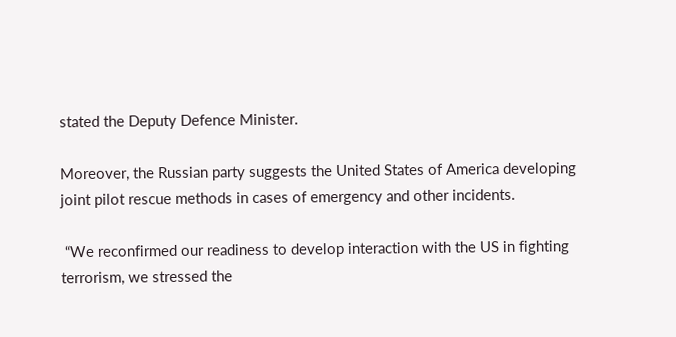stated the Deputy Defence Minister.

Moreover, the Russian party suggests the United States of America developing joint pilot rescue methods in cases of emergency and other incidents.

 “We reconfirmed our readiness to develop interaction with the US in fighting terrorism, we stressed the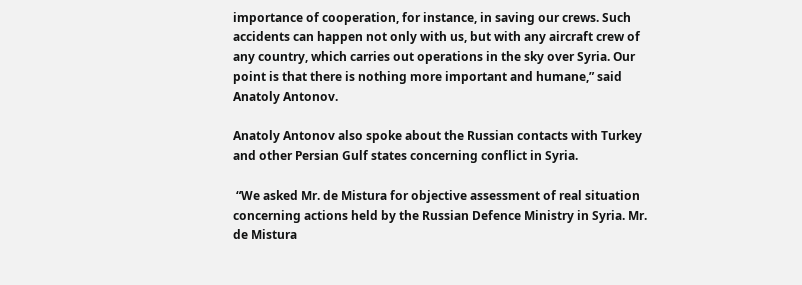importance of cooperation, for instance, in saving our crews. Such accidents can happen not only with us, but with any aircraft crew of any country, which carries out operations in the sky over Syria. Our point is that there is nothing more important and humane,” said Anatoly Antonov.

Anatoly Antonov also spoke about the Russian contacts with Turkey and other Persian Gulf states concerning conflict in Syria.

 “We asked Mr. de Mistura for objective assessment of real situation concerning actions held by the Russian Defence Ministry in Syria. Mr. de Mistura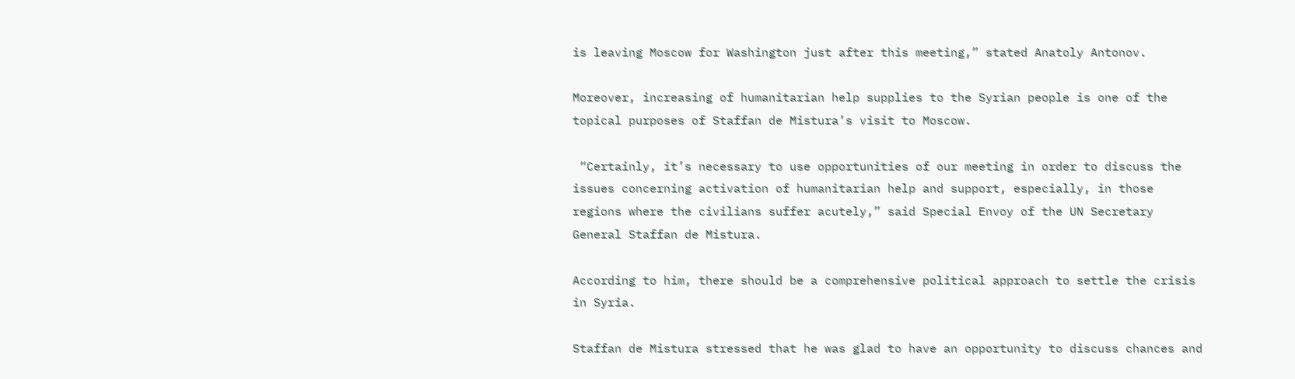is leaving Moscow for Washington just after this meeting,” stated Anatoly Antonov.

Moreover, increasing of humanitarian help supplies to the Syrian people is one of the topical purposes of Staffan de Mistura’s visit to Moscow.

 “Certainly, it’s necessary to use opportunities of our meeting in order to discuss the issues concerning activation of humanitarian help and support, especially, in those regions where the civilians suffer acutely,” said Special Envoy of the UN Secretary General Staffan de Mistura.

According to him, there should be a comprehensive political approach to settle the crisis in Syria.

Staffan de Mistura stressed that he was glad to have an opportunity to discuss chances and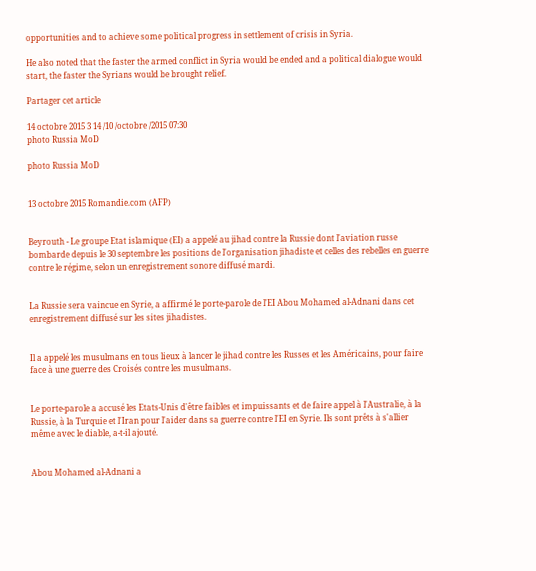opportunities and to achieve some political progress in settlement of crisis in Syria.

He also noted that the faster the armed conflict in Syria would be ended and a political dialogue would start, the faster the Syrians would be brought relief.

Partager cet article

14 octobre 2015 3 14 /10 /octobre /2015 07:30
photo Russia MoD

photo Russia MoD


13 octobre 2015 Romandie.com (AFP)


Beyrouth - Le groupe Etat islamique (EI) a appelé au jihad contre la Russie dont l'aviation russe bombarde depuis le 30 septembre les positions de l'organisation jihadiste et celles des rebelles en guerre contre le régime, selon un enregistrement sonore diffusé mardi.


La Russie sera vaincue en Syrie, a affirmé le porte-parole de l'EI Abou Mohamed al-Adnani dans cet enregistrement diffusé sur les sites jihadistes.


Il a appelé les musulmans en tous lieux à lancer le jihad contre les Russes et les Américains, pour faire face à une guerre des Croisés contre les musulmans.


Le porte-parole a accusé les Etats-Unis d'être faibles et impuissants et de faire appel à l'Australie, à la Russie, à la Turquie et l'Iran pour l'aider dans sa guerre contre l'EI en Syrie. Ils sont prêts à s'allier même avec le diable, a-t-il ajouté.


Abou Mohamed al-Adnani a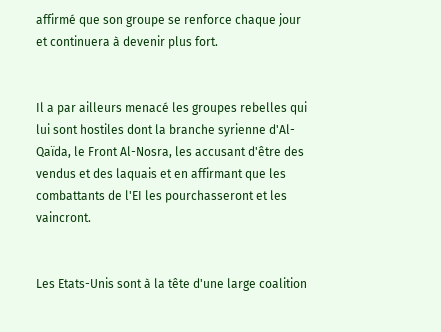affirmé que son groupe se renforce chaque jour et continuera à devenir plus fort.


Il a par ailleurs menacé les groupes rebelles qui lui sont hostiles dont la branche syrienne d'Al-Qaïda, le Front Al-Nosra, les accusant d'être des vendus et des laquais et en affirmant que les combattants de l'EI les pourchasseront et les vaincront.


Les Etats-Unis sont à la tête d'une large coalition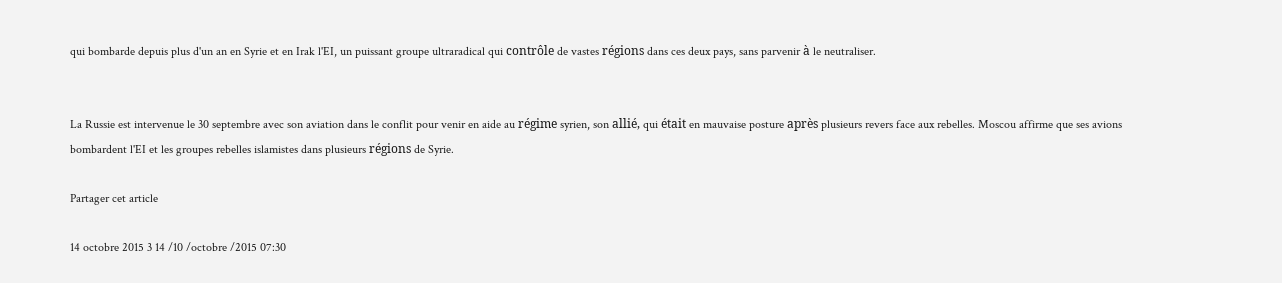qui bombarde depuis plus d'un an en Syrie et en Irak l'EI, un puissant groupe ultraradical qui contrôle de vastes régions dans ces deux pays, sans parvenir à le neutraliser.


La Russie est intervenue le 30 septembre avec son aviation dans le conflit pour venir en aide au régime syrien, son allié, qui était en mauvaise posture après plusieurs revers face aux rebelles. Moscou affirme que ses avions bombardent l'EI et les groupes rebelles islamistes dans plusieurs régions de Syrie.

Partager cet article

14 octobre 2015 3 14 /10 /octobre /2015 07:30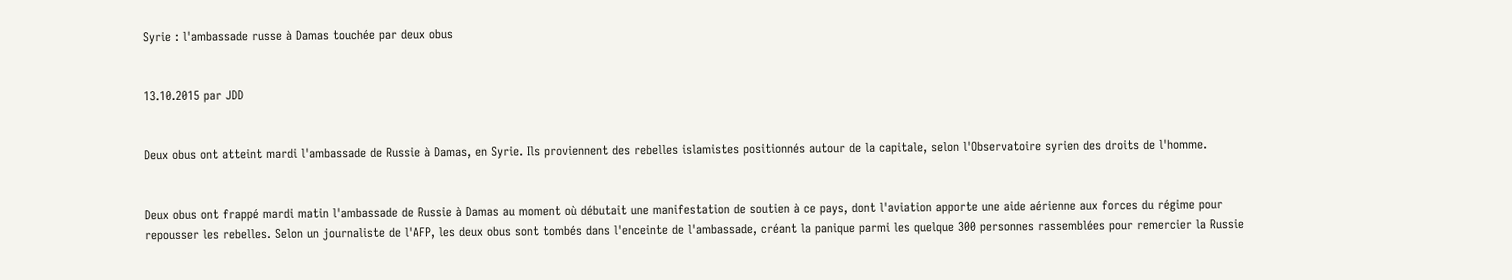Syrie : l'ambassade russe à Damas touchée par deux obus


13.10.2015 par JDD


Deux obus ont atteint mardi l'ambassade de Russie à Damas, en Syrie. Ils proviennent des rebelles islamistes positionnés autour de la capitale, selon l'Observatoire syrien des droits de l'homme.


Deux obus ont frappé mardi matin l'ambassade de Russie à Damas au moment où débutait une manifestation de soutien à ce pays, dont l'aviation apporte une aide aérienne aux forces du régime pour repousser les rebelles. Selon un journaliste de l'AFP, les deux obus sont tombés dans l'enceinte de l'ambassade, créant la panique parmi les quelque 300 personnes rassemblées pour remercier la Russie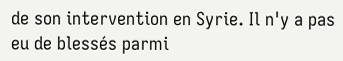de son intervention en Syrie. Il n'y a pas eu de blessés parmi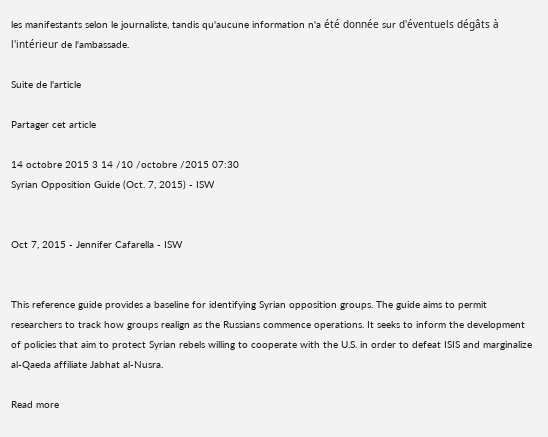les manifestants selon le journaliste, tandis qu'aucune information n'a été donnée sur d'éventuels dégâts à l'intérieur de l'ambassade.

Suite de l'article

Partager cet article

14 octobre 2015 3 14 /10 /octobre /2015 07:30
Syrian Opposition Guide (Oct. 7, 2015) - ISW


Oct 7, 2015 - Jennifer Cafarella - ISW


This reference guide provides a baseline for identifying Syrian opposition groups. The guide aims to permit researchers to track how groups realign as the Russians commence operations. It seeks to inform the development of policies that aim to protect Syrian rebels willing to cooperate with the U.S. in order to defeat ISIS and marginalize al-Qaeda affiliate Jabhat al-Nusra.

Read more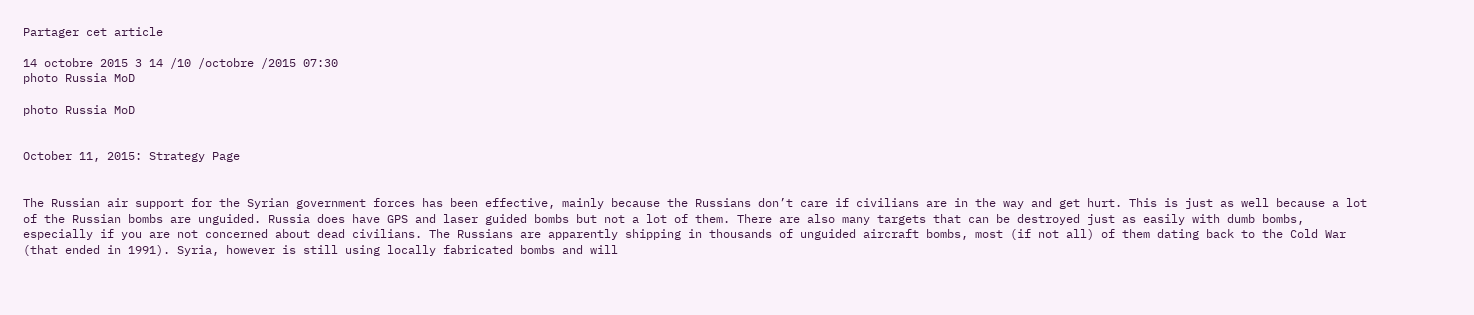Partager cet article

14 octobre 2015 3 14 /10 /octobre /2015 07:30
photo Russia MoD

photo Russia MoD


October 11, 2015: Strategy Page


The Russian air support for the Syrian government forces has been effective, mainly because the Russians don’t care if civilians are in the way and get hurt. This is just as well because a lot of the Russian bombs are unguided. Russia does have GPS and laser guided bombs but not a lot of them. There are also many targets that can be destroyed just as easily with dumb bombs, especially if you are not concerned about dead civilians. The Russians are apparently shipping in thousands of unguided aircraft bombs, most (if not all) of them dating back to the Cold War (that ended in 1991). Syria, however is still using locally fabricated bombs and will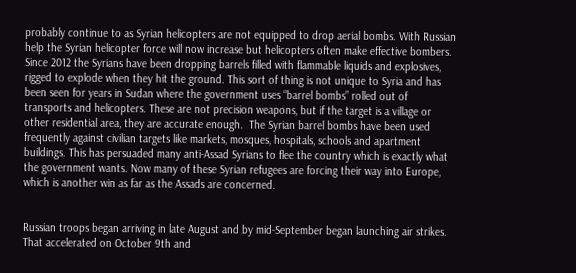probably continue to as Syrian helicopters are not equipped to drop aerial bombs. With Russian help the Syrian helicopter force will now increase but helicopters often make effective bombers. Since 2012 the Syrians have been dropping barrels filled with flammable liquids and explosives, rigged to explode when they hit the ground. This sort of thing is not unique to Syria and has been seen for years in Sudan where the government uses “barrel bombs” rolled out of transports and helicopters. These are not precision weapons, but if the target is a village or other residential area, they are accurate enough.  The Syrian barrel bombs have been used frequently against civilian targets like markets, mosques, hospitals, schools and apartment buildings. This has persuaded many anti-Assad Syrians to flee the country which is exactly what the government wants. Now many of these Syrian refugees are forcing their way into Europe, which is another win as far as the Assads are concerned.


Russian troops began arriving in late August and by mid-September began launching air strikes. That accelerated on October 9th and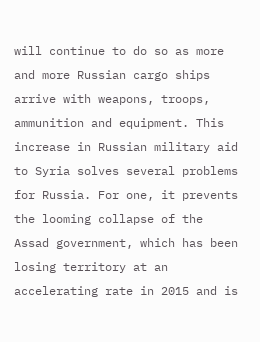will continue to do so as more and more Russian cargo ships arrive with weapons, troops, ammunition and equipment. This increase in Russian military aid to Syria solves several problems for Russia. For one, it prevents the looming collapse of the Assad government, which has been losing territory at an accelerating rate in 2015 and is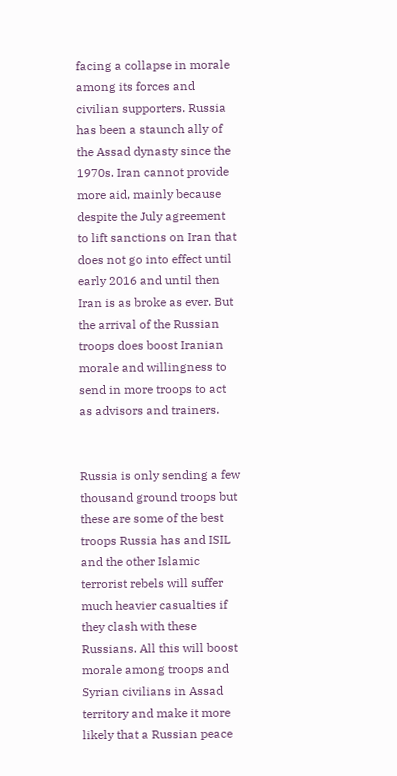facing a collapse in morale among its forces and civilian supporters. Russia has been a staunch ally of the Assad dynasty since the 1970s. Iran cannot provide more aid, mainly because despite the July agreement to lift sanctions on Iran that does not go into effect until early 2016 and until then Iran is as broke as ever. But the arrival of the Russian troops does boost Iranian morale and willingness to send in more troops to act as advisors and trainers.


Russia is only sending a few thousand ground troops but these are some of the best troops Russia has and ISIL and the other Islamic terrorist rebels will suffer much heavier casualties if they clash with these Russians. All this will boost morale among troops and Syrian civilians in Assad territory and make it more likely that a Russian peace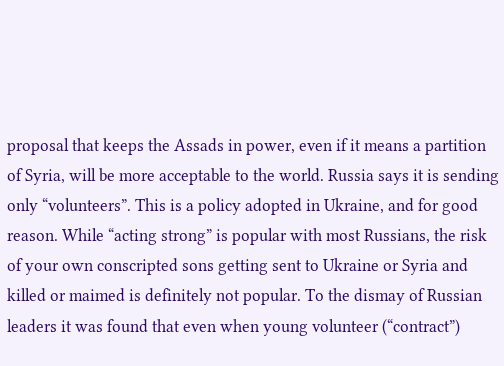proposal that keeps the Assads in power, even if it means a partition of Syria, will be more acceptable to the world. Russia says it is sending only “volunteers”. This is a policy adopted in Ukraine, and for good reason. While “acting strong” is popular with most Russians, the risk of your own conscripted sons getting sent to Ukraine or Syria and killed or maimed is definitely not popular. To the dismay of Russian leaders it was found that even when young volunteer (“contract”)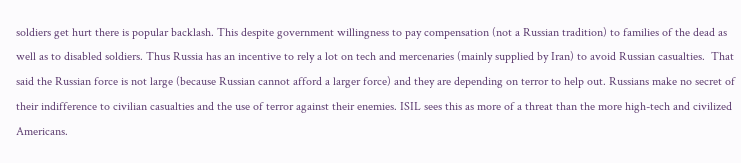soldiers get hurt there is popular backlash. This despite government willingness to pay compensation (not a Russian tradition) to families of the dead as well as to disabled soldiers. Thus Russia has an incentive to rely a lot on tech and mercenaries (mainly supplied by Iran) to avoid Russian casualties.  That said the Russian force is not large (because Russian cannot afford a larger force) and they are depending on terror to help out. Russians make no secret of their indifference to civilian casualties and the use of terror against their enemies. ISIL sees this as more of a threat than the more high-tech and civilized Americans.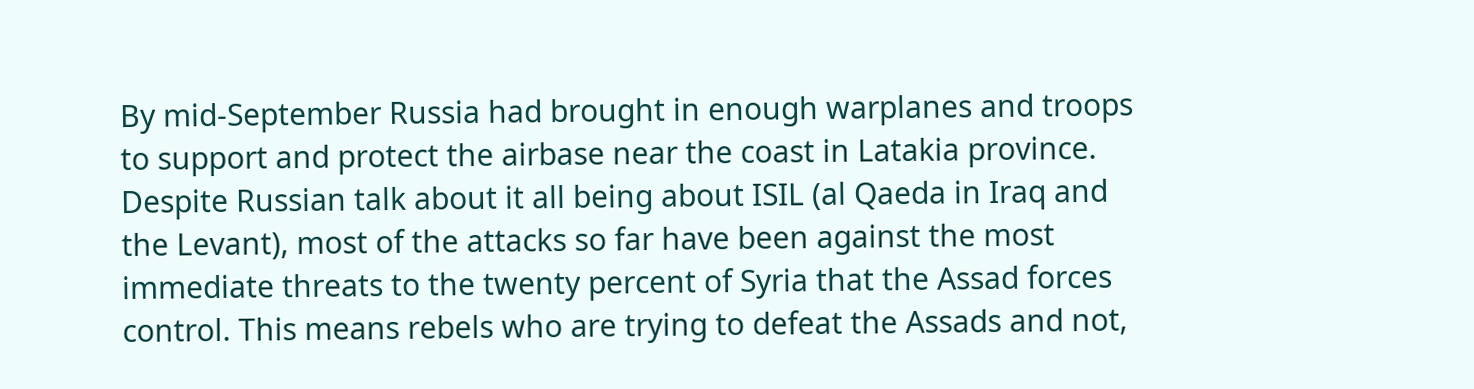By mid-September Russia had brought in enough warplanes and troops to support and protect the airbase near the coast in Latakia province. Despite Russian talk about it all being about ISIL (al Qaeda in Iraq and the Levant), most of the attacks so far have been against the most immediate threats to the twenty percent of Syria that the Assad forces control. This means rebels who are trying to defeat the Assads and not,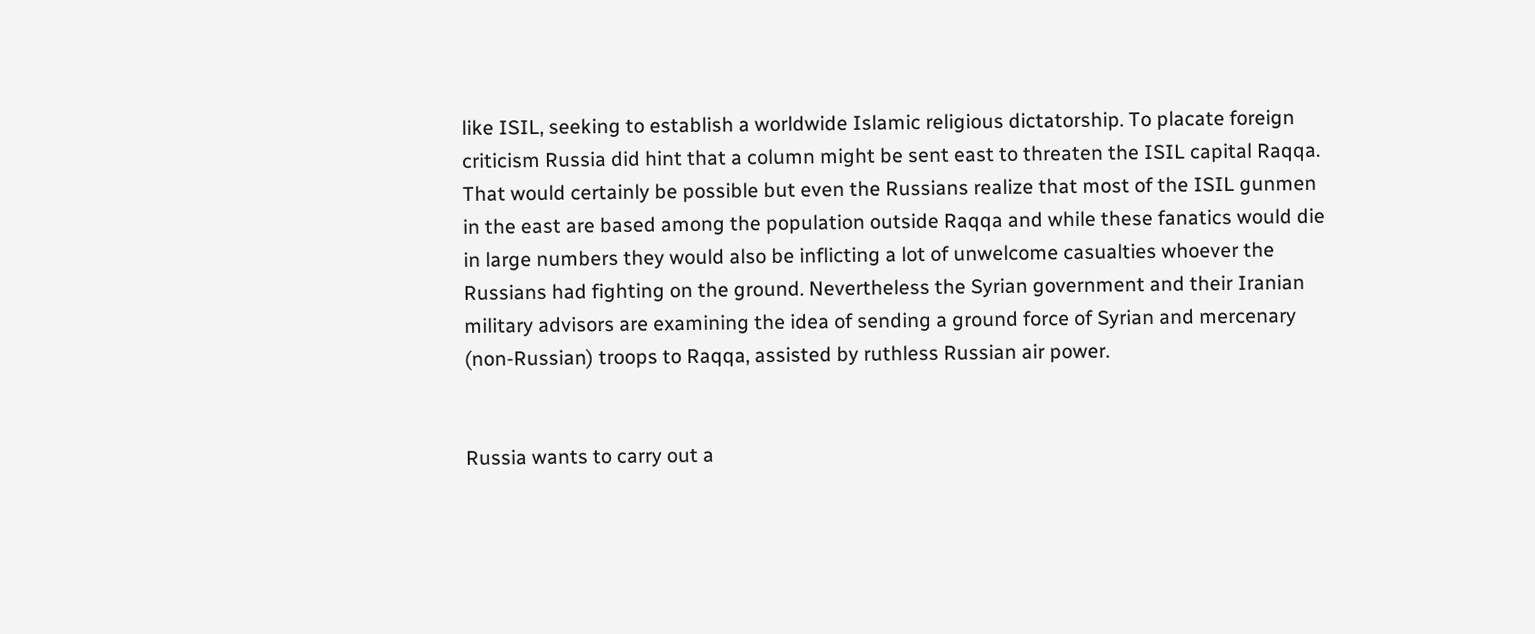like ISIL, seeking to establish a worldwide Islamic religious dictatorship. To placate foreign criticism Russia did hint that a column might be sent east to threaten the ISIL capital Raqqa. That would certainly be possible but even the Russians realize that most of the ISIL gunmen in the east are based among the population outside Raqqa and while these fanatics would die in large numbers they would also be inflicting a lot of unwelcome casualties whoever the Russians had fighting on the ground. Nevertheless the Syrian government and their Iranian military advisors are examining the idea of sending a ground force of Syrian and mercenary (non-Russian) troops to Raqqa, assisted by ruthless Russian air power.


Russia wants to carry out a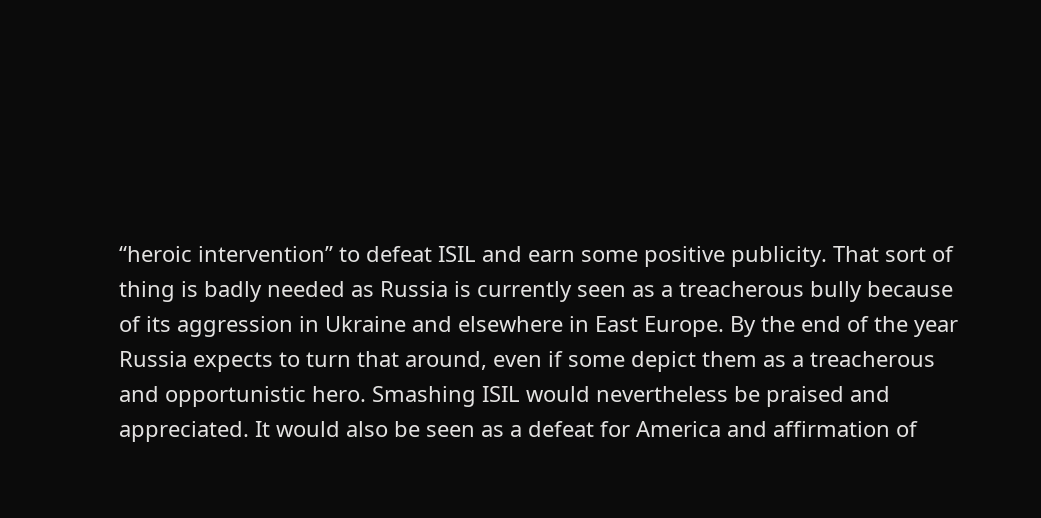“heroic intervention” to defeat ISIL and earn some positive publicity. That sort of thing is badly needed as Russia is currently seen as a treacherous bully because of its aggression in Ukraine and elsewhere in East Europe. By the end of the year Russia expects to turn that around, even if some depict them as a treacherous and opportunistic hero. Smashing ISIL would nevertheless be praised and appreciated. It would also be seen as a defeat for America and affirmation of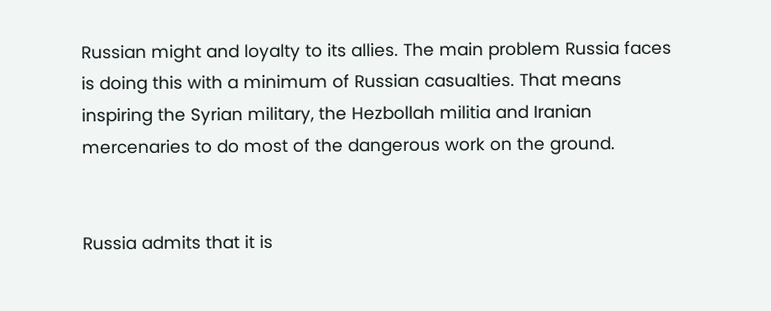Russian might and loyalty to its allies. The main problem Russia faces is doing this with a minimum of Russian casualties. That means inspiring the Syrian military, the Hezbollah militia and Iranian mercenaries to do most of the dangerous work on the ground.


Russia admits that it is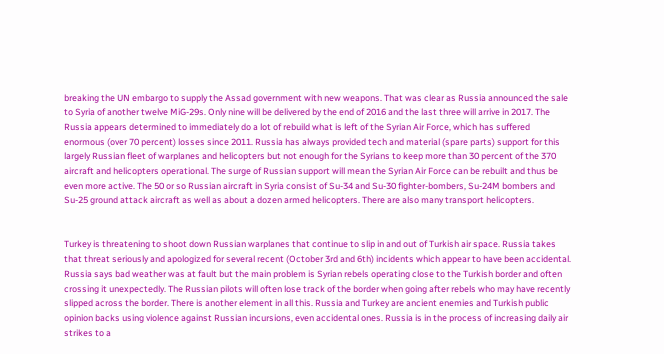breaking the UN embargo to supply the Assad government with new weapons. That was clear as Russia announced the sale to Syria of another twelve MiG-29s. Only nine will be delivered by the end of 2016 and the last three will arrive in 2017. The Russia appears determined to immediately do a lot of rebuild what is left of the Syrian Air Force, which has suffered enormous (over 70 percent) losses since 2011. Russia has always provided tech and material (spare parts) support for this largely Russian fleet of warplanes and helicopters but not enough for the Syrians to keep more than 30 percent of the 370 aircraft and helicopters operational. The surge of Russian support will mean the Syrian Air Force can be rebuilt and thus be even more active. The 50 or so Russian aircraft in Syria consist of Su-34 and Su-30 fighter-bombers, Su-24M bombers and Su-25 ground attack aircraft as well as about a dozen armed helicopters. There are also many transport helicopters.


Turkey is threatening to shoot down Russian warplanes that continue to slip in and out of Turkish air space. Russia takes that threat seriously and apologized for several recent (October 3rd and 6th) incidents which appear to have been accidental. Russia says bad weather was at fault but the main problem is Syrian rebels operating close to the Turkish border and often crossing it unexpectedly. The Russian pilots will often lose track of the border when going after rebels who may have recently slipped across the border. There is another element in all this. Russia and Turkey are ancient enemies and Turkish public opinion backs using violence against Russian incursions, even accidental ones. Russia is in the process of increasing daily air strikes to a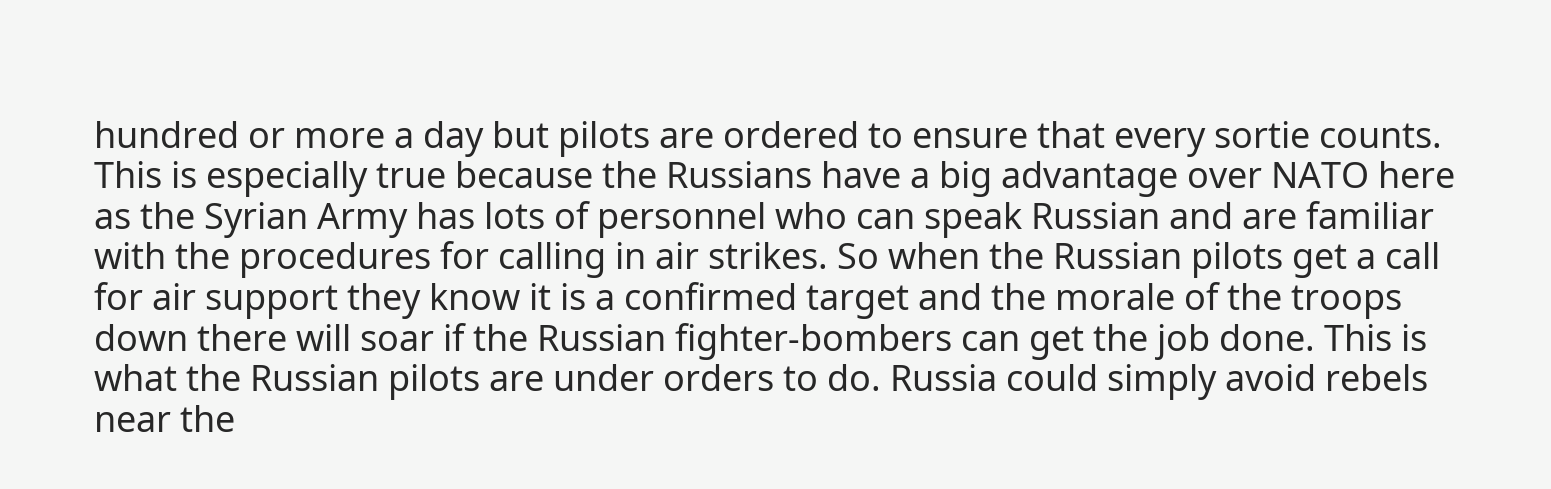hundred or more a day but pilots are ordered to ensure that every sortie counts. This is especially true because the Russians have a big advantage over NATO here as the Syrian Army has lots of personnel who can speak Russian and are familiar with the procedures for calling in air strikes. So when the Russian pilots get a call for air support they know it is a confirmed target and the morale of the troops down there will soar if the Russian fighter-bombers can get the job done. This is what the Russian pilots are under orders to do. Russia could simply avoid rebels near the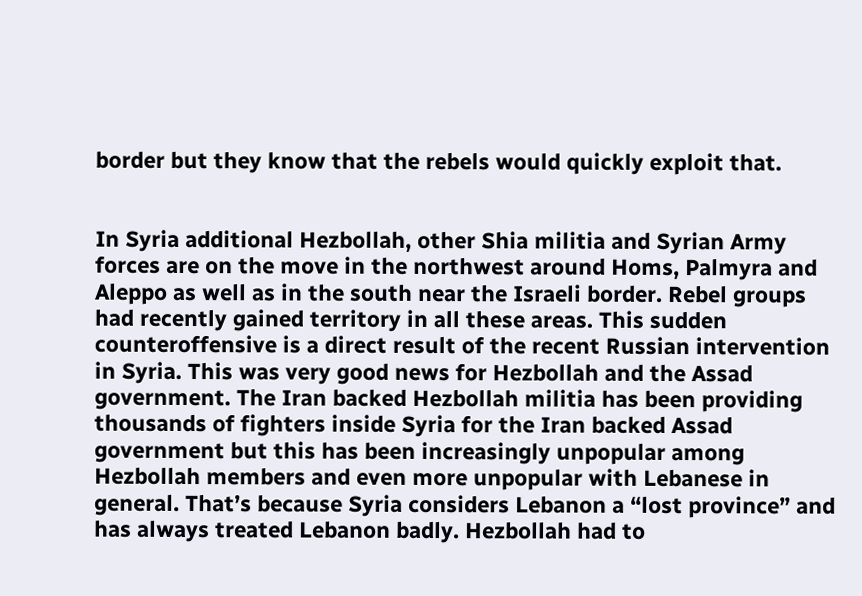border but they know that the rebels would quickly exploit that.


In Syria additional Hezbollah, other Shia militia and Syrian Army forces are on the move in the northwest around Homs, Palmyra and Aleppo as well as in the south near the Israeli border. Rebel groups had recently gained territory in all these areas. This sudden counteroffensive is a direct result of the recent Russian intervention in Syria. This was very good news for Hezbollah and the Assad government. The Iran backed Hezbollah militia has been providing thousands of fighters inside Syria for the Iran backed Assad government but this has been increasingly unpopular among Hezbollah members and even more unpopular with Lebanese in general. That’s because Syria considers Lebanon a “lost province” and has always treated Lebanon badly. Hezbollah had to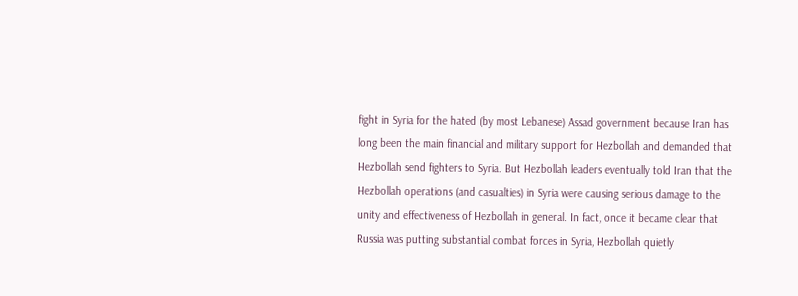fight in Syria for the hated (by most Lebanese) Assad government because Iran has long been the main financial and military support for Hezbollah and demanded that Hezbollah send fighters to Syria. But Hezbollah leaders eventually told Iran that the Hezbollah operations (and casualties) in Syria were causing serious damage to the unity and effectiveness of Hezbollah in general. In fact, once it became clear that Russia was putting substantial combat forces in Syria, Hezbollah quietly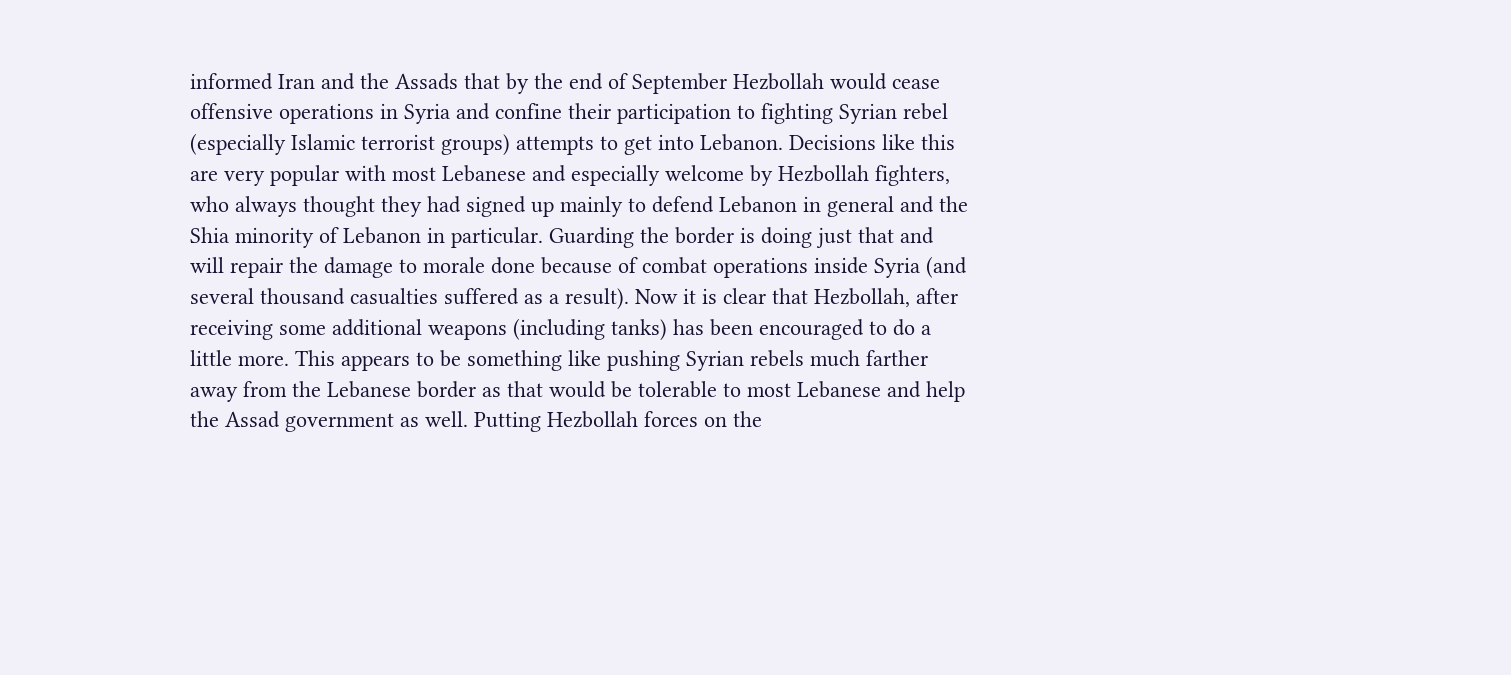informed Iran and the Assads that by the end of September Hezbollah would cease offensive operations in Syria and confine their participation to fighting Syrian rebel (especially Islamic terrorist groups) attempts to get into Lebanon. Decisions like this are very popular with most Lebanese and especially welcome by Hezbollah fighters, who always thought they had signed up mainly to defend Lebanon in general and the Shia minority of Lebanon in particular. Guarding the border is doing just that and will repair the damage to morale done because of combat operations inside Syria (and several thousand casualties suffered as a result). Now it is clear that Hezbollah, after receiving some additional weapons (including tanks) has been encouraged to do a little more. This appears to be something like pushing Syrian rebels much farther away from the Lebanese border as that would be tolerable to most Lebanese and help the Assad government as well. Putting Hezbollah forces on the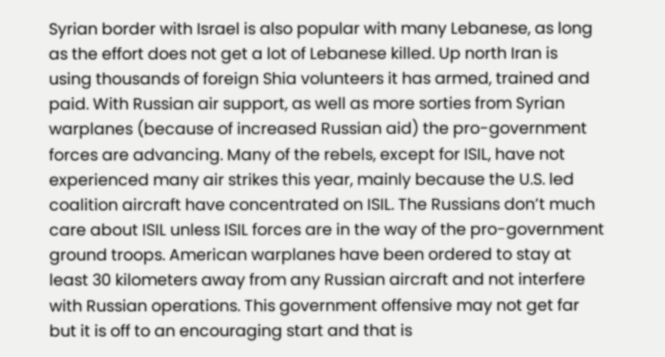Syrian border with Israel is also popular with many Lebanese, as long as the effort does not get a lot of Lebanese killed. Up north Iran is using thousands of foreign Shia volunteers it has armed, trained and paid. With Russian air support, as well as more sorties from Syrian warplanes (because of increased Russian aid) the pro-government forces are advancing. Many of the rebels, except for ISIL, have not experienced many air strikes this year, mainly because the U.S. led coalition aircraft have concentrated on ISIL. The Russians don’t much care about ISIL unless ISIL forces are in the way of the pro-government ground troops. American warplanes have been ordered to stay at least 30 kilometers away from any Russian aircraft and not interfere with Russian operations. This government offensive may not get far but it is off to an encouraging start and that is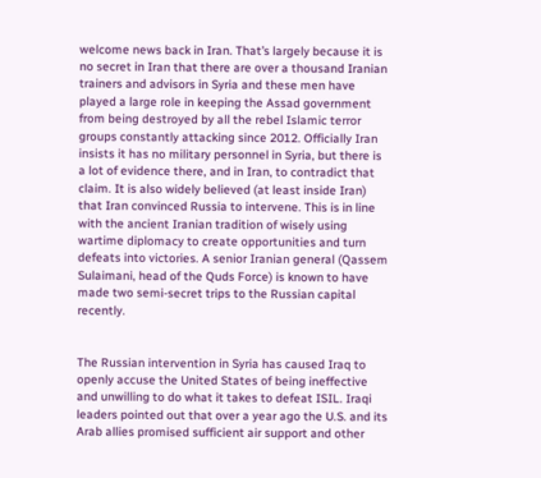welcome news back in Iran. That’s largely because it is no secret in Iran that there are over a thousand Iranian trainers and advisors in Syria and these men have played a large role in keeping the Assad government from being destroyed by all the rebel Islamic terror groups constantly attacking since 2012. Officially Iran insists it has no military personnel in Syria, but there is a lot of evidence there, and in Iran, to contradict that claim. It is also widely believed (at least inside Iran) that Iran convinced Russia to intervene. This is in line with the ancient Iranian tradition of wisely using wartime diplomacy to create opportunities and turn defeats into victories. A senior Iranian general (Qassem Sulaimani, head of the Quds Force) is known to have made two semi-secret trips to the Russian capital recently.


The Russian intervention in Syria has caused Iraq to openly accuse the United States of being ineffective and unwilling to do what it takes to defeat ISIL. Iraqi leaders pointed out that over a year ago the U.S. and its Arab allies promised sufficient air support and other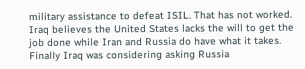military assistance to defeat ISIL. That has not worked. Iraq believes the United States lacks the will to get the job done while Iran and Russia do have what it takes. Finally Iraq was considering asking Russia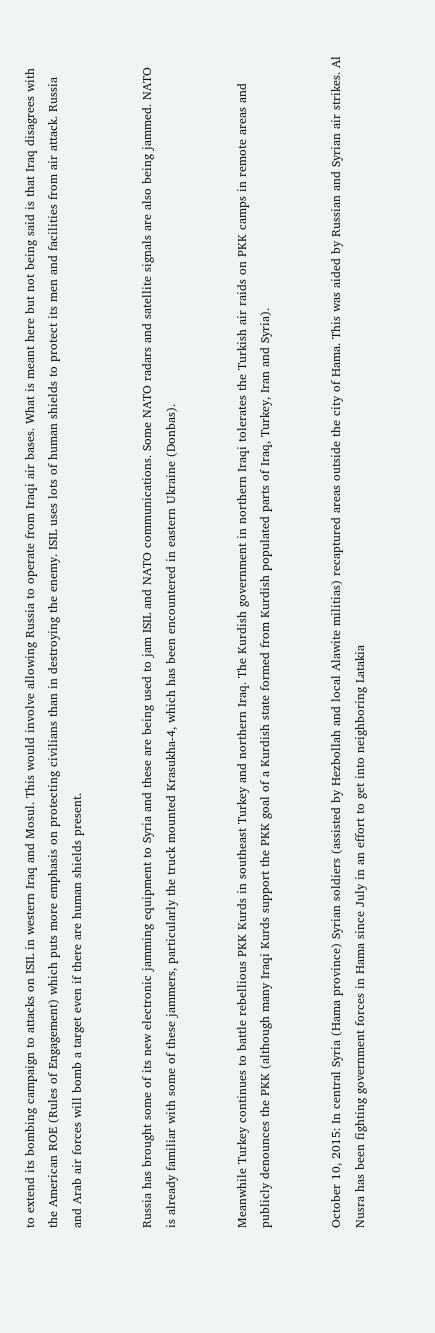to extend its bombing campaign to attacks on ISIL in western Iraq and Mosul. This would involve allowing Russia to operate from Iraqi air bases. What is meant here but not being said is that Iraq disagrees with the American ROE (Rules of Engagement) which puts more emphasis on protecting civilians than in destroying the enemy. ISIL uses lots of human shields to protect its men and facilities from air attack. Russia and Arab air forces will bomb a target even if there are human shields present.


Russia has brought some of its new electronic jamming equipment to Syria and these are being used to jam ISIL and NATO communications. Some NATO radars and satellite signals are also being jammed. NATO is already familiar with some of these jammers, particularly the truck mounted Krasukha-4, which has been encountered in eastern Ukraine (Donbas).


Meanwhile Turkey continues to battle rebellious PKK Kurds in southeast Turkey and northern Iraq. The Kurdish government in northern Iraqi tolerates the Turkish air raids on PKK camps in remote areas and publicly denounces the PKK (although many Iraqi Kurds support the PKK goal of a Kurdish state formed from Kurdish populated parts of Iraq, Turkey, Iran and Syria).


October 10, 2015: In central Syria (Hama province) Syrian soldiers (assisted by Hezbollah and local Alawite militias) recaptured areas outside the city of Hama. This was aided by Russian and Syrian air strikes. Al Nusra has been fighting government forces in Hama since July in an effort to get into neighboring Latakia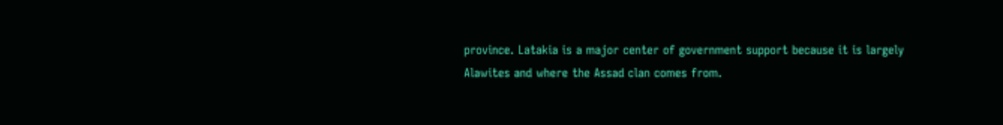province. Latakia is a major center of government support because it is largely Alawites and where the Assad clan comes from.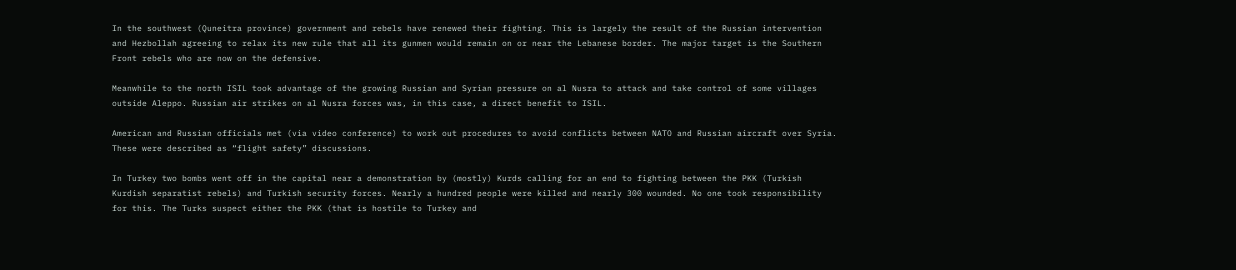In the southwest (Quneitra province) government and rebels have renewed their fighting. This is largely the result of the Russian intervention and Hezbollah agreeing to relax its new rule that all its gunmen would remain on or near the Lebanese border. The major target is the Southern Front rebels who are now on the defensive.

Meanwhile to the north ISIL took advantage of the growing Russian and Syrian pressure on al Nusra to attack and take control of some villages outside Aleppo. Russian air strikes on al Nusra forces was, in this case, a direct benefit to ISIL.

American and Russian officials met (via video conference) to work out procedures to avoid conflicts between NATO and Russian aircraft over Syria. These were described as “flight safety” discussions.

In Turkey two bombs went off in the capital near a demonstration by (mostly) Kurds calling for an end to fighting between the PKK (Turkish Kurdish separatist rebels) and Turkish security forces. Nearly a hundred people were killed and nearly 300 wounded. No one took responsibility for this. The Turks suspect either the PKK (that is hostile to Turkey and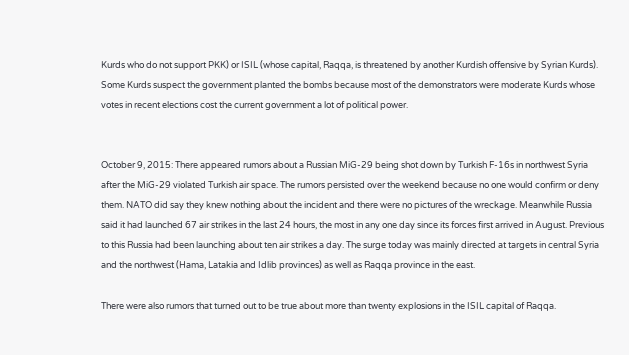Kurds who do not support PKK) or ISIL (whose capital, Raqqa, is threatened by another Kurdish offensive by Syrian Kurds). Some Kurds suspect the government planted the bombs because most of the demonstrators were moderate Kurds whose votes in recent elections cost the current government a lot of political power.


October 9, 2015: There appeared rumors about a Russian MiG-29 being shot down by Turkish F-16s in northwest Syria after the MiG-29 violated Turkish air space. The rumors persisted over the weekend because no one would confirm or deny them. NATO did say they knew nothing about the incident and there were no pictures of the wreckage. Meanwhile Russia said it had launched 67 air strikes in the last 24 hours, the most in any one day since its forces first arrived in August. Previous to this Russia had been launching about ten air strikes a day. The surge today was mainly directed at targets in central Syria and the northwest (Hama, Latakia and Idlib provinces) as well as Raqqa province in the east.

There were also rumors that turned out to be true about more than twenty explosions in the ISIL capital of Raqqa.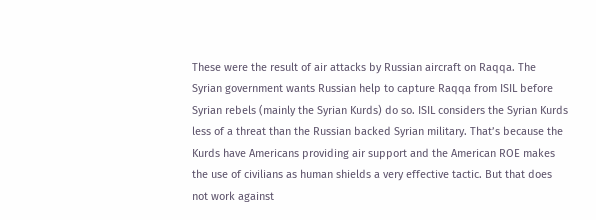These were the result of air attacks by Russian aircraft on Raqqa. The Syrian government wants Russian help to capture Raqqa from ISIL before Syrian rebels (mainly the Syrian Kurds) do so. ISIL considers the Syrian Kurds less of a threat than the Russian backed Syrian military. That’s because the Kurds have Americans providing air support and the American ROE makes the use of civilians as human shields a very effective tactic. But that does not work against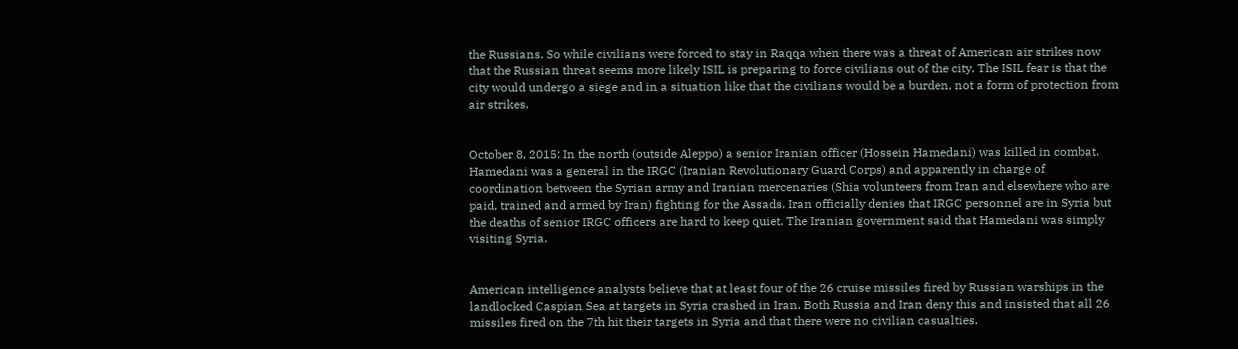the Russians. So while civilians were forced to stay in Raqqa when there was a threat of American air strikes now that the Russian threat seems more likely ISIL is preparing to force civilians out of the city. The ISIL fear is that the city would undergo a siege and in a situation like that the civilians would be a burden, not a form of protection from air strikes.


October 8, 2015: In the north (outside Aleppo) a senior Iranian officer (Hossein Hamedani) was killed in combat. Hamedani was a general in the IRGC (Iranian Revolutionary Guard Corps) and apparently in charge of coordination between the Syrian army and Iranian mercenaries (Shia volunteers from Iran and elsewhere who are paid, trained and armed by Iran) fighting for the Assads. Iran officially denies that IRGC personnel are in Syria but the deaths of senior IRGC officers are hard to keep quiet. The Iranian government said that Hamedani was simply visiting Syria.


American intelligence analysts believe that at least four of the 26 cruise missiles fired by Russian warships in the landlocked Caspian Sea at targets in Syria crashed in Iran. Both Russia and Iran deny this and insisted that all 26 missiles fired on the 7th hit their targets in Syria and that there were no civilian casualties.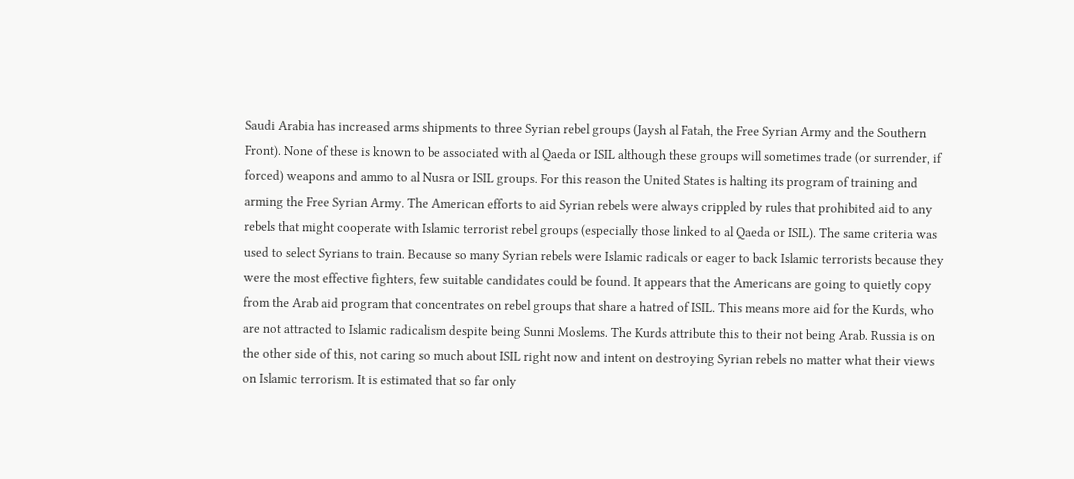Saudi Arabia has increased arms shipments to three Syrian rebel groups (Jaysh al Fatah, the Free Syrian Army and the Southern Front). None of these is known to be associated with al Qaeda or ISIL although these groups will sometimes trade (or surrender, if forced) weapons and ammo to al Nusra or ISIL groups. For this reason the United States is halting its program of training and arming the Free Syrian Army. The American efforts to aid Syrian rebels were always crippled by rules that prohibited aid to any rebels that might cooperate with Islamic terrorist rebel groups (especially those linked to al Qaeda or ISIL). The same criteria was used to select Syrians to train. Because so many Syrian rebels were Islamic radicals or eager to back Islamic terrorists because they were the most effective fighters, few suitable candidates could be found. It appears that the Americans are going to quietly copy from the Arab aid program that concentrates on rebel groups that share a hatred of ISIL. This means more aid for the Kurds, who are not attracted to Islamic radicalism despite being Sunni Moslems. The Kurds attribute this to their not being Arab. Russia is on the other side of this, not caring so much about ISIL right now and intent on destroying Syrian rebels no matter what their views on Islamic terrorism. It is estimated that so far only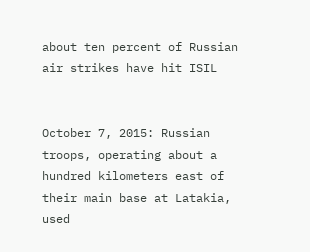about ten percent of Russian air strikes have hit ISIL


October 7, 2015: Russian troops, operating about a hundred kilometers east of their main base at Latakia, used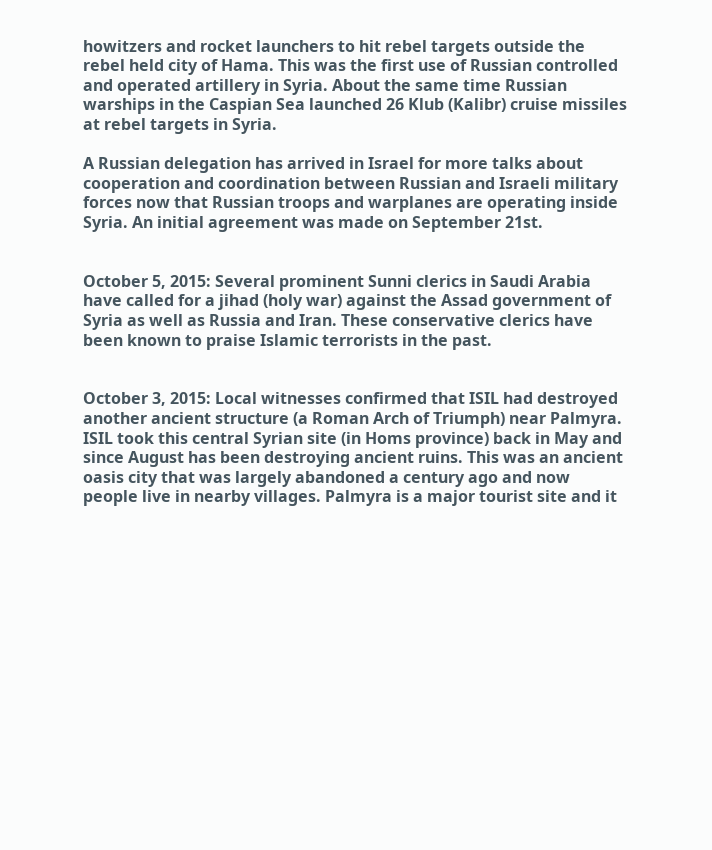howitzers and rocket launchers to hit rebel targets outside the rebel held city of Hama. This was the first use of Russian controlled and operated artillery in Syria. About the same time Russian warships in the Caspian Sea launched 26 Klub (Kalibr) cruise missiles at rebel targets in Syria.

A Russian delegation has arrived in Israel for more talks about cooperation and coordination between Russian and Israeli military forces now that Russian troops and warplanes are operating inside Syria. An initial agreement was made on September 21st.


October 5, 2015: Several prominent Sunni clerics in Saudi Arabia have called for a jihad (holy war) against the Assad government of Syria as well as Russia and Iran. These conservative clerics have been known to praise Islamic terrorists in the past.


October 3, 2015: Local witnesses confirmed that ISIL had destroyed another ancient structure (a Roman Arch of Triumph) near Palmyra. ISIL took this central Syrian site (in Homs province) back in May and since August has been destroying ancient ruins. This was an ancient oasis city that was largely abandoned a century ago and now people live in nearby villages. Palmyra is a major tourist site and it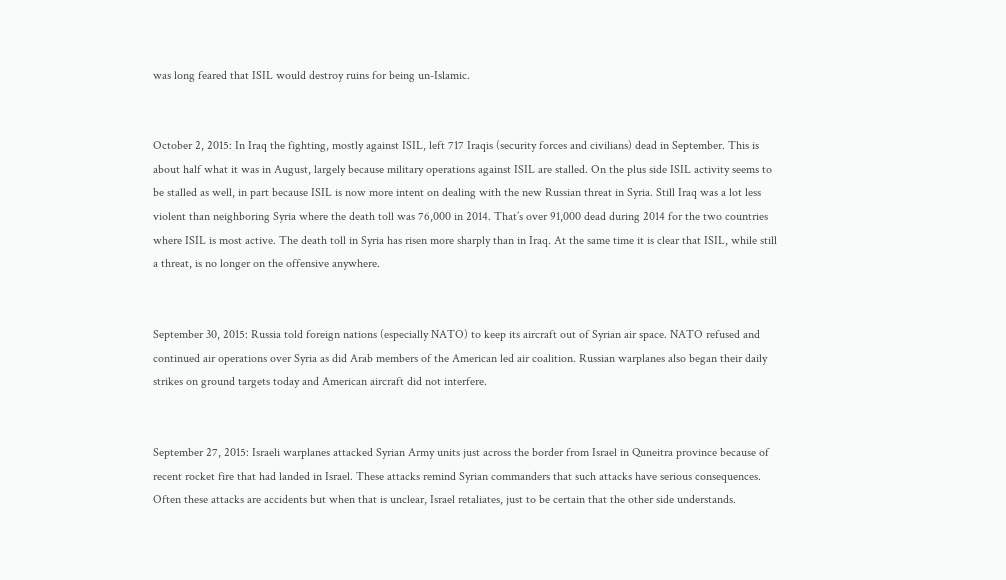was long feared that ISIL would destroy ruins for being un-Islamic.


October 2, 2015: In Iraq the fighting, mostly against ISIL, left 717 Iraqis (security forces and civilians) dead in September. This is about half what it was in August, largely because military operations against ISIL are stalled. On the plus side ISIL activity seems to be stalled as well, in part because ISIL is now more intent on dealing with the new Russian threat in Syria. Still Iraq was a lot less violent than neighboring Syria where the death toll was 76,000 in 2014. That’s over 91,000 dead during 2014 for the two countries where ISIL is most active. The death toll in Syria has risen more sharply than in Iraq. At the same time it is clear that ISIL, while still a threat, is no longer on the offensive anywhere.


September 30, 2015: Russia told foreign nations (especially NATO) to keep its aircraft out of Syrian air space. NATO refused and continued air operations over Syria as did Arab members of the American led air coalition. Russian warplanes also began their daily strikes on ground targets today and American aircraft did not interfere.


September 27, 2015: Israeli warplanes attacked Syrian Army units just across the border from Israel in Quneitra province because of recent rocket fire that had landed in Israel. These attacks remind Syrian commanders that such attacks have serious consequences. Often these attacks are accidents but when that is unclear, Israel retaliates, just to be certain that the other side understands.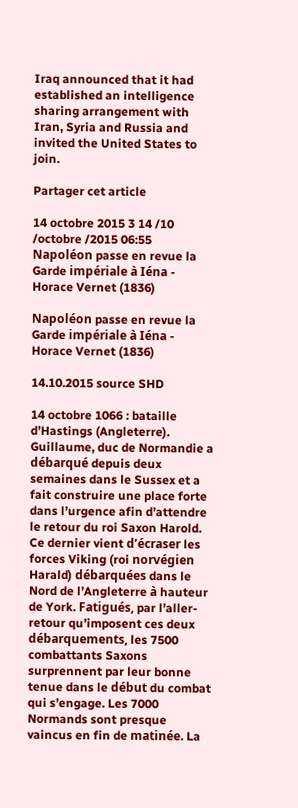Iraq announced that it had established an intelligence sharing arrangement with Iran, Syria and Russia and invited the United States to join.

Partager cet article

14 octobre 2015 3 14 /10 /octobre /2015 06:55
Napoléon passe en revue la Garde impériale à Iéna - Horace Vernet (1836)

Napoléon passe en revue la Garde impériale à Iéna - Horace Vernet (1836)

14.10.2015 source SHD

14 octobre 1066 : bataille d’Hastings (Angleterre). Guillaume, duc de Normandie a débarqué depuis deux semaines dans le Sussex et a fait construire une place forte dans l’urgence afin d’attendre le retour du roi Saxon Harold. Ce dernier vient d’écraser les forces Viking (roi norvégien Harald) débarquées dans le Nord de l’Angleterre à hauteur de York. Fatigués, par l’aller-retour qu’imposent ces deux débarquements, les 7500 combattants Saxons surprennent par leur bonne tenue dans le début du combat qui s’engage. Les 7000 Normands sont presque vaincus en fin de matinée. La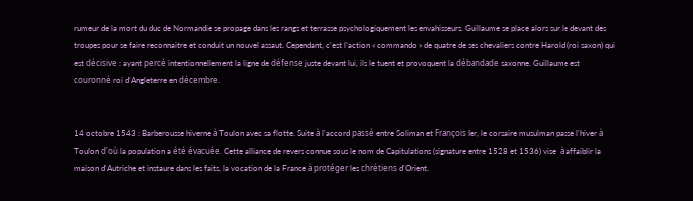rumeur de la mort du duc de Normandie se propage dans les rangs et terrasse psychologiquement les envahisseurs. Guillaume se place alors sur le devant des troupes pour se faire reconnaitre et conduit un nouvel assaut. Cependant, c’est l’action « commando » de quatre de ses chevaliers contre Harold (roi saxon) qui est décisive : ayant percé intentionnellement la ligne de défense juste devant lui, ils le tuent et provoquent la débandade saxonne. Guillaume est couronné roi d’Angleterre en décembre.


14 octobre 1543 : Barberousse hiverne à Toulon avec sa flotte. Suite à l'accord passé entre Soliman et François Ier, le corsaire musulman passe l'hiver à Toulon d'où la population a été évacuée. Cette alliance de revers connue sous le nom de Capitulations (signature entre 1528 et 1536) vise  à affaiblir la maison d'Autriche et instaure dans les faits, la vocation de la France à protéger les chrétiens d'Orient.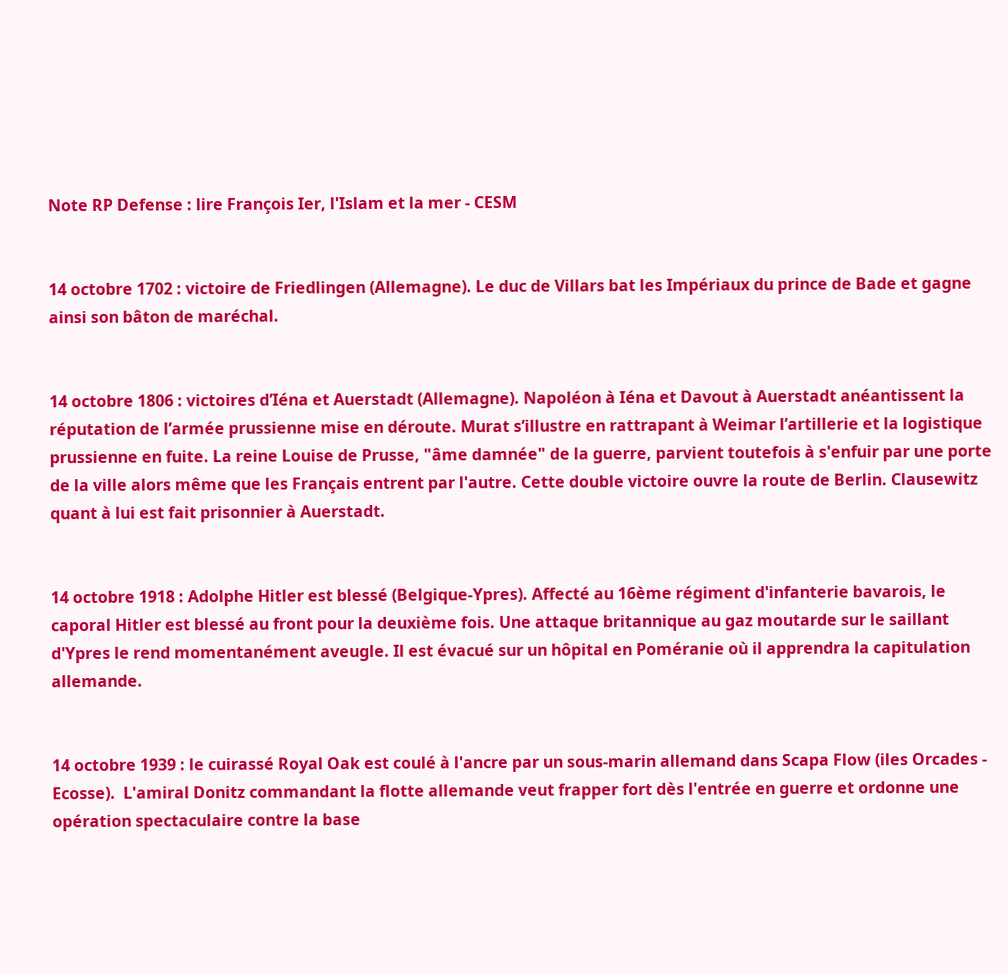Note RP Defense : lire François Ier, l'Islam et la mer - CESM


14 octobre 1702 : victoire de Friedlingen (Allemagne). Le duc de Villars bat les Impériaux du prince de Bade et gagne ainsi son bâton de maréchal.


14 octobre 1806 : victoires d’Iéna et Auerstadt (Allemagne). Napoléon à Iéna et Davout à Auerstadt anéantissent la réputation de l’armée prussienne mise en déroute. Murat s’illustre en rattrapant à Weimar l’artillerie et la logistique prussienne en fuite. La reine Louise de Prusse, "âme damnée" de la guerre, parvient toutefois à s'enfuir par une porte de la ville alors même que les Français entrent par l'autre. Cette double victoire ouvre la route de Berlin. Clausewitz quant à lui est fait prisonnier à Auerstadt.


14 octobre 1918 : Adolphe Hitler est blessé (Belgique-Ypres). Affecté au 16ème régiment d'infanterie bavarois, le caporal Hitler est blessé au front pour la deuxième fois. Une attaque britannique au gaz moutarde sur le saillant d'Ypres le rend momentanément aveugle. Il est évacué sur un hôpital en Poméranie où il apprendra la capitulation allemande.


14 octobre 1939 : le cuirassé Royal Oak est coulé à l'ancre par un sous-marin allemand dans Scapa Flow (iles Orcades - Ecosse).  L'amiral Donitz commandant la flotte allemande veut frapper fort dès l'entrée en guerre et ordonne une opération spectaculaire contre la base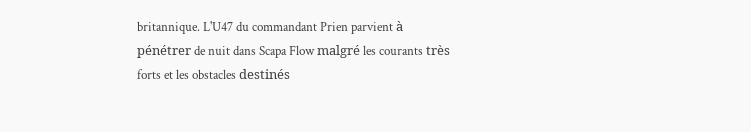britannique. L'U47 du commandant Prien parvient à pénétrer de nuit dans Scapa Flow malgré les courants très forts et les obstacles destinés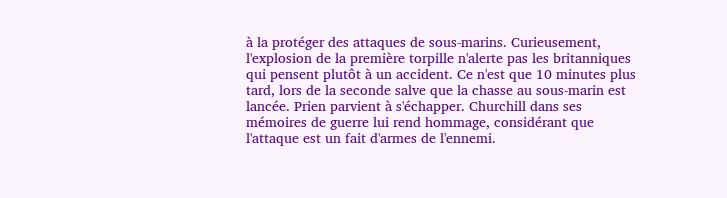à la protéger des attaques de sous-marins. Curieusement, l'explosion de la première torpille n'alerte pas les britanniques qui pensent plutôt à un accident. Ce n'est que 10 minutes plus tard, lors de la seconde salve que la chasse au sous-marin est lancée. Prien parvient à s'échapper. Churchill dans ses mémoires de guerre lui rend hommage, considérant que l'attaque est un fait d'armes de l'ennemi.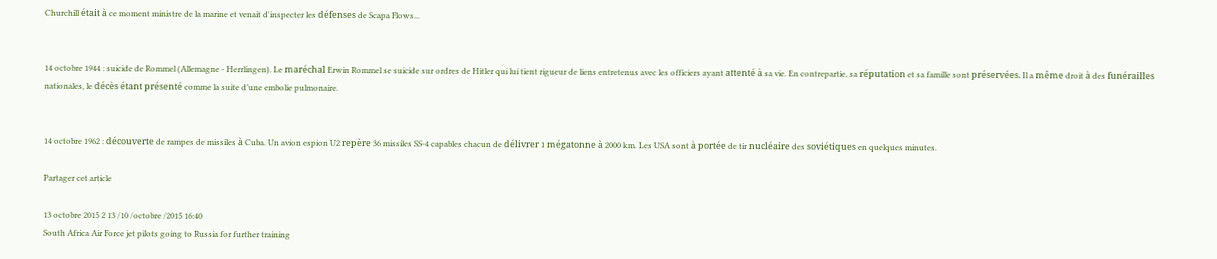Churchill était à ce moment ministre de la marine et venait d'inspecter les défenses de Scapa Flows...


14 octobre 1944 : suicide de Rommel (Allemagne - Herrlingen). Le maréchal Erwin Rommel se suicide sur ordres de Hitler qui lui tient rigueur de liens entretenus avec les officiers ayant attenté à sa vie. En contrepartie, sa réputation et sa famille sont préservées. Il a même droit à des funérailles nationales, le décès étant présenté comme la suite d’une embolie pulmonaire.


14 octobre 1962 : découverte de rampes de missiles à Cuba. Un avion espion U2 repère 36 missiles SS-4 capables chacun de délivrer 1 mégatonne à 2000 km. Les USA sont à portée de tir nucléaire des soviétiques en quelques minutes.

Partager cet article

13 octobre 2015 2 13 /10 /octobre /2015 16:40
South Africa Air Force jet pilots going to Russia for further training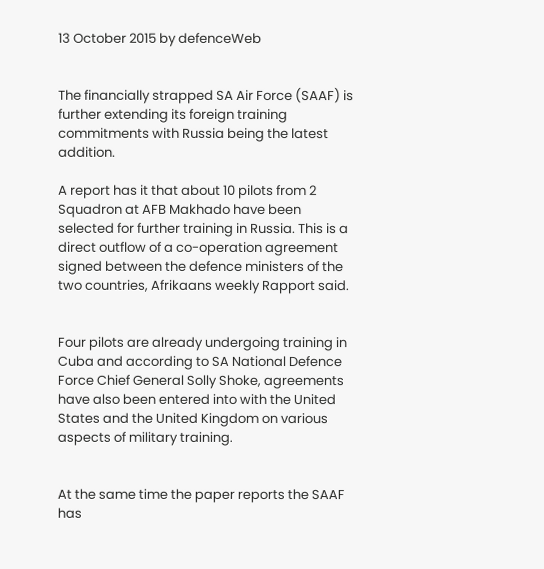13 October 2015 by defenceWeb


The financially strapped SA Air Force (SAAF) is further extending its foreign training commitments with Russia being the latest addition.

A report has it that about 10 pilots from 2 Squadron at AFB Makhado have been selected for further training in Russia. This is a direct outflow of a co-operation agreement signed between the defence ministers of the two countries, Afrikaans weekly Rapport said.


Four pilots are already undergoing training in Cuba and according to SA National Defence Force Chief General Solly Shoke, agreements have also been entered into with the United States and the United Kingdom on various aspects of military training.


At the same time the paper reports the SAAF has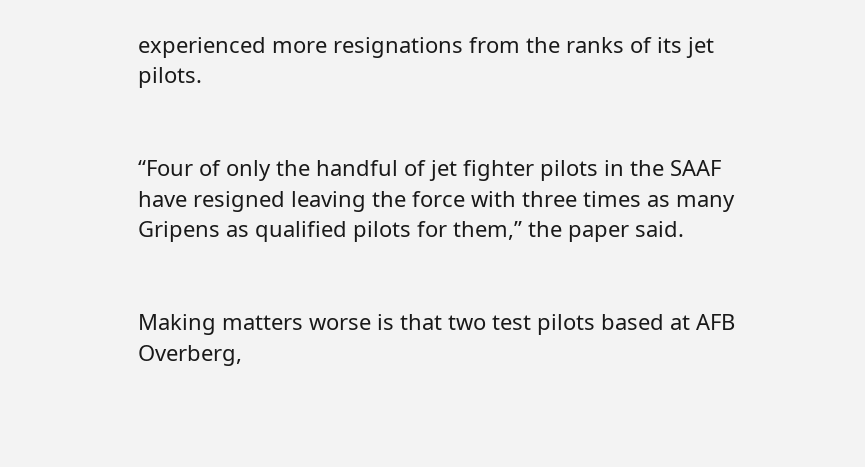experienced more resignations from the ranks of its jet pilots.


“Four of only the handful of jet fighter pilots in the SAAF have resigned leaving the force with three times as many Gripens as qualified pilots for them,” the paper said.


Making matters worse is that two test pilots based at AFB Overberg,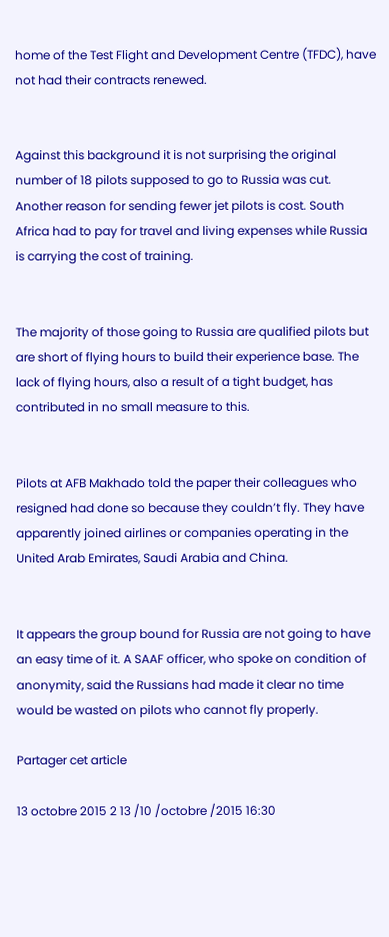home of the Test Flight and Development Centre (TFDC), have not had their contracts renewed.


Against this background it is not surprising the original number of 18 pilots supposed to go to Russia was cut. Another reason for sending fewer jet pilots is cost. South Africa had to pay for travel and living expenses while Russia is carrying the cost of training.


The majority of those going to Russia are qualified pilots but are short of flying hours to build their experience base. The lack of flying hours, also a result of a tight budget, has contributed in no small measure to this.


Pilots at AFB Makhado told the paper their colleagues who resigned had done so because they couldn’t fly. They have apparently joined airlines or companies operating in the United Arab Emirates, Saudi Arabia and China.


It appears the group bound for Russia are not going to have an easy time of it. A SAAF officer, who spoke on condition of anonymity, said the Russians had made it clear no time would be wasted on pilots who cannot fly properly.

Partager cet article

13 octobre 2015 2 13 /10 /octobre /2015 16:30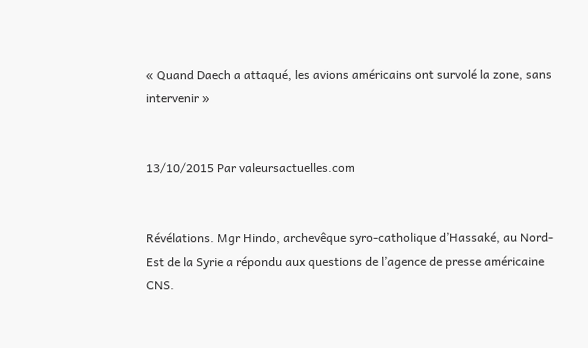« Quand Daech a attaqué, les avions américains ont survolé la zone, sans intervenir »


13/10/2015 Par valeursactuelles.com


Révélations. Mgr Hindo, archevêque syro-catholique d’Hassaké, au Nord-Est de la Syrie a répondu aux questions de l’agence de presse américaine CNS.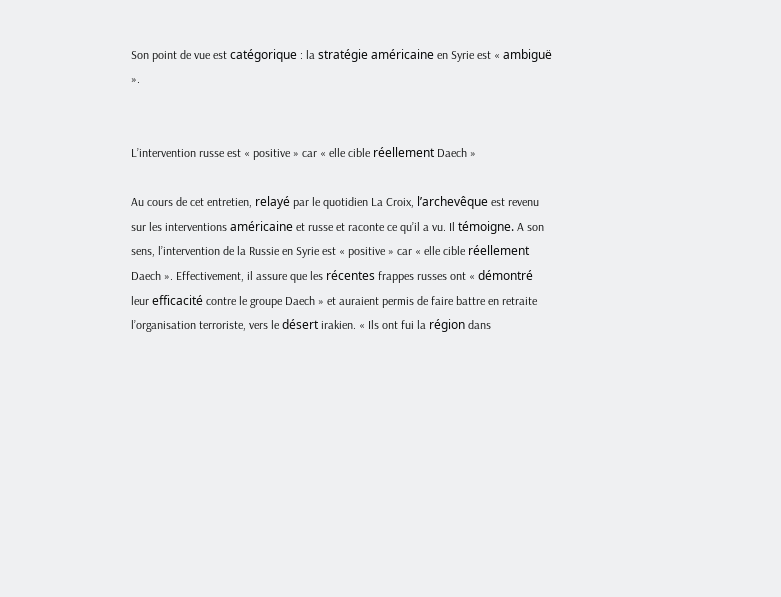Son point de vue est catégorique : la stratégie américaine en Syrie est « ambiguë ».


L’intervention russe est « positive » car « elle cible réellement Daech »

Au cours de cet entretien, relayé par le quotidien La Croix, l’archevêque est revenu sur les interventions américaine et russe et raconte ce qu’il a vu. Il témoigne. A son sens, l’intervention de la Russie en Syrie est « positive » car « elle cible réellement Daech ». Effectivement, il assure que les récentes frappes russes ont « démontré leur efficacité contre le groupe Daech » et auraient permis de faire battre en retraite l’organisation terroriste, vers le désert irakien. « Ils ont fui la région dans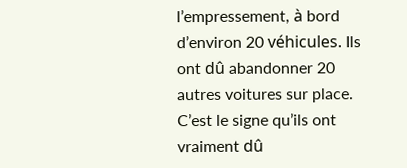l’empressement, à bord d’environ 20 véhicules. Ils ont dû abandonner 20 autres voitures sur place. C’est le signe qu’ils ont vraiment dû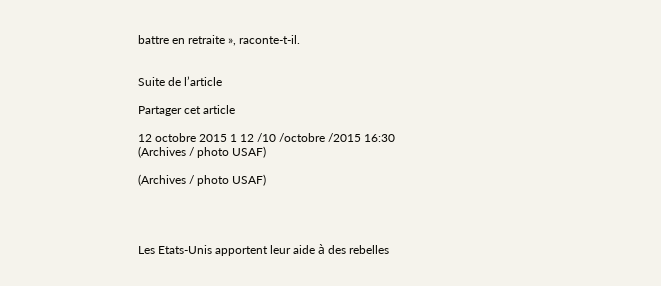battre en retraite », raconte-t-il.


Suite de l’article

Partager cet article

12 octobre 2015 1 12 /10 /octobre /2015 16:30
(Archives / photo USAF)

(Archives / photo USAF)




Les Etats-Unis apportent leur aide à des rebelles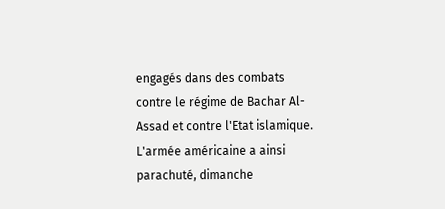engagés dans des combats contre le régime de Bachar Al-Assad et contre l'Etat islamique. L'armée américaine a ainsi parachuté, dimanche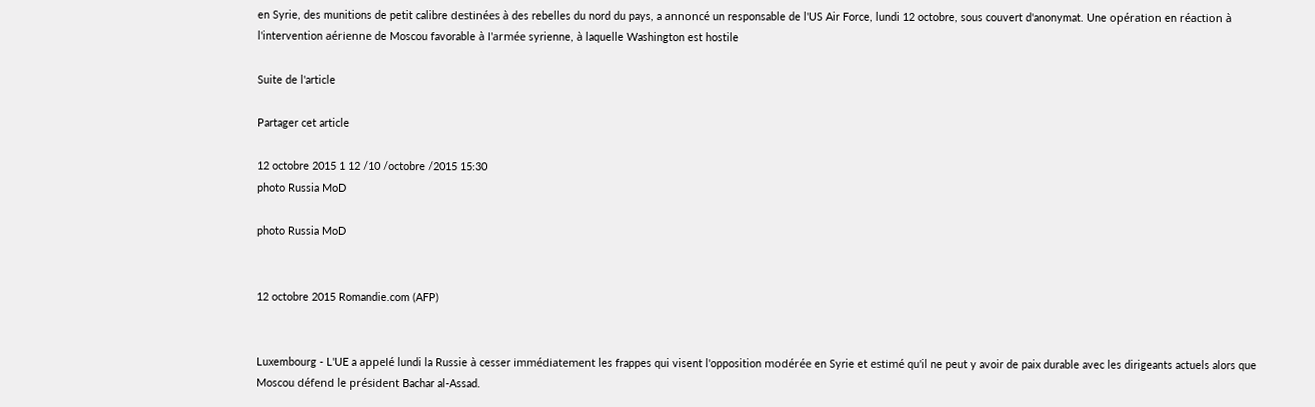en Syrie, des munitions de petit calibre destinées à des rebelles du nord du pays, a annoncé un responsable de l'US Air Force, lundi 12 octobre, sous couvert d'anonymat. Une opération en réaction à l'intervention aérienne de Moscou favorable à l'armée syrienne, à laquelle Washington est hostile

Suite de l'article

Partager cet article

12 octobre 2015 1 12 /10 /octobre /2015 15:30
photo Russia MoD

photo Russia MoD


12 octobre 2015 Romandie.com (AFP)


Luxembourg - L'UE a appelé lundi la Russie à cesser immédiatement les frappes qui visent l'opposition modérée en Syrie et estimé qu'il ne peut y avoir de paix durable avec les dirigeants actuels alors que Moscou défend le président Bachar al-Assad.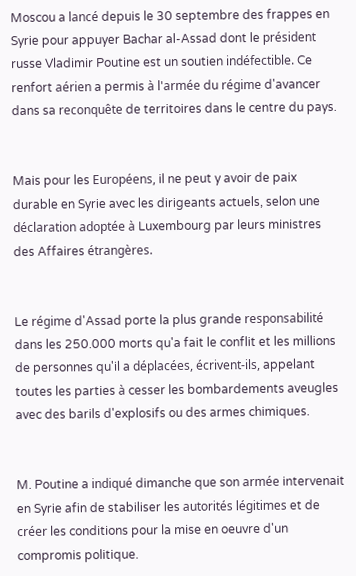Moscou a lancé depuis le 30 septembre des frappes en Syrie pour appuyer Bachar al-Assad dont le président russe Vladimir Poutine est un soutien indéfectible. Ce renfort aérien a permis à l'armée du régime d'avancer dans sa reconquête de territoires dans le centre du pays.


Mais pour les Européens, il ne peut y avoir de paix durable en Syrie avec les dirigeants actuels, selon une déclaration adoptée à Luxembourg par leurs ministres des Affaires étrangères.


Le régime d'Assad porte la plus grande responsabilité dans les 250.000 morts qu'a fait le conflit et les millions de personnes qu'il a déplacées, écrivent-ils, appelant toutes les parties à cesser les bombardements aveugles avec des barils d'explosifs ou des armes chimiques.


M. Poutine a indiqué dimanche que son armée intervenait en Syrie afin de stabiliser les autorités légitimes et de créer les conditions pour la mise en oeuvre d'un compromis politique.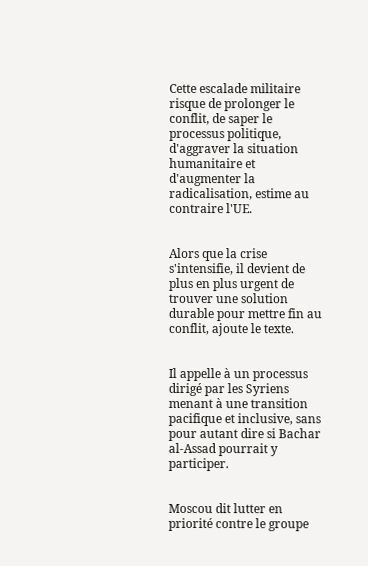Cette escalade militaire risque de prolonger le conflit, de saper le processus politique, d'aggraver la situation humanitaire et d'augmenter la radicalisation, estime au contraire l'UE.


Alors que la crise s'intensifie, il devient de plus en plus urgent de trouver une solution durable pour mettre fin au conflit, ajoute le texte.


Il appelle à un processus dirigé par les Syriens menant à une transition pacifique et inclusive, sans pour autant dire si Bachar al-Assad pourrait y participer.


Moscou dit lutter en priorité contre le groupe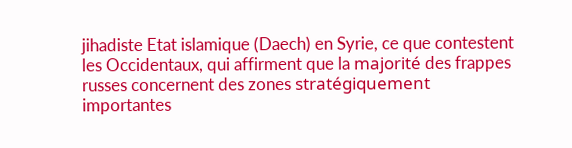jihadiste Etat islamique (Daech) en Syrie, ce que contestent les Occidentaux, qui affirment que la majorité des frappes russes concernent des zones stratégiquement importantes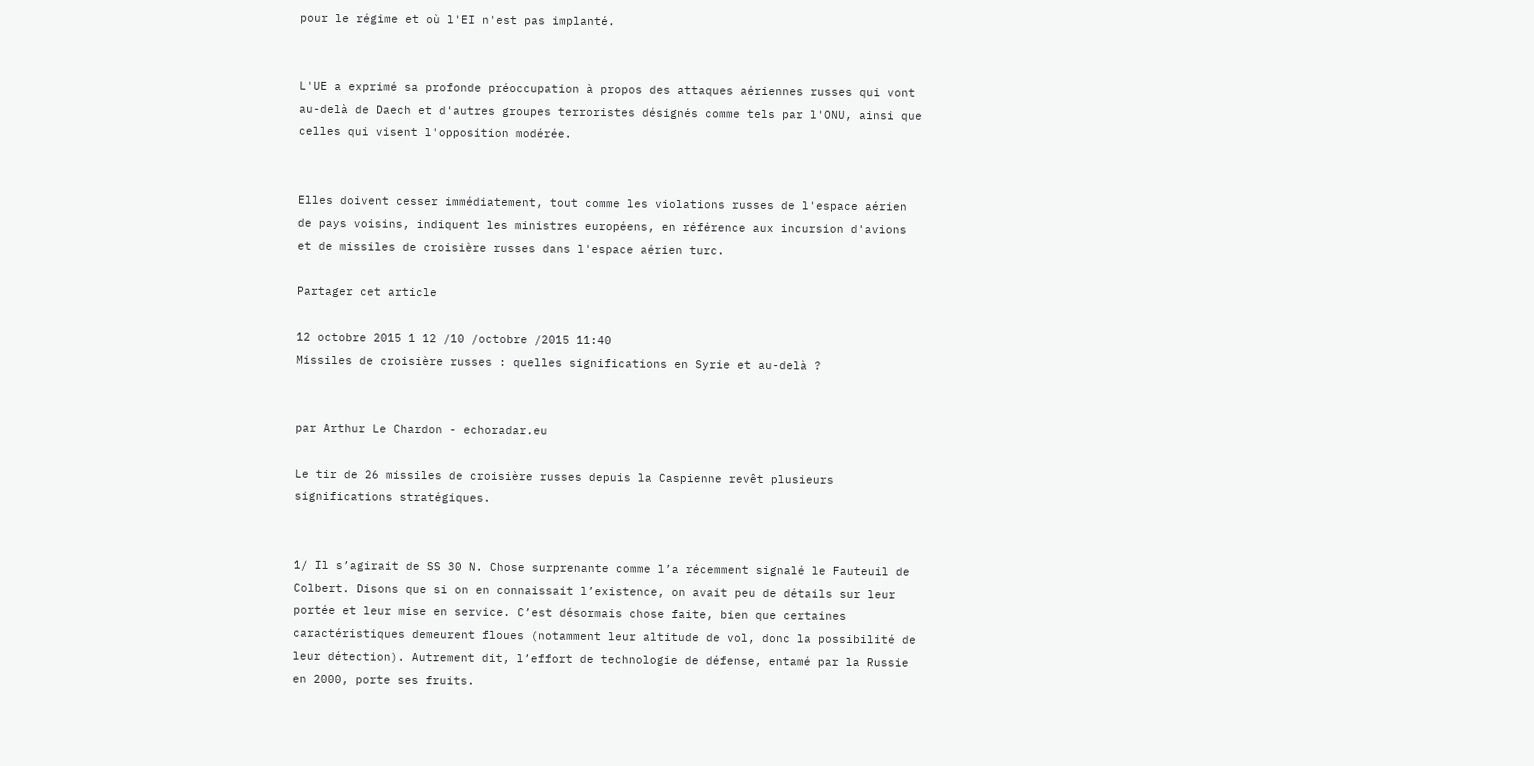pour le régime et où l'EI n'est pas implanté.


L'UE a exprimé sa profonde préoccupation à propos des attaques aériennes russes qui vont au-delà de Daech et d'autres groupes terroristes désignés comme tels par l'ONU, ainsi que celles qui visent l'opposition modérée.


Elles doivent cesser immédiatement, tout comme les violations russes de l'espace aérien de pays voisins, indiquent les ministres européens, en référence aux incursion d'avions et de missiles de croisière russes dans l'espace aérien turc.

Partager cet article

12 octobre 2015 1 12 /10 /octobre /2015 11:40
Missiles de croisière russes : quelles significations en Syrie et au-delà ?


par Arthur Le Chardon - echoradar.eu

Le tir de 26 missiles de croisière russes depuis la Caspienne revêt plusieurs significations stratégiques.


1/ Il s’agirait de SS 30 N. Chose surprenante comme l’a récemment signalé le Fauteuil de Colbert. Disons que si on en connaissait l’existence, on avait peu de détails sur leur portée et leur mise en service. C’est désormais chose faite, bien que certaines caractéristiques demeurent floues (notamment leur altitude de vol, donc la possibilité de leur détection). Autrement dit, l’effort de technologie de défense, entamé par la Russie en 2000, porte ses fruits.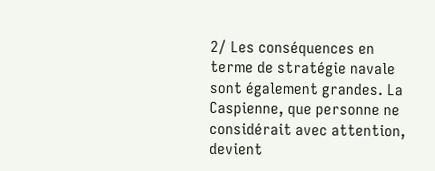2/ Les conséquences en terme de stratégie navale sont également grandes. La Caspienne, que personne ne considérait avec attention, devient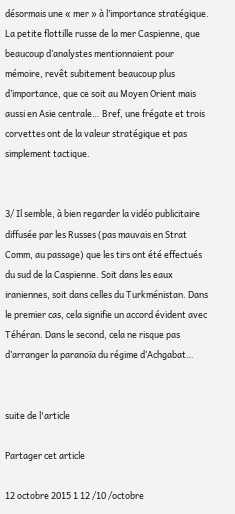désormais une « mer » à l’importance stratégique. La petite flottille russe de la mer Caspienne, que beaucoup d’analystes mentionnaient pour mémoire, revêt subitement beaucoup plus d’importance, que ce soit au Moyen Orient mais aussi en Asie centrale… Bref, une frégate et trois corvettes ont de la valeur stratégique et pas simplement tactique.


3/ Il semble, à bien regarder la vidéo publicitaire diffusée par les Russes (pas mauvais en Strat Comm, au passage) que les tirs ont été effectués du sud de la Caspienne. Soit dans les eaux iraniennes, soit dans celles du Turkménistan. Dans le premier cas, cela signifie un accord évident avec Téhéran. Dans le second, cela ne risque pas d’arranger la paranoïa du régime d’Achgabat…


suite de l'article

Partager cet article

12 octobre 2015 1 12 /10 /octobre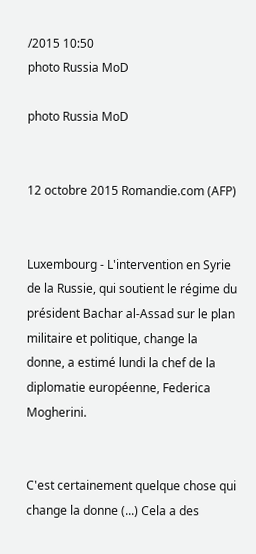/2015 10:50
photo Russia MoD

photo Russia MoD


12 octobre 2015 Romandie.com (AFP)


Luxembourg - L'intervention en Syrie de la Russie, qui soutient le régime du président Bachar al-Assad sur le plan militaire et politique, change la donne, a estimé lundi la chef de la diplomatie européenne, Federica Mogherini.


C'est certainement quelque chose qui change la donne (...) Cela a des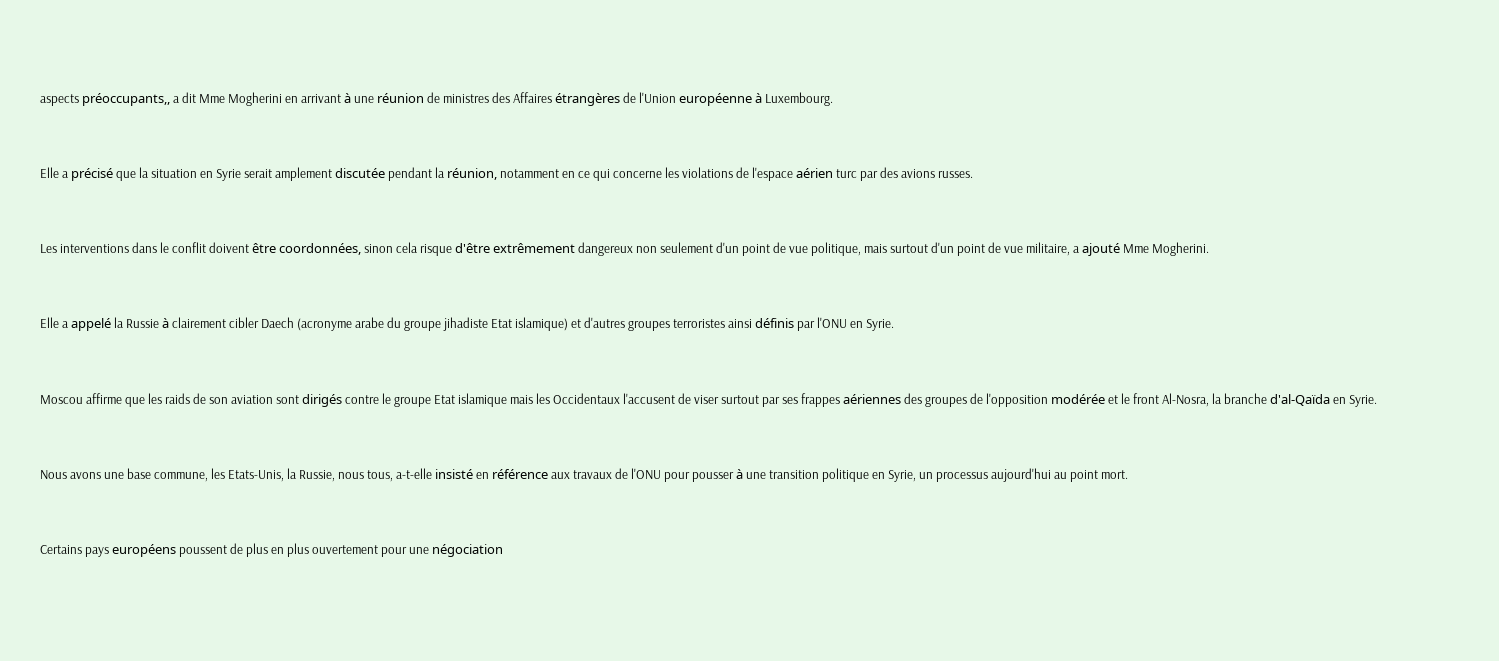aspects préoccupants,, a dit Mme Mogherini en arrivant à une réunion de ministres des Affaires étrangères de l'Union européenne à Luxembourg.


Elle a précisé que la situation en Syrie serait amplement discutée pendant la réunion, notamment en ce qui concerne les violations de l'espace aérien turc par des avions russes.


Les interventions dans le conflit doivent être coordonnées, sinon cela risque d'être extrêmement dangereux non seulement d'un point de vue politique, mais surtout d'un point de vue militaire, a ajouté Mme Mogherini.


Elle a appelé la Russie à clairement cibler Daech (acronyme arabe du groupe jihadiste Etat islamique) et d'autres groupes terroristes ainsi définis par l'ONU en Syrie.


Moscou affirme que les raids de son aviation sont dirigés contre le groupe Etat islamique mais les Occidentaux l'accusent de viser surtout par ses frappes aériennes des groupes de l'opposition modérée et le front Al-Nosra, la branche d'al-Qaïda en Syrie.


Nous avons une base commune, les Etats-Unis, la Russie, nous tous, a-t-elle insisté en référence aux travaux de l'ONU pour pousser à une transition politique en Syrie, un processus aujourd'hui au point mort.


Certains pays européens poussent de plus en plus ouvertement pour une négociation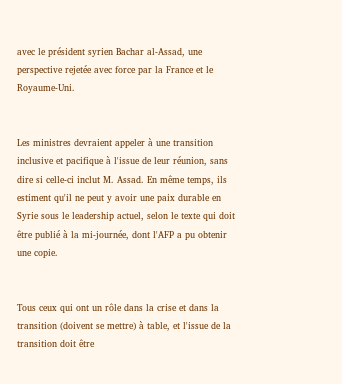avec le président syrien Bachar al-Assad, une perspective rejetée avec force par la France et le Royaume-Uni.


Les ministres devraient appeler à une transition inclusive et pacifique à l'issue de leur réunion, sans dire si celle-ci inclut M. Assad. En même temps, ils estiment qu'il ne peut y avoir une paix durable en Syrie sous le leadership actuel, selon le texte qui doit être publié à la mi-journée, dont l'AFP a pu obtenir une copie.


Tous ceux qui ont un rôle dans la crise et dans la transition (doivent se mettre) à table, et l'issue de la transition doit être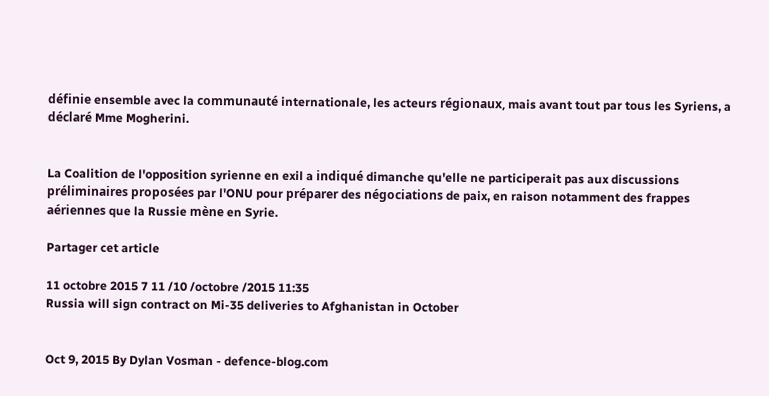définie ensemble avec la communauté internationale, les acteurs régionaux, mais avant tout par tous les Syriens, a déclaré Mme Mogherini.


La Coalition de l'opposition syrienne en exil a indiqué dimanche qu'elle ne participerait pas aux discussions préliminaires proposées par l'ONU pour préparer des négociations de paix, en raison notamment des frappes aériennes que la Russie mène en Syrie.

Partager cet article

11 octobre 2015 7 11 /10 /octobre /2015 11:35
Russia will sign contract on Mi-35 deliveries to Afghanistan in October


Oct 9, 2015 By Dylan Vosman - defence-blog.com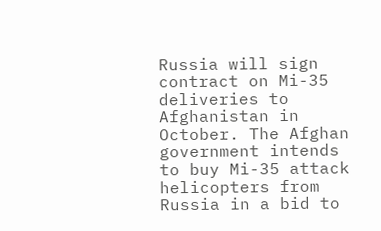Russia will sign contract on Mi-35 deliveries to Afghanistan in October. The Afghan government intends to buy Mi-35 attack helicopters from Russia in a bid to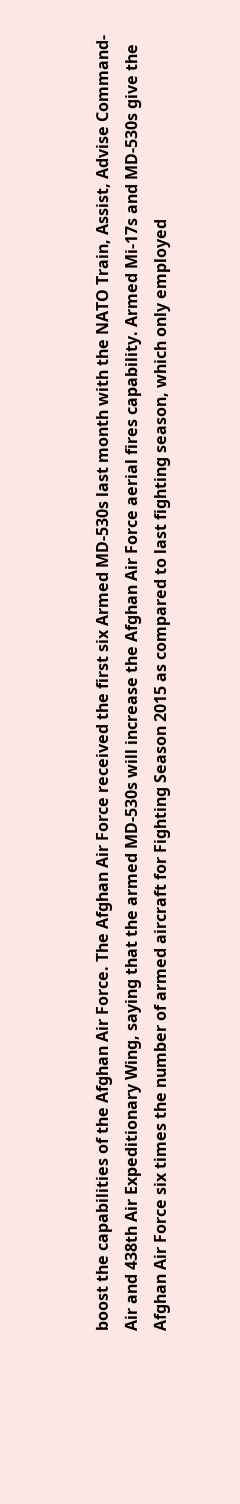boost the capabilities of the Afghan Air Force. The Afghan Air Force received the first six Armed MD-530s last month with the NATO Train, Assist, Advise Command-Air and 438th Air Expeditionary Wing, saying that the armed MD-530s will increase the Afghan Air Force aerial fires capability. Armed Mi-17s and MD-530s give the Afghan Air Force six times the number of armed aircraft for Fighting Season 2015 as compared to last fighting season, which only employed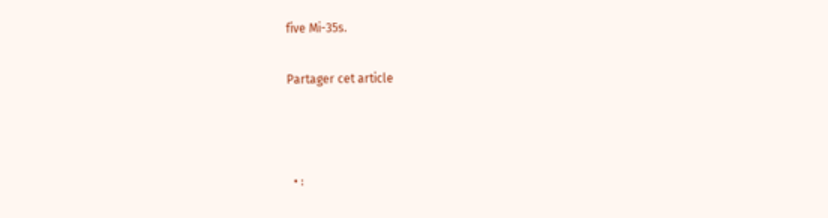five Mi-35s.

Partager cet article



  • :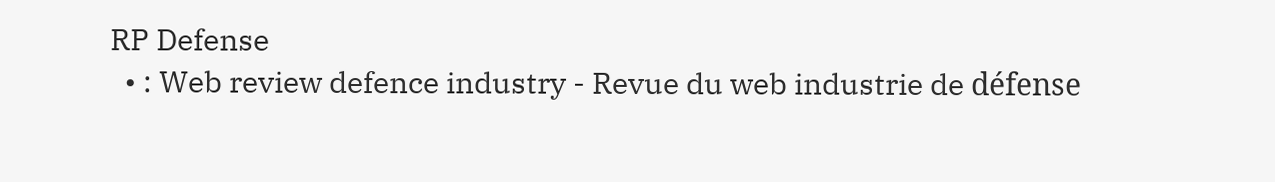RP Defense
  • : Web review defence industry - Revue du web industrie de défense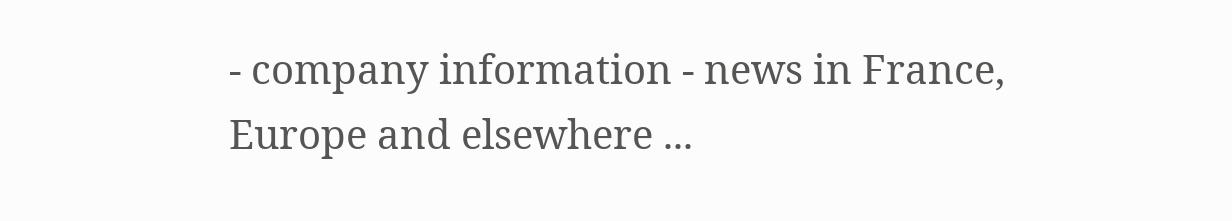- company information - news in France, Europe and elsewhere ...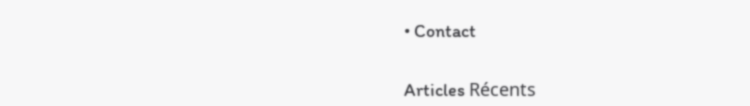• Contact


Articles Récents